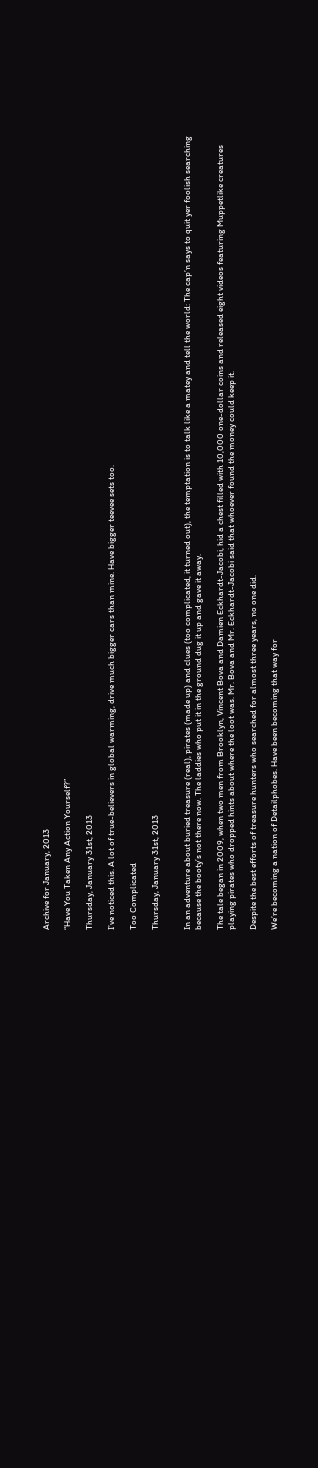Archive for January, 2013

“Have You Taken Any Action Yourself?”

Thursday, January 31st, 2013

I’ve noticed this. A lot of true-believers in global warming, drive much bigger cars than mine. Have bigger teevee sets too.

Too Complicated

Thursday, January 31st, 2013


In an adventure about buried treasure (real), pirates (made up) and clues (too complicated, it turned out), the temptation is to talk like a matey and tell the world: The cap’n says to quit yer foolish searching because the booty’s not there now. The laddies who put it in the ground dug it up and gave it away.

The tale began in 2009, when two men from Brooklyn, Vincent Bova and Damien Eckhardt-Jacobi, hid a chest filled with 10,000 one-dollar coins and released eight videos featuring Muppetlike creatures playing pirates who dropped hints about where the loot was. Mr. Bova and Mr. Eckhardt-Jacobi said that whoever found the money could keep it.

Despite the best efforts of treasure hunters who searched for almost three years, no one did.

We’re becoming a nation of Detailphobes. Have been becoming that way for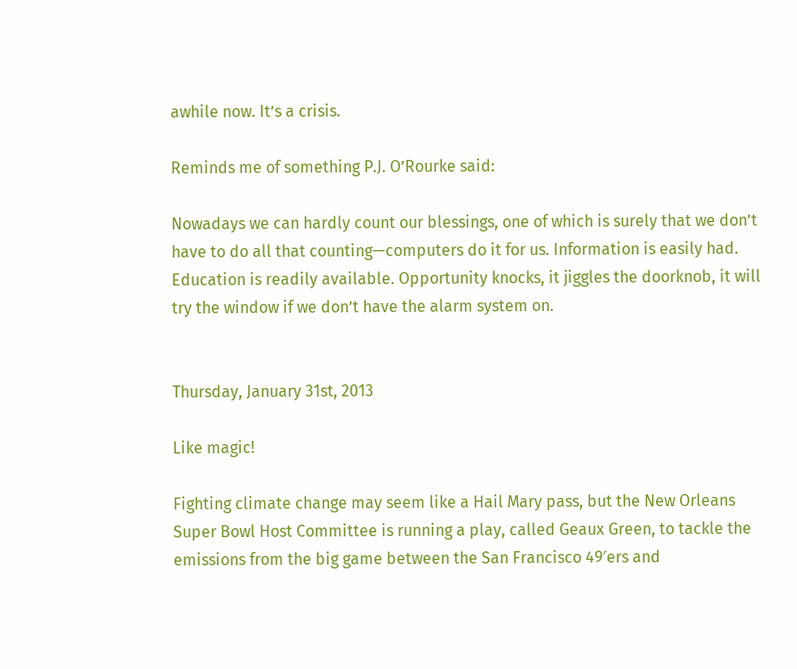awhile now. It’s a crisis.

Reminds me of something P.J. O’Rourke said:

Nowadays we can hardly count our blessings, one of which is surely that we don’t have to do all that counting—computers do it for us. Information is easily had. Education is readily available. Opportunity knocks, it jiggles the doorknob, it will try the window if we don’t have the alarm system on.


Thursday, January 31st, 2013

Like magic!

Fighting climate change may seem like a Hail Mary pass, but the New Orleans Super Bowl Host Committee is running a play, called Geaux Green, to tackle the emissions from the big game between the San Francisco 49′ers and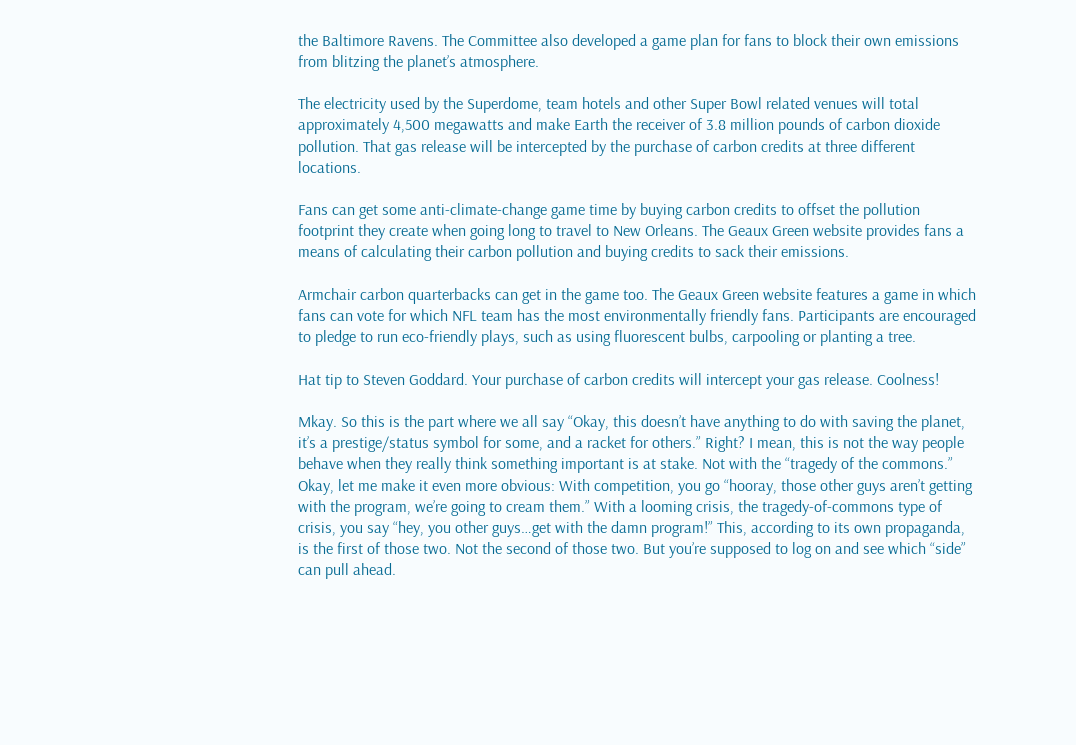the Baltimore Ravens. The Committee also developed a game plan for fans to block their own emissions from blitzing the planet’s atmosphere.

The electricity used by the Superdome, team hotels and other Super Bowl related venues will total approximately 4,500 megawatts and make Earth the receiver of 3.8 million pounds of carbon dioxide pollution. That gas release will be intercepted by the purchase of carbon credits at three different locations.

Fans can get some anti-climate-change game time by buying carbon credits to offset the pollution footprint they create when going long to travel to New Orleans. The Geaux Green website provides fans a means of calculating their carbon pollution and buying credits to sack their emissions.

Armchair carbon quarterbacks can get in the game too. The Geaux Green website features a game in which fans can vote for which NFL team has the most environmentally friendly fans. Participants are encouraged to pledge to run eco-friendly plays, such as using fluorescent bulbs, carpooling or planting a tree.

Hat tip to Steven Goddard. Your purchase of carbon credits will intercept your gas release. Coolness!

Mkay. So this is the part where we all say “Okay, this doesn’t have anything to do with saving the planet, it’s a prestige/status symbol for some, and a racket for others.” Right? I mean, this is not the way people behave when they really think something important is at stake. Not with the “tragedy of the commons.” Okay, let me make it even more obvious: With competition, you go “hooray, those other guys aren’t getting with the program, we’re going to cream them.” With a looming crisis, the tragedy-of-commons type of crisis, you say “hey, you other guys…get with the damn program!” This, according to its own propaganda, is the first of those two. Not the second of those two. But you’re supposed to log on and see which “side” can pull ahead.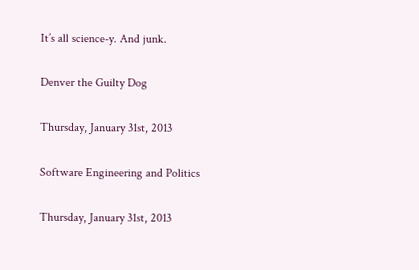It’s all science-y. And junk.

Denver the Guilty Dog

Thursday, January 31st, 2013

Software Engineering and Politics

Thursday, January 31st, 2013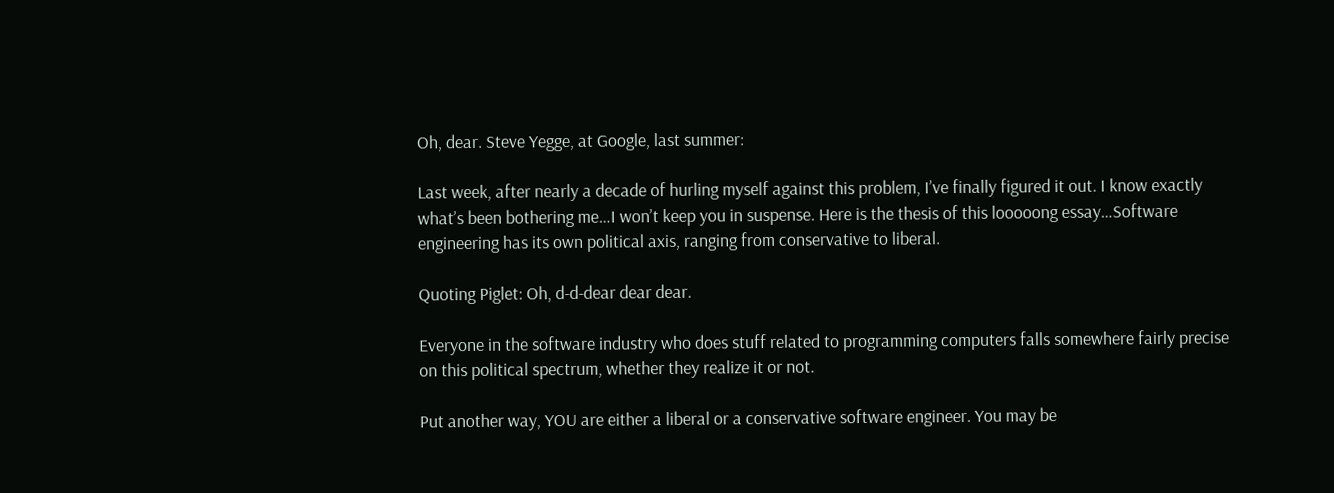Oh, dear. Steve Yegge, at Google, last summer:

Last week, after nearly a decade of hurling myself against this problem, I’ve finally figured it out. I know exactly what’s been bothering me…I won’t keep you in suspense. Here is the thesis of this looooong essay…Software engineering has its own political axis, ranging from conservative to liberal.

Quoting Piglet: Oh, d-d-dear dear dear.

Everyone in the software industry who does stuff related to programming computers falls somewhere fairly precise on this political spectrum, whether they realize it or not.

Put another way, YOU are either a liberal or a conservative software engineer. You may be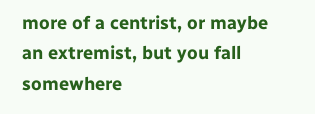more of a centrist, or maybe an extremist, but you fall somewhere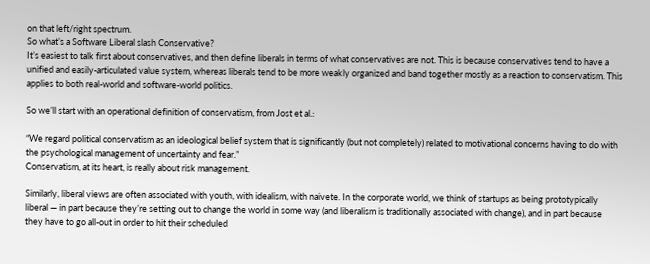on that left/right spectrum.
So what’s a Software Liberal slash Conservative?
It’s easiest to talk first about conservatives, and then define liberals in terms of what conservatives are not. This is because conservatives tend to have a unified and easily-articulated value system, whereas liberals tend to be more weakly organized and band together mostly as a reaction to conservatism. This applies to both real-world and software-world politics.

So we’ll start with an operational definition of conservatism, from Jost et al.:

“We regard political conservatism as an ideological belief system that is significantly (but not completely) related to motivational concerns having to do with the psychological management of uncertainty and fear.”
Conservatism, at its heart, is really about risk management.

Similarly, liberal views are often associated with youth, with idealism, with naivete. In the corporate world, we think of startups as being prototypically liberal — in part because they’re setting out to change the world in some way (and liberalism is traditionally associated with change), and in part because they have to go all-out in order to hit their scheduled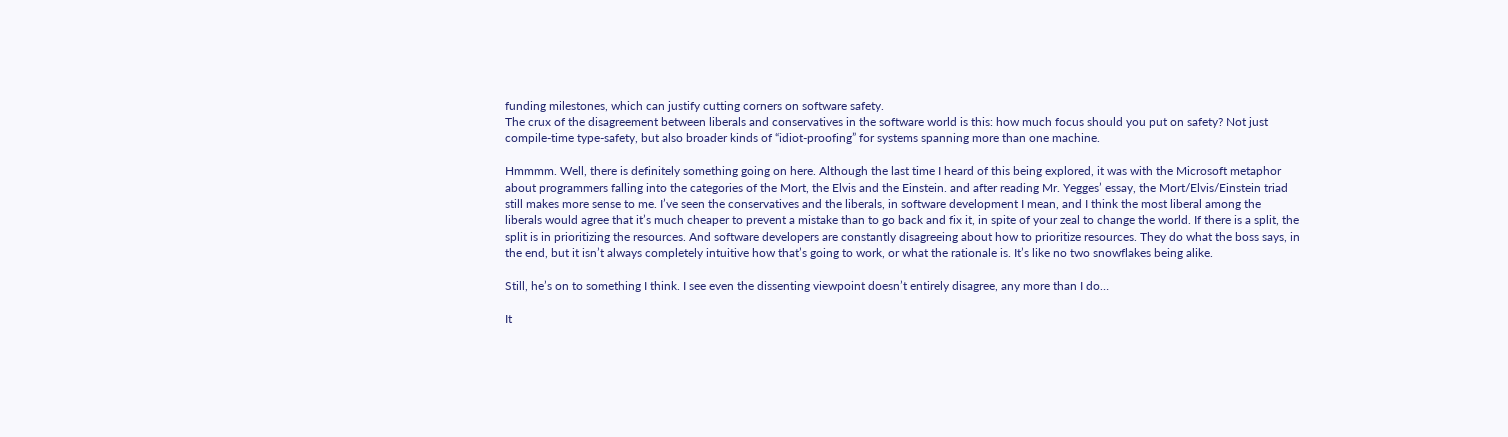funding milestones, which can justify cutting corners on software safety.
The crux of the disagreement between liberals and conservatives in the software world is this: how much focus should you put on safety? Not just compile-time type-safety, but also broader kinds of “idiot-proofing” for systems spanning more than one machine.

Hmmmm. Well, there is definitely something going on here. Although the last time I heard of this being explored, it was with the Microsoft metaphor about programmers falling into the categories of the Mort, the Elvis and the Einstein. and after reading Mr. Yegges’ essay, the Mort/Elvis/Einstein triad still makes more sense to me. I’ve seen the conservatives and the liberals, in software development I mean, and I think the most liberal among the liberals would agree that it’s much cheaper to prevent a mistake than to go back and fix it, in spite of your zeal to change the world. If there is a split, the split is in prioritizing the resources. And software developers are constantly disagreeing about how to prioritize resources. They do what the boss says, in the end, but it isn’t always completely intuitive how that’s going to work, or what the rationale is. It’s like no two snowflakes being alike.

Still, he’s on to something I think. I see even the dissenting viewpoint doesn’t entirely disagree, any more than I do…

It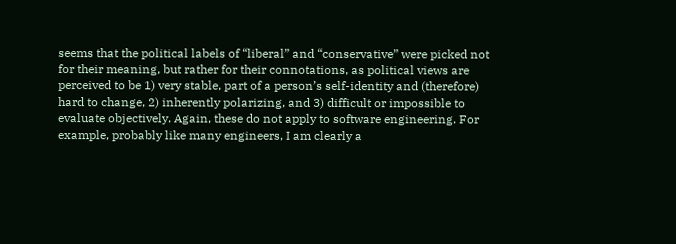seems that the political labels of “liberal” and “conservative” were picked not for their meaning, but rather for their connotations, as political views are perceived to be 1) very stable, part of a person’s self-identity and (therefore) hard to change, 2) inherently polarizing, and 3) difficult or impossible to evaluate objectively. Again, these do not apply to software engineering. For example, probably like many engineers, I am clearly a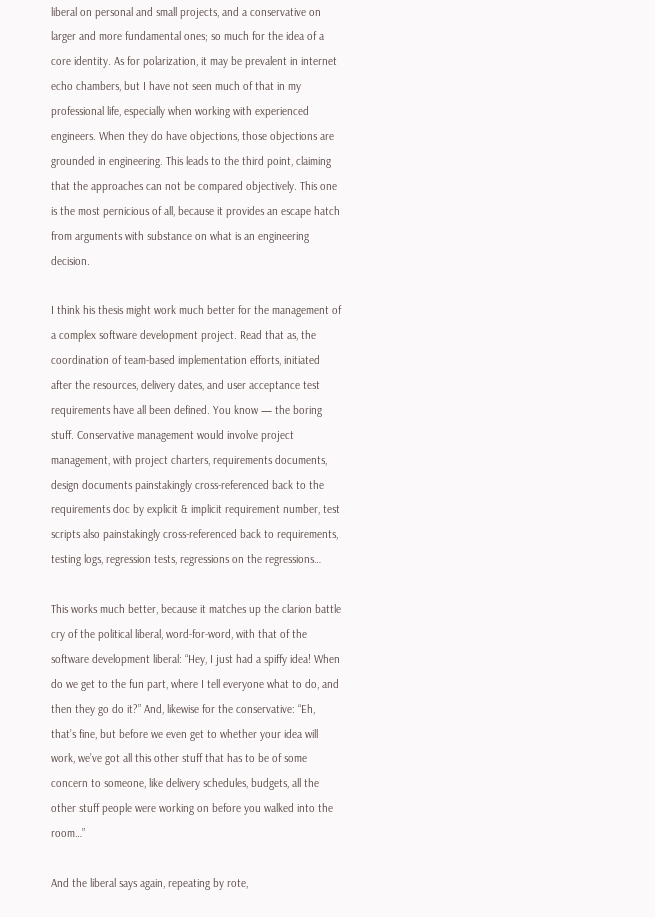liberal on personal and small projects, and a conservative on larger and more fundamental ones; so much for the idea of a core identity. As for polarization, it may be prevalent in internet echo chambers, but I have not seen much of that in my professional life, especially when working with experienced engineers. When they do have objections, those objections are grounded in engineering. This leads to the third point, claiming that the approaches can not be compared objectively. This one is the most pernicious of all, because it provides an escape hatch from arguments with substance on what is an engineering decision.

I think his thesis might work much better for the management of a complex software development project. Read that as, the coordination of team-based implementation efforts, initiated after the resources, delivery dates, and user acceptance test requirements have all been defined. You know — the boring stuff. Conservative management would involve project management, with project charters, requirements documents, design documents painstakingly cross-referenced back to the requirements doc by explicit & implicit requirement number, test scripts also painstakingly cross-referenced back to requirements, testing logs, regression tests, regressions on the regressions…

This works much better, because it matches up the clarion battle cry of the political liberal, word-for-word, with that of the software development liberal: “Hey, I just had a spiffy idea! When do we get to the fun part, where I tell everyone what to do, and then they go do it?” And, likewise for the conservative: “Eh, that’s fine, but before we even get to whether your idea will work, we’ve got all this other stuff that has to be of some concern to someone, like delivery schedules, budgets, all the other stuff people were working on before you walked into the room…”

And the liberal says again, repeating by rote,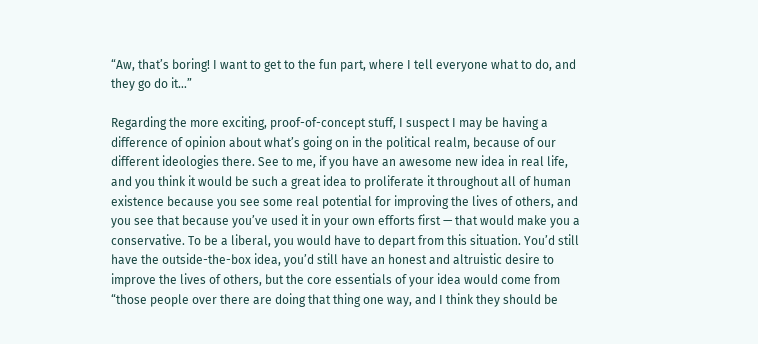“Aw, that’s boring! I want to get to the fun part, where I tell everyone what to do, and they go do it…”

Regarding the more exciting, proof-of-concept stuff, I suspect I may be having a difference of opinion about what’s going on in the political realm, because of our different ideologies there. See to me, if you have an awesome new idea in real life, and you think it would be such a great idea to proliferate it throughout all of human existence because you see some real potential for improving the lives of others, and you see that because you’ve used it in your own efforts first — that would make you a conservative. To be a liberal, you would have to depart from this situation. You’d still have the outside-the-box idea, you’d still have an honest and altruistic desire to improve the lives of others, but the core essentials of your idea would come from “those people over there are doing that thing one way, and I think they should be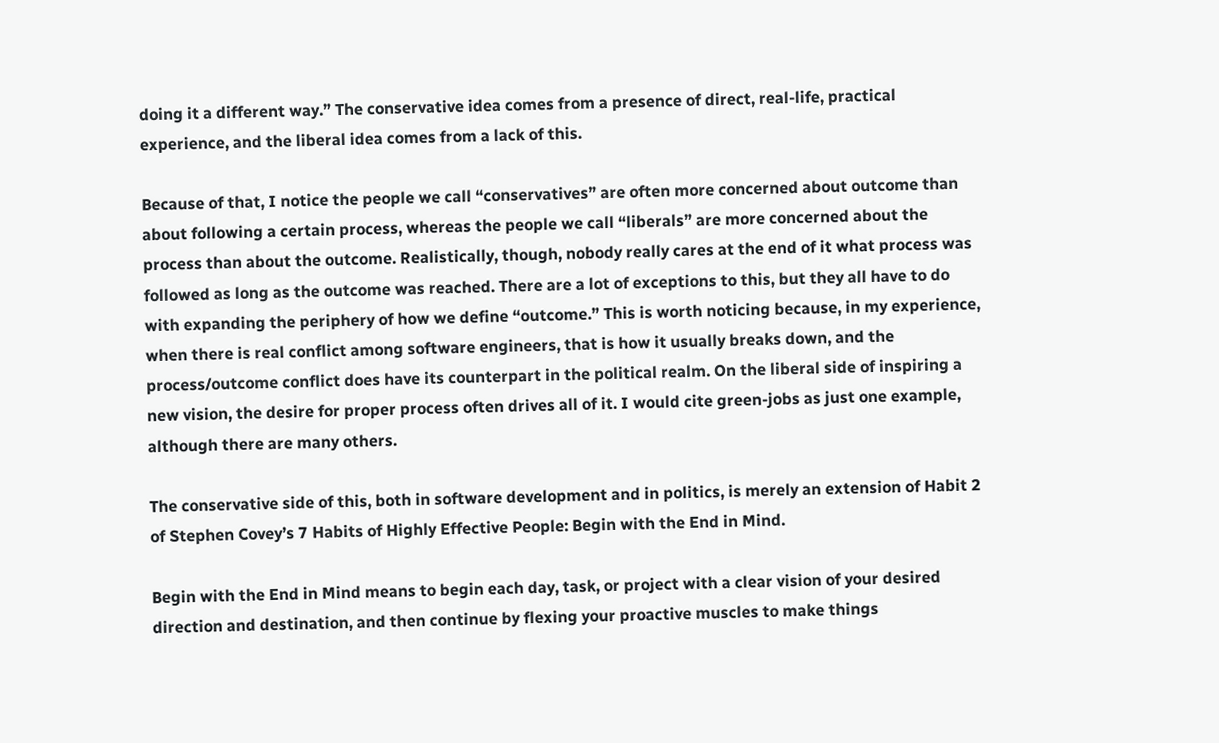doing it a different way.” The conservative idea comes from a presence of direct, real-life, practical experience, and the liberal idea comes from a lack of this.

Because of that, I notice the people we call “conservatives” are often more concerned about outcome than about following a certain process, whereas the people we call “liberals” are more concerned about the process than about the outcome. Realistically, though, nobody really cares at the end of it what process was followed as long as the outcome was reached. There are a lot of exceptions to this, but they all have to do with expanding the periphery of how we define “outcome.” This is worth noticing because, in my experience, when there is real conflict among software engineers, that is how it usually breaks down, and the process/outcome conflict does have its counterpart in the political realm. On the liberal side of inspiring a new vision, the desire for proper process often drives all of it. I would cite green-jobs as just one example, although there are many others.

The conservative side of this, both in software development and in politics, is merely an extension of Habit 2 of Stephen Covey’s 7 Habits of Highly Effective People: Begin with the End in Mind.

Begin with the End in Mind means to begin each day, task, or project with a clear vision of your desired direction and destination, and then continue by flexing your proactive muscles to make things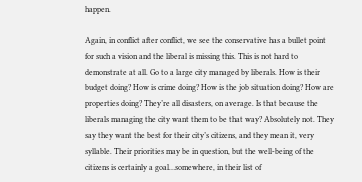happen.

Again, in conflict after conflict, we see the conservative has a bullet point for such a vision and the liberal is missing this. This is not hard to demonstrate at all. Go to a large city managed by liberals. How is their budget doing? How is crime doing? How is the job situation doing? How are properties doing? They’re all disasters, on average. Is that because the liberals managing the city want them to be that way? Absolutely not. They say they want the best for their city’s citizens, and they mean it, very syllable. Their priorities may be in question, but the well-being of the citizens is certainly a goal…somewhere, in their list of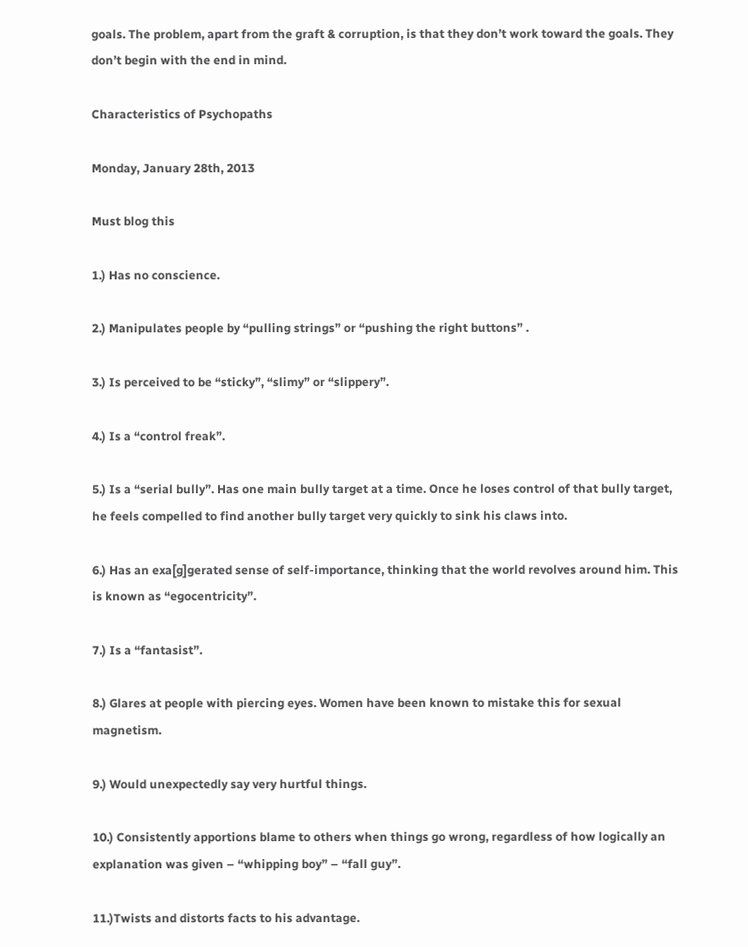goals. The problem, apart from the graft & corruption, is that they don’t work toward the goals. They don’t begin with the end in mind.

Characteristics of Psychopaths

Monday, January 28th, 2013

Must blog this

1.) Has no conscience.

2.) Manipulates people by “pulling strings” or “pushing the right buttons” .

3.) Is perceived to be “sticky”, “slimy” or “slippery”.

4.) Is a “control freak”.

5.) Is a “serial bully”. Has one main bully target at a time. Once he loses control of that bully target, he feels compelled to find another bully target very quickly to sink his claws into.

6.) Has an exa[g]gerated sense of self-importance, thinking that the world revolves around him. This is known as “egocentricity”.

7.) Is a “fantasist”.

8.) Glares at people with piercing eyes. Women have been known to mistake this for sexual magnetism.

9.) Would unexpectedly say very hurtful things.

10.) Consistently apportions blame to others when things go wrong, regardless of how logically an explanation was given – “whipping boy” – “fall guy”.

11.)Twists and distorts facts to his advantage.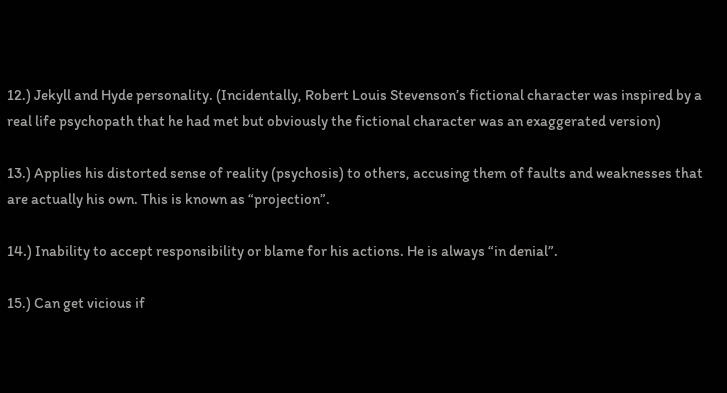12.) Jekyll and Hyde personality. (Incidentally, Robert Louis Stevenson’s fictional character was inspired by a real life psychopath that he had met but obviously the fictional character was an exaggerated version)

13.) Applies his distorted sense of reality (psychosis) to others, accusing them of faults and weaknesses that are actually his own. This is known as “projection”.

14.) Inability to accept responsibility or blame for his actions. He is always “in denial”.

15.) Can get vicious if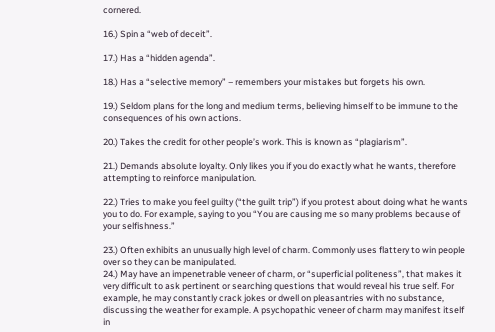cornered.

16.) Spin a “web of deceit”.

17.) Has a “hidden agenda”.

18.) Has a “selective memory” – remembers your mistakes but forgets his own.

19.) Seldom plans for the long and medium terms, believing himself to be immune to the consequences of his own actions.

20.) Takes the credit for other people’s work. This is known as “plagiarism”.

21.) Demands absolute loyalty. Only likes you if you do exactly what he wants, therefore attempting to reinforce manipulation.

22.) Tries to make you feel guilty (“the guilt trip”) if you protest about doing what he wants you to do. For example, saying to you “You are causing me so many problems because of your selfishness.”

23.) Often exhibits an unusually high level of charm. Commonly uses flattery to win people over so they can be manipulated.
24.) May have an impenetrable veneer of charm, or “superficial politeness”, that makes it very difficult to ask pertinent or searching questions that would reveal his true self. For example, he may constantly crack jokes or dwell on pleasantries with no substance, discussing the weather for example. A psychopathic veneer of charm may manifest itself in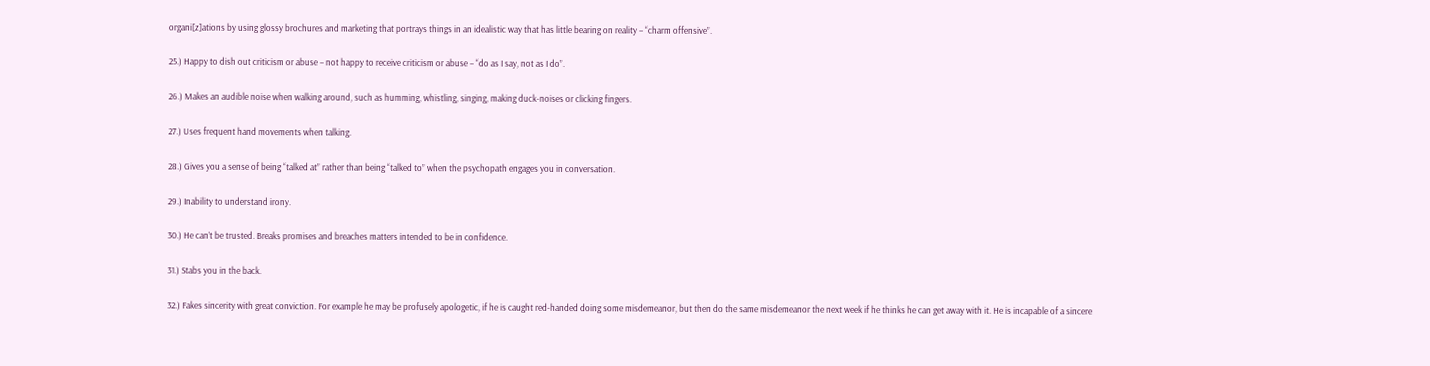organi[z]ations by using glossy brochures and marketing that portrays things in an idealistic way that has little bearing on reality – “charm offensive”.

25.) Happy to dish out criticism or abuse – not happy to receive criticism or abuse – “do as I say, not as I do”.

26.) Makes an audible noise when walking around, such as humming, whistling, singing, making duck-noises or clicking fingers.

27.) Uses frequent hand movements when talking.

28.) Gives you a sense of being “talked at” rather than being “talked to” when the psychopath engages you in conversation.

29.) Inability to understand irony.

30.) He can’t be trusted. Breaks promises and breaches matters intended to be in confidence.

31.) Stabs you in the back.

32.) Fakes sincerity with great conviction. For example he may be profusely apologetic, if he is caught red-handed doing some misdemeanor, but then do the same misdemeanor the next week if he thinks he can get away with it. He is incapable of a sincere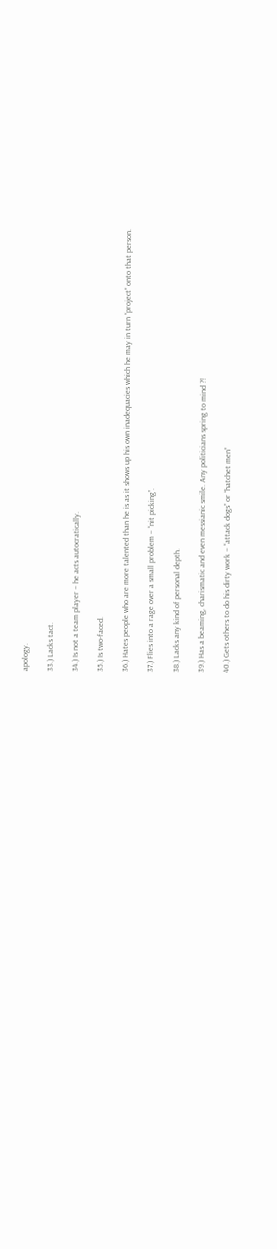apology.

33.) Lacks tact.

34.) Is not a team player – he acts autocratically.

35.) Is two-faced.

36.) Hates people who are more talented than he is as it shows up his own inadequacies which he may in turn “project” onto that person.

37.) Flies into a rage over a small problem – “nit picking”.

38.) Lacks any kind of personal depth.

39.) Has a beaming, charismatic and even messianic smile. Any politicians spring to mind ?!

40.) Gets others to do his dirty work – “attack dogs” or “hatchet men”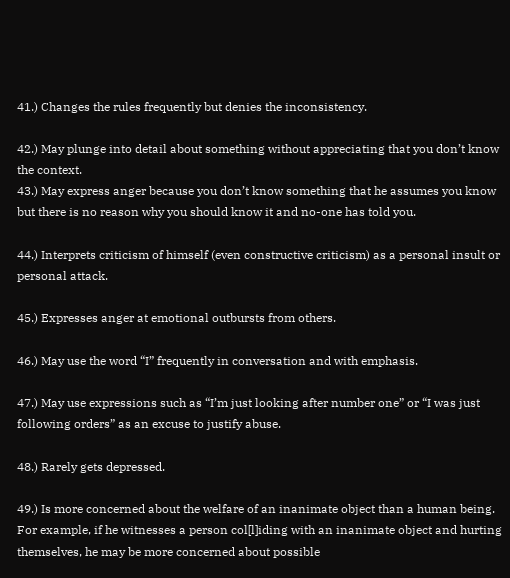41.) Changes the rules frequently but denies the inconsistency.

42.) May plunge into detail about something without appreciating that you don’t know the context.
43.) May express anger because you don’t know something that he assumes you know but there is no reason why you should know it and no-one has told you.

44.) Interprets criticism of himself (even constructive criticism) as a personal insult or personal attack.

45.) Expresses anger at emotional outbursts from others.

46.) May use the word “I” frequently in conversation and with emphasis.

47.) May use expressions such as “I’m just looking after number one” or “I was just following orders” as an excuse to justify abuse.

48.) Rarely gets depressed.

49.) Is more concerned about the welfare of an inanimate object than a human being. For example, if he witnesses a person col[l]iding with an inanimate object and hurting themselves, he may be more concerned about possible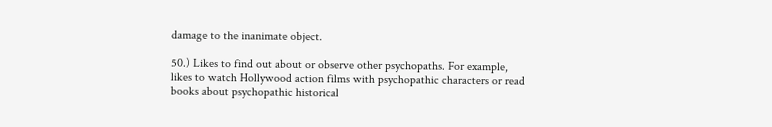damage to the inanimate object.

50.) Likes to find out about or observe other psychopaths. For example, likes to watch Hollywood action films with psychopathic characters or read books about psychopathic historical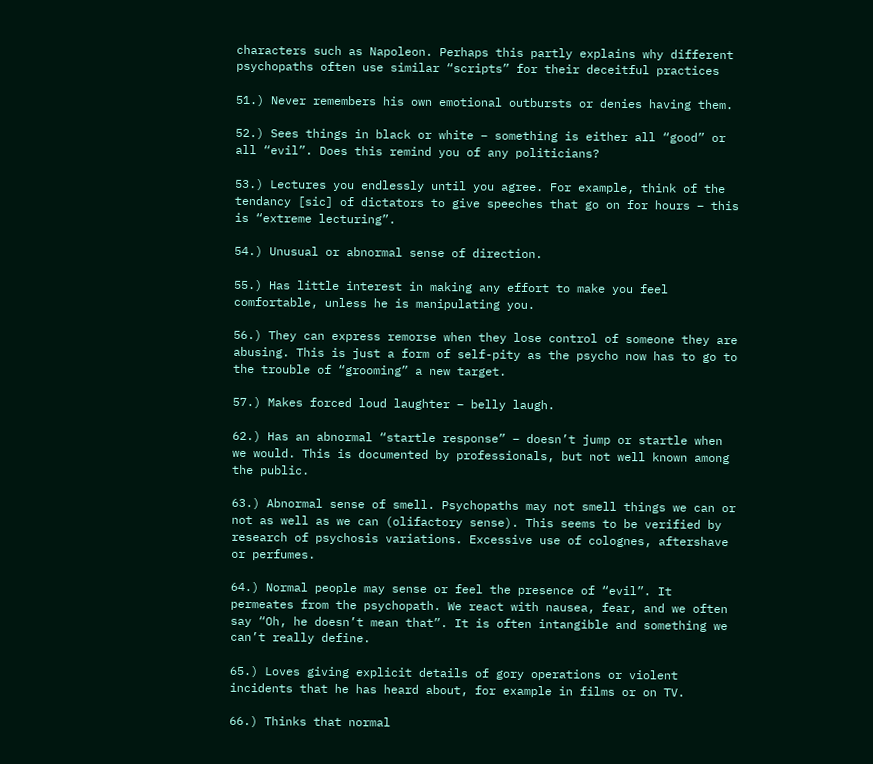characters such as Napoleon. Perhaps this partly explains why different psychopaths often use similar “scripts” for their deceitful practices

51.) Never remembers his own emotional outbursts or denies having them.

52.) Sees things in black or white – something is either all “good” or all “evil”. Does this remind you of any politicians?

53.) Lectures you endlessly until you agree. For example, think of the tendancy [sic] of dictators to give speeches that go on for hours – this is “extreme lecturing”.

54.) Unusual or abnormal sense of direction.

55.) Has little interest in making any effort to make you feel comfortable, unless he is manipulating you.

56.) They can express remorse when they lose control of someone they are abusing. This is just a form of self-pity as the psycho now has to go to the trouble of “grooming” a new target.

57.) Makes forced loud laughter – belly laugh.

62.) Has an abnormal “startle response” – doesn’t jump or startle when we would. This is documented by professionals, but not well known among the public.

63.) Abnormal sense of smell. Psychopaths may not smell things we can or not as well as we can (olifactory sense). This seems to be verified by research of psychosis variations. Excessive use of colognes, aftershave or perfumes.

64.) Normal people may sense or feel the presence of “evil”. It permeates from the psychopath. We react with nausea, fear, and we often say “Oh, he doesn’t mean that”. It is often intangible and something we can’t really define.

65.) Loves giving explicit details of gory operations or violent incidents that he has heard about, for example in films or on TV.

66.) Thinks that normal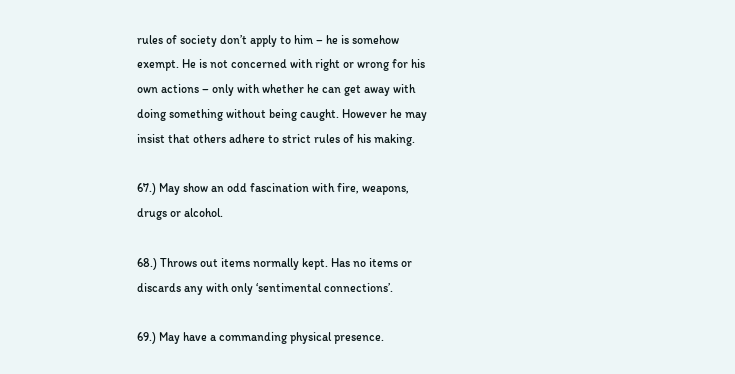rules of society don’t apply to him – he is somehow exempt. He is not concerned with right or wrong for his own actions – only with whether he can get away with doing something without being caught. However he may insist that others adhere to strict rules of his making.

67.) May show an odd fascination with fire, weapons, drugs or alcohol.

68.) Throws out items normally kept. Has no items or discards any with only ‘sentimental connections’.

69.) May have a commanding physical presence.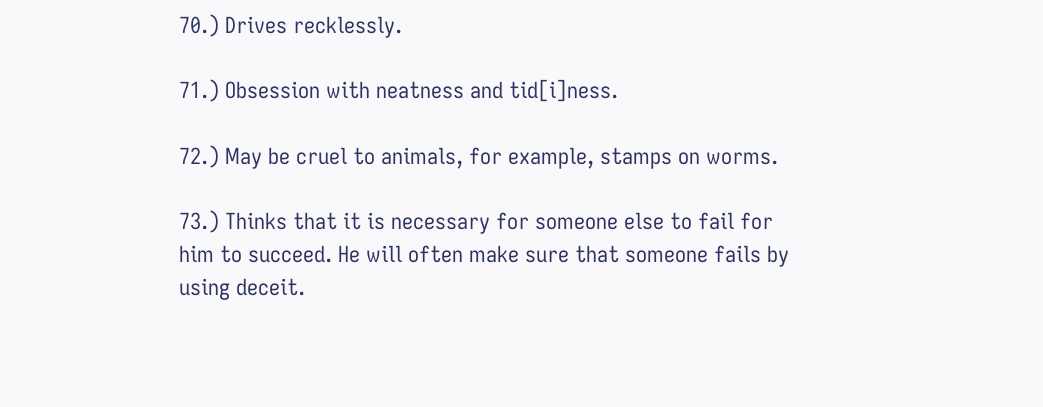70.) Drives recklessly.

71.) Obsession with neatness and tid[i]ness.

72.) May be cruel to animals, for example, stamps on worms.

73.) Thinks that it is necessary for someone else to fail for him to succeed. He will often make sure that someone fails by using deceit.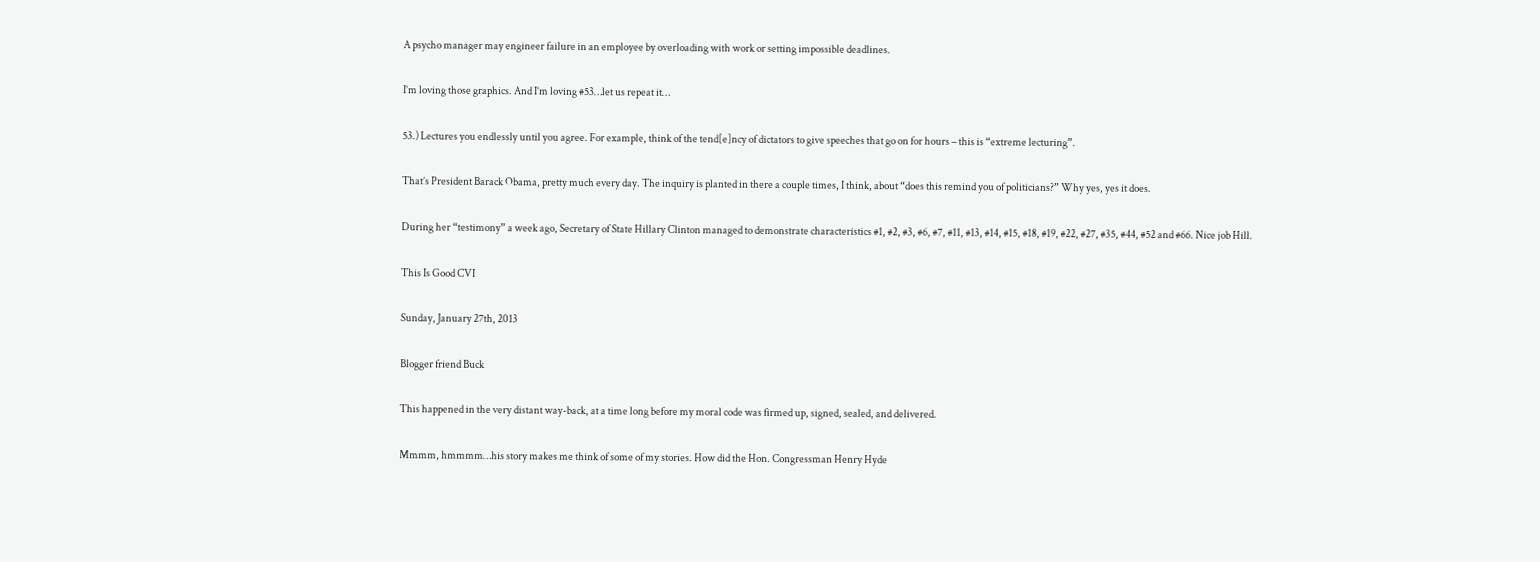A psycho manager may engineer failure in an employee by overloading with work or setting impossible deadlines.

I’m loving those graphics. And I’m loving #53…let us repeat it…

53.) Lectures you endlessly until you agree. For example, think of the tend[e]ncy of dictators to give speeches that go on for hours – this is “extreme lecturing”.

That’s President Barack Obama, pretty much every day. The inquiry is planted in there a couple times, I think, about “does this remind you of politicians?” Why yes, yes it does.

During her “testimony” a week ago, Secretary of State Hillary Clinton managed to demonstrate characteristics #1, #2, #3, #6, #7, #11, #13, #14, #15, #18, #19, #22, #27, #35, #44, #52 and #66. Nice job Hill.

This Is Good CVI

Sunday, January 27th, 2013

Blogger friend Buck

This happened in the very distant way-back, at a time long before my moral code was firmed up, signed, sealed, and delivered.

Mmmm, hmmmm…his story makes me think of some of my stories. How did the Hon. Congressman Henry Hyde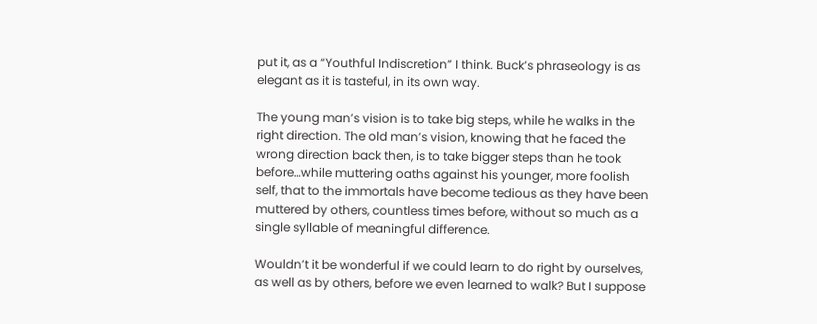put it, as a “Youthful Indiscretion” I think. Buck’s phraseology is as elegant as it is tasteful, in its own way.

The young man’s vision is to take big steps, while he walks in the right direction. The old man’s vision, knowing that he faced the wrong direction back then, is to take bigger steps than he took before…while muttering oaths against his younger, more foolish self, that to the immortals have become tedious as they have been muttered by others, countless times before, without so much as a single syllable of meaningful difference.

Wouldn’t it be wonderful if we could learn to do right by ourselves, as well as by others, before we even learned to walk? But I suppose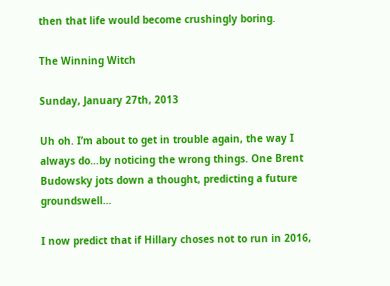then that life would become crushingly boring.

The Winning Witch

Sunday, January 27th, 2013

Uh oh. I’m about to get in trouble again, the way I always do…by noticing the wrong things. One Brent Budowsky jots down a thought, predicting a future groundswell…

I now predict that if Hillary choses not to run in 2016,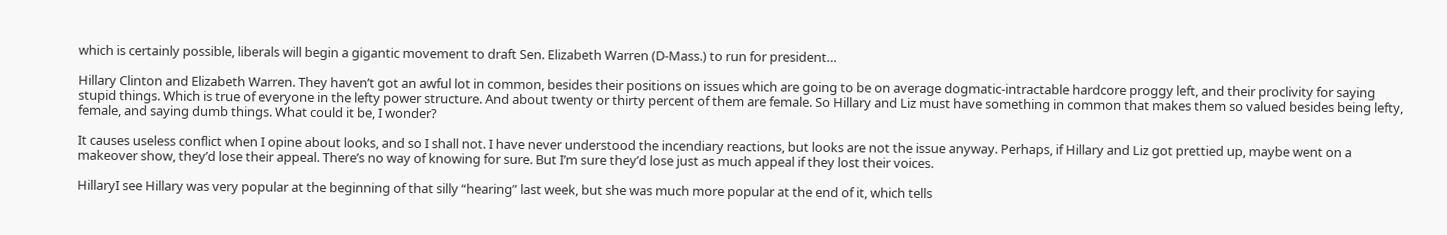which is certainly possible, liberals will begin a gigantic movement to draft Sen. Elizabeth Warren (D-Mass.) to run for president…

Hillary Clinton and Elizabeth Warren. They haven’t got an awful lot in common, besides their positions on issues which are going to be on average dogmatic-intractable hardcore proggy left, and their proclivity for saying stupid things. Which is true of everyone in the lefty power structure. And about twenty or thirty percent of them are female. So Hillary and Liz must have something in common that makes them so valued besides being lefty, female, and saying dumb things. What could it be, I wonder?

It causes useless conflict when I opine about looks, and so I shall not. I have never understood the incendiary reactions, but looks are not the issue anyway. Perhaps, if Hillary and Liz got prettied up, maybe went on a makeover show, they’d lose their appeal. There’s no way of knowing for sure. But I’m sure they’d lose just as much appeal if they lost their voices.

HillaryI see Hillary was very popular at the beginning of that silly “hearing” last week, but she was much more popular at the end of it, which tells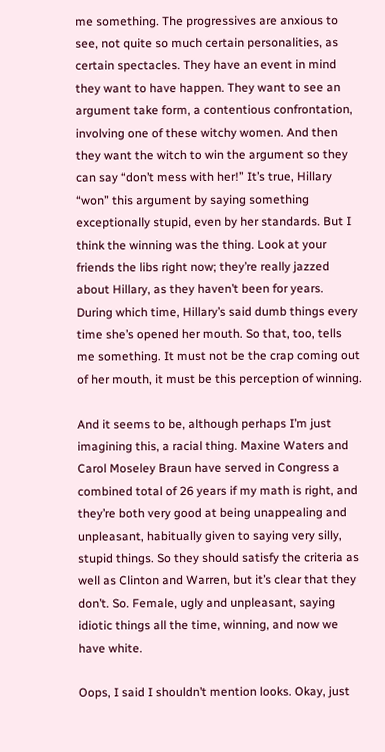me something. The progressives are anxious to see, not quite so much certain personalities, as certain spectacles. They have an event in mind they want to have happen. They want to see an argument take form, a contentious confrontation, involving one of these witchy women. And then they want the witch to win the argument so they can say “don’t mess with her!” It’s true, Hillary “won” this argument by saying something exceptionally stupid, even by her standards. But I think the winning was the thing. Look at your friends the libs right now; they’re really jazzed about Hillary, as they haven’t been for years. During which time, Hillary’s said dumb things every time she’s opened her mouth. So that, too, tells me something. It must not be the crap coming out of her mouth, it must be this perception of winning.

And it seems to be, although perhaps I’m just imagining this, a racial thing. Maxine Waters and Carol Moseley Braun have served in Congress a combined total of 26 years if my math is right, and they’re both very good at being unappealing and unpleasant, habitually given to saying very silly, stupid things. So they should satisfy the criteria as well as Clinton and Warren, but it’s clear that they don’t. So. Female, ugly and unpleasant, saying idiotic things all the time, winning, and now we have white.

Oops, I said I shouldn’t mention looks. Okay, just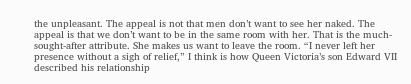the unpleasant. The appeal is not that men don’t want to see her naked. The appeal is that we don’t want to be in the same room with her. That is the much-sought-after attribute. She makes us want to leave the room. “I never left her presence without a sigh of relief,” I think is how Queen Victoria’s son Edward VII described his relationship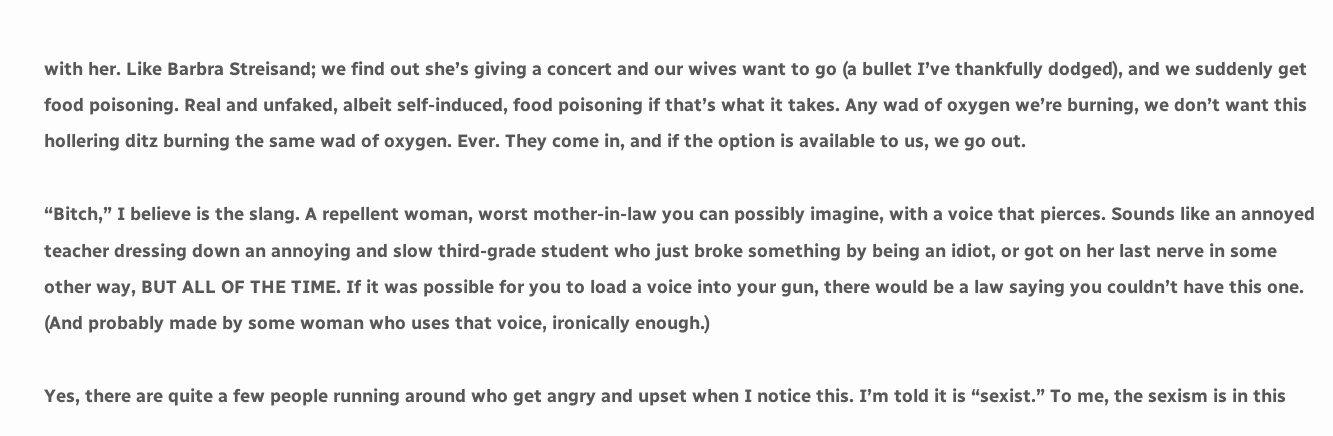with her. Like Barbra Streisand; we find out she’s giving a concert and our wives want to go (a bullet I’ve thankfully dodged), and we suddenly get food poisoning. Real and unfaked, albeit self-induced, food poisoning if that’s what it takes. Any wad of oxygen we’re burning, we don’t want this hollering ditz burning the same wad of oxygen. Ever. They come in, and if the option is available to us, we go out.

“Bitch,” I believe is the slang. A repellent woman, worst mother-in-law you can possibly imagine, with a voice that pierces. Sounds like an annoyed teacher dressing down an annoying and slow third-grade student who just broke something by being an idiot, or got on her last nerve in some other way, BUT ALL OF THE TIME. If it was possible for you to load a voice into your gun, there would be a law saying you couldn’t have this one. (And probably made by some woman who uses that voice, ironically enough.)

Yes, there are quite a few people running around who get angry and upset when I notice this. I’m told it is “sexist.” To me, the sexism is in this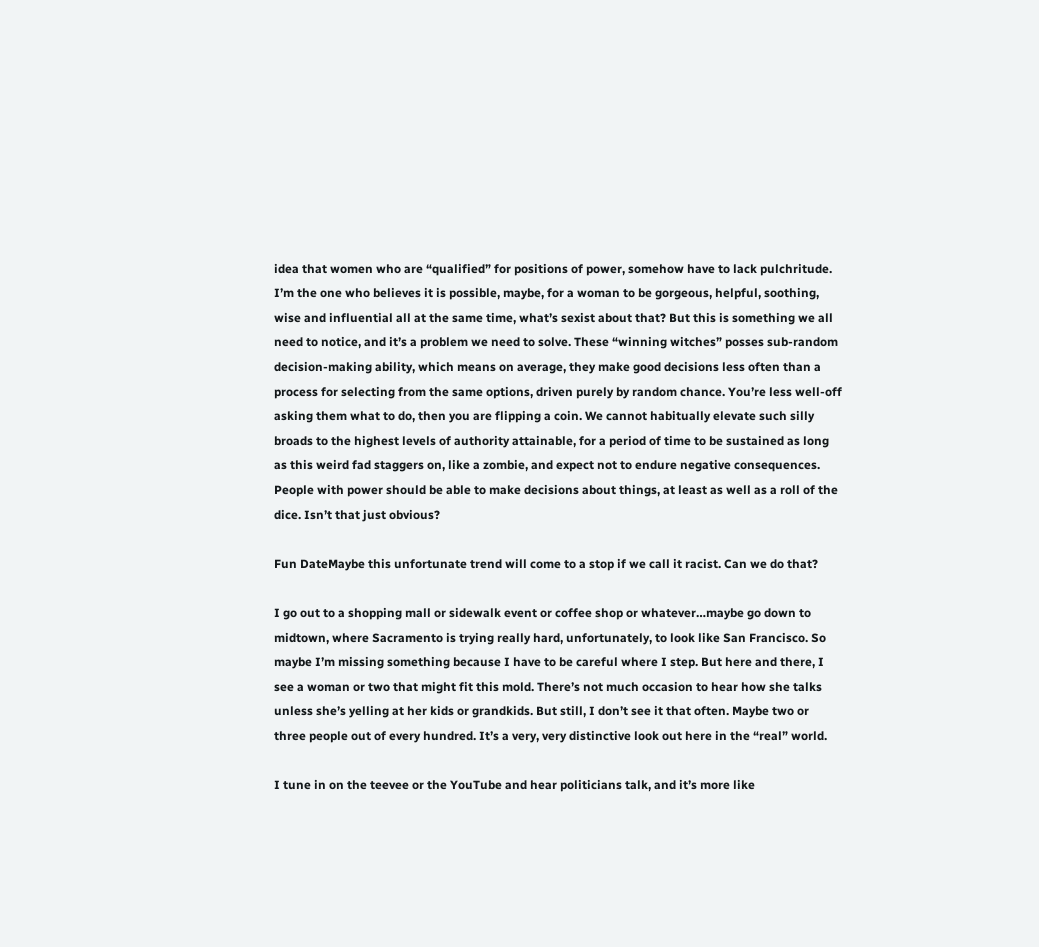idea that women who are “qualified” for positions of power, somehow have to lack pulchritude. I’m the one who believes it is possible, maybe, for a woman to be gorgeous, helpful, soothing, wise and influential all at the same time, what’s sexist about that? But this is something we all need to notice, and it’s a problem we need to solve. These “winning witches” posses sub-random decision-making ability, which means on average, they make good decisions less often than a process for selecting from the same options, driven purely by random chance. You’re less well-off asking them what to do, then you are flipping a coin. We cannot habitually elevate such silly broads to the highest levels of authority attainable, for a period of time to be sustained as long as this weird fad staggers on, like a zombie, and expect not to endure negative consequences. People with power should be able to make decisions about things, at least as well as a roll of the dice. Isn’t that just obvious?

Fun DateMaybe this unfortunate trend will come to a stop if we call it racist. Can we do that?

I go out to a shopping mall or sidewalk event or coffee shop or whatever…maybe go down to midtown, where Sacramento is trying really hard, unfortunately, to look like San Francisco. So maybe I’m missing something because I have to be careful where I step. But here and there, I see a woman or two that might fit this mold. There’s not much occasion to hear how she talks unless she’s yelling at her kids or grandkids. But still, I don’t see it that often. Maybe two or three people out of every hundred. It’s a very, very distinctive look out here in the “real” world.

I tune in on the teevee or the YouTube and hear politicians talk, and it’s more like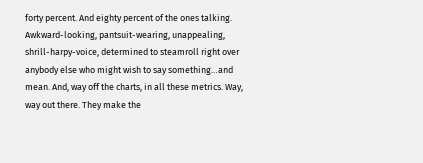forty percent. And eighty percent of the ones talking. Awkward-looking, pantsuit-wearing, unappealing, shrill-harpy-voice, determined to steamroll right over anybody else who might wish to say something…and mean. And, way off the charts, in all these metrics. Way, way out there. They make the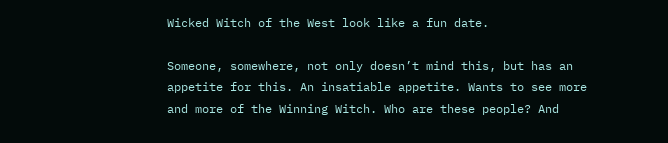Wicked Witch of the West look like a fun date.

Someone, somewhere, not only doesn’t mind this, but has an appetite for this. An insatiable appetite. Wants to see more and more of the Winning Witch. Who are these people? And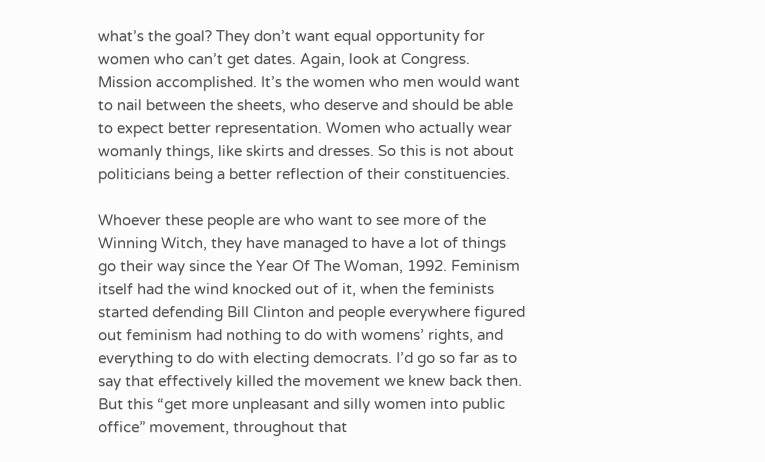what’s the goal? They don’t want equal opportunity for women who can’t get dates. Again, look at Congress. Mission accomplished. It’s the women who men would want to nail between the sheets, who deserve and should be able to expect better representation. Women who actually wear womanly things, like skirts and dresses. So this is not about politicians being a better reflection of their constituencies.

Whoever these people are who want to see more of the Winning Witch, they have managed to have a lot of things go their way since the Year Of The Woman, 1992. Feminism itself had the wind knocked out of it, when the feminists started defending Bill Clinton and people everywhere figured out feminism had nothing to do with womens’ rights, and everything to do with electing democrats. I’d go so far as to say that effectively killed the movement we knew back then. But this “get more unpleasant and silly women into public office” movement, throughout that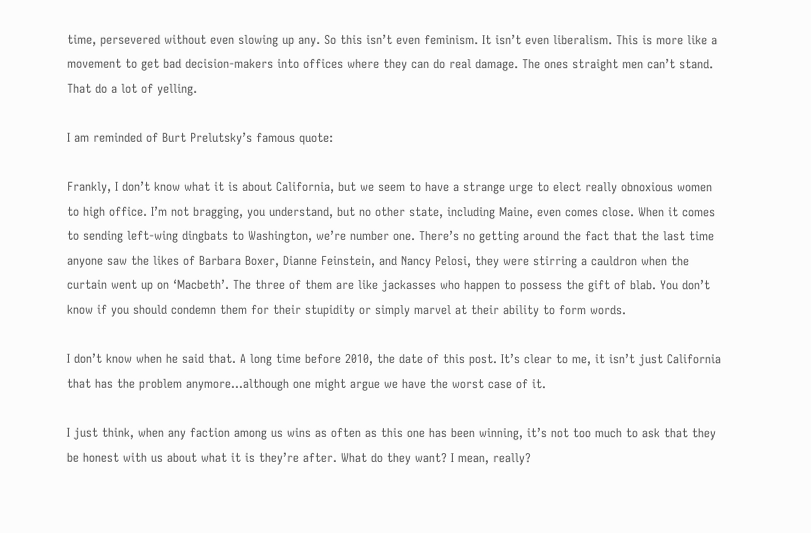time, persevered without even slowing up any. So this isn’t even feminism. It isn’t even liberalism. This is more like a movement to get bad decision-makers into offices where they can do real damage. The ones straight men can’t stand. That do a lot of yelling.

I am reminded of Burt Prelutsky’s famous quote:

Frankly, I don’t know what it is about California, but we seem to have a strange urge to elect really obnoxious women to high office. I’m not bragging, you understand, but no other state, including Maine, even comes close. When it comes to sending left-wing dingbats to Washington, we’re number one. There’s no getting around the fact that the last time anyone saw the likes of Barbara Boxer, Dianne Feinstein, and Nancy Pelosi, they were stirring a cauldron when the curtain went up on ‘Macbeth’. The three of them are like jackasses who happen to possess the gift of blab. You don’t know if you should condemn them for their stupidity or simply marvel at their ability to form words.

I don’t know when he said that. A long time before 2010, the date of this post. It’s clear to me, it isn’t just California that has the problem anymore…although one might argue we have the worst case of it.

I just think, when any faction among us wins as often as this one has been winning, it’s not too much to ask that they be honest with us about what it is they’re after. What do they want? I mean, really?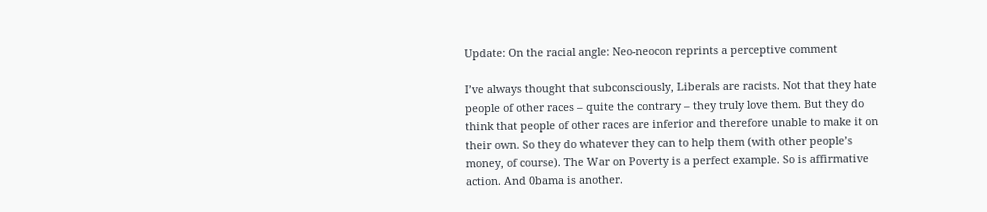Update: On the racial angle: Neo-neocon reprints a perceptive comment

I’ve always thought that subconsciously, Liberals are racists. Not that they hate people of other races – quite the contrary – they truly love them. But they do think that people of other races are inferior and therefore unable to make it on their own. So they do whatever they can to help them (with other people’s money, of course). The War on Poverty is a perfect example. So is affirmative action. And 0bama is another.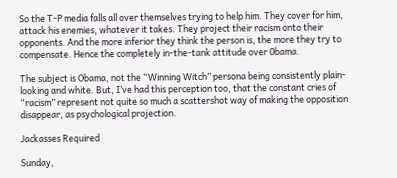So the T-P media falls all over themselves trying to help him. They cover for him, attack his enemies, whatever it takes. They project their racism onto their opponents. And the more inferior they think the person is, the more they try to compensate. Hence the completely in-the-tank attitude over 0bama.

The subject is Obama, not the “Winning Witch” persona being consistently plain-looking and white. But, I’ve had this perception too, that the constant cries of “racism” represent not quite so much a scattershot way of making the opposition disappear, as psychological projection.

Jackasses Required

Sunday,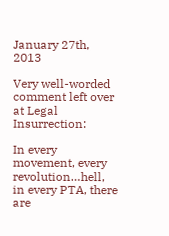January 27th, 2013

Very well-worded comment left over at Legal Insurrection:

In every movement, every revolution…hell, in every PTA, there are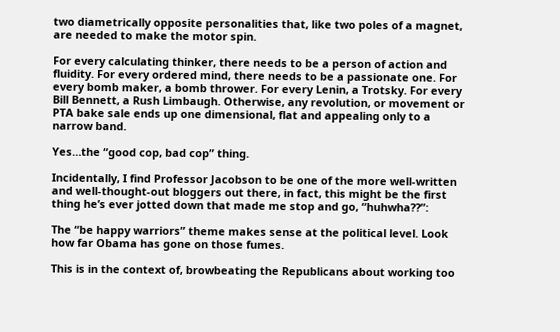two diametrically opposite personalities that, like two poles of a magnet, are needed to make the motor spin.

For every calculating thinker, there needs to be a person of action and fluidity. For every ordered mind, there needs to be a passionate one. For every bomb maker, a bomb thrower. For every Lenin, a Trotsky. For every Bill Bennett, a Rush Limbaugh. Otherwise, any revolution, or movement or PTA bake sale ends up one dimensional, flat and appealing only to a narrow band.

Yes…the “good cop, bad cop” thing.

Incidentally, I find Professor Jacobson to be one of the more well-written and well-thought-out bloggers out there, in fact, this might be the first thing he’s ever jotted down that made me stop and go, “huhwha??”:

The “be happy warriors” theme makes sense at the political level. Look how far Obama has gone on those fumes.

This is in the context of, browbeating the Republicans about working too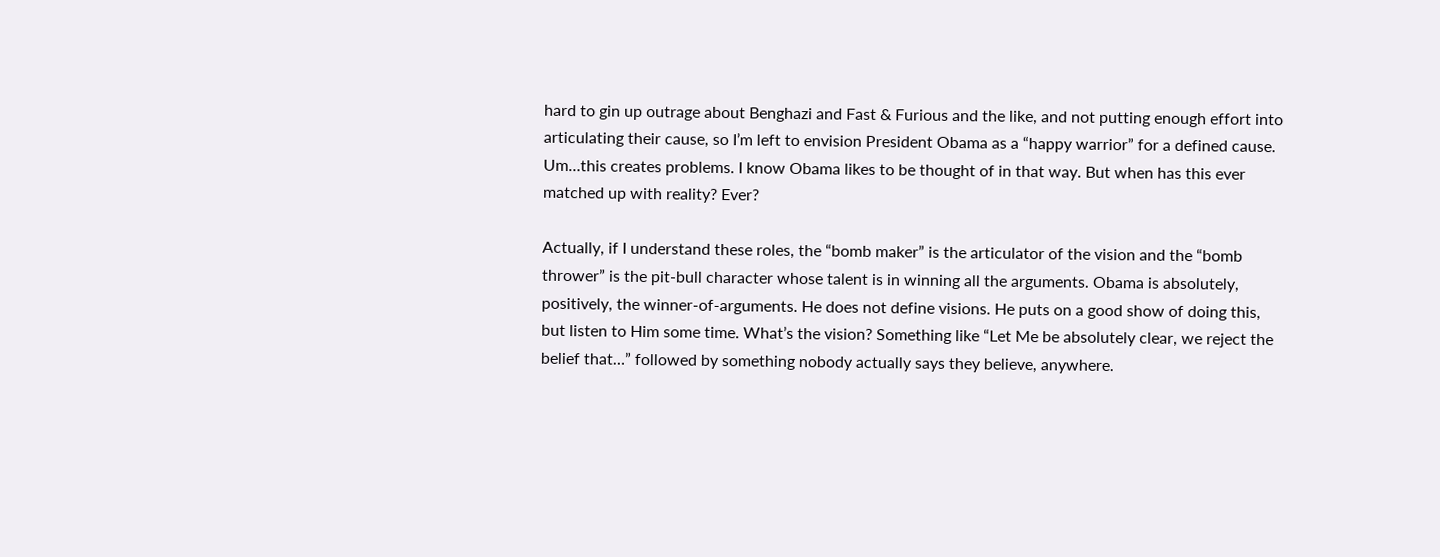hard to gin up outrage about Benghazi and Fast & Furious and the like, and not putting enough effort into articulating their cause, so I’m left to envision President Obama as a “happy warrior” for a defined cause. Um…this creates problems. I know Obama likes to be thought of in that way. But when has this ever matched up with reality? Ever?

Actually, if I understand these roles, the “bomb maker” is the articulator of the vision and the “bomb thrower” is the pit-bull character whose talent is in winning all the arguments. Obama is absolutely, positively, the winner-of-arguments. He does not define visions. He puts on a good show of doing this, but listen to Him some time. What’s the vision? Something like “Let Me be absolutely clear, we reject the belief that…” followed by something nobody actually says they believe, anywhere.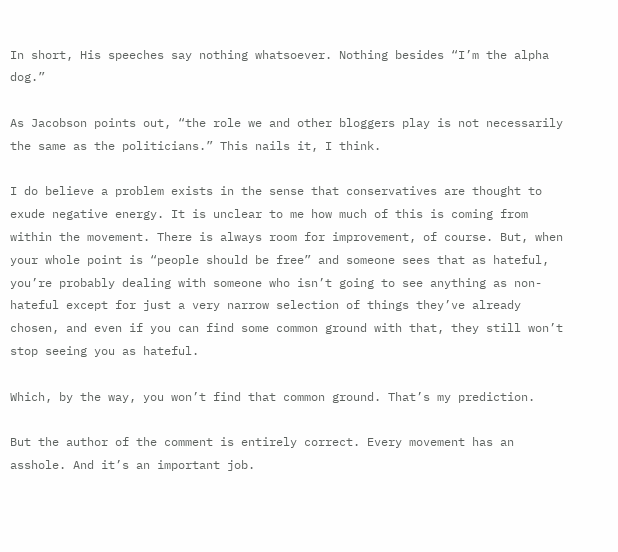In short, His speeches say nothing whatsoever. Nothing besides “I’m the alpha dog.”

As Jacobson points out, “the role we and other bloggers play is not necessarily the same as the politicians.” This nails it, I think.

I do believe a problem exists in the sense that conservatives are thought to exude negative energy. It is unclear to me how much of this is coming from within the movement. There is always room for improvement, of course. But, when your whole point is “people should be free” and someone sees that as hateful, you’re probably dealing with someone who isn’t going to see anything as non-hateful except for just a very narrow selection of things they’ve already chosen, and even if you can find some common ground with that, they still won’t stop seeing you as hateful.

Which, by the way, you won’t find that common ground. That’s my prediction.

But the author of the comment is entirely correct. Every movement has an asshole. And it’s an important job.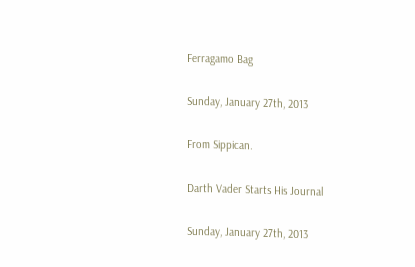Ferragamo Bag

Sunday, January 27th, 2013

From Sippican.

Darth Vader Starts His Journal

Sunday, January 27th, 2013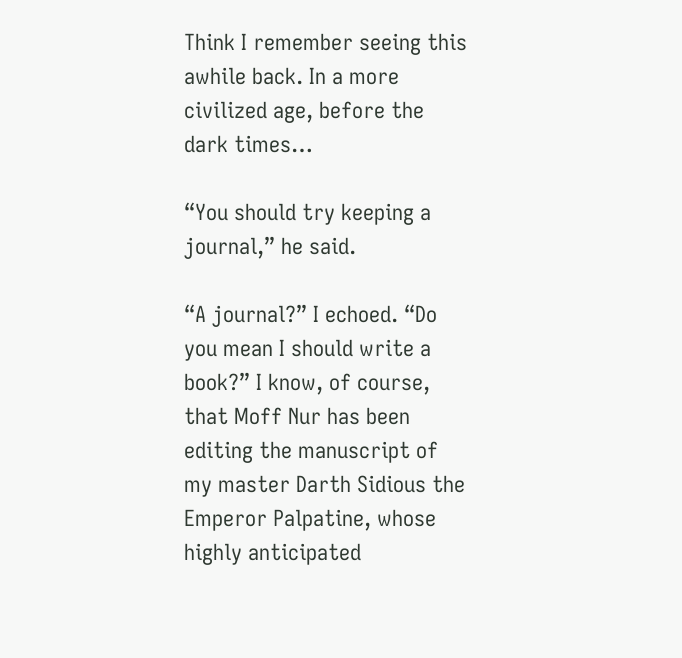Think I remember seeing this awhile back. In a more civilized age, before the dark times…

“You should try keeping a journal,” he said.

“A journal?” I echoed. “Do you mean I should write a book?” I know, of course, that Moff Nur has been editing the manuscript of my master Darth Sidious the Emperor Palpatine, whose highly anticipated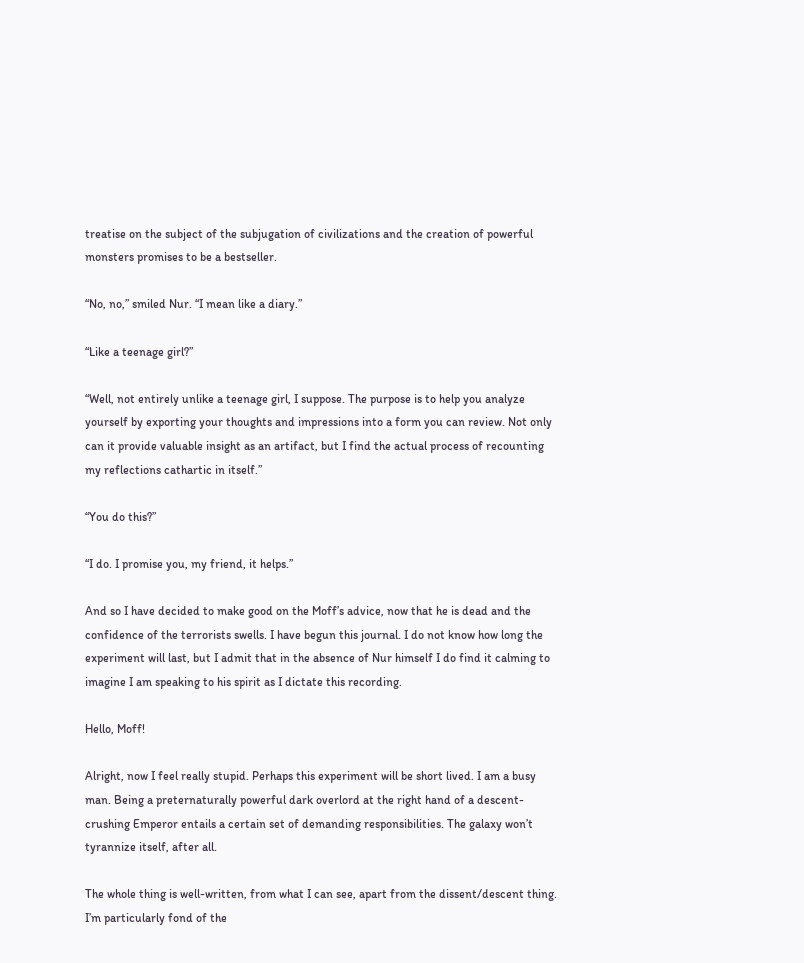treatise on the subject of the subjugation of civilizations and the creation of powerful monsters promises to be a bestseller.

“No, no,” smiled Nur. “I mean like a diary.”

“Like a teenage girl?”

“Well, not entirely unlike a teenage girl, I suppose. The purpose is to help you analyze yourself by exporting your thoughts and impressions into a form you can review. Not only can it provide valuable insight as an artifact, but I find the actual process of recounting my reflections cathartic in itself.”

“You do this?”

“I do. I promise you, my friend, it helps.”

And so I have decided to make good on the Moff’s advice, now that he is dead and the confidence of the terrorists swells. I have begun this journal. I do not know how long the experiment will last, but I admit that in the absence of Nur himself I do find it calming to imagine I am speaking to his spirit as I dictate this recording.

Hello, Moff!

Alright, now I feel really stupid. Perhaps this experiment will be short lived. I am a busy man. Being a preternaturally powerful dark overlord at the right hand of a descent-crushing Emperor entails a certain set of demanding responsibilities. The galaxy won’t tyrannize itself, after all.

The whole thing is well-written, from what I can see, apart from the dissent/descent thing. I’m particularly fond of the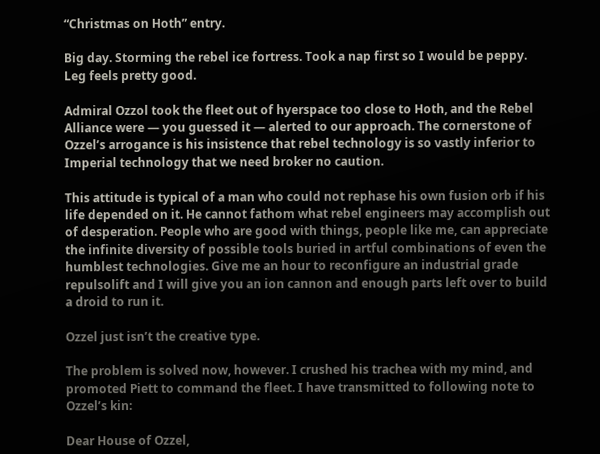“Christmas on Hoth” entry.

Big day. Storming the rebel ice fortress. Took a nap first so I would be peppy. Leg feels pretty good.

Admiral Ozzol took the fleet out of hyerspace too close to Hoth, and the Rebel Alliance were — you guessed it — alerted to our approach. The cornerstone of Ozzel’s arrogance is his insistence that rebel technology is so vastly inferior to Imperial technology that we need broker no caution.

This attitude is typical of a man who could not rephase his own fusion orb if his life depended on it. He cannot fathom what rebel engineers may accomplish out of desperation. People who are good with things, people like me, can appreciate the infinite diversity of possible tools buried in artful combinations of even the humblest technologies. Give me an hour to reconfigure an industrial grade repulsolift and I will give you an ion cannon and enough parts left over to build a droid to run it.

Ozzel just isn’t the creative type.

The problem is solved now, however. I crushed his trachea with my mind, and promoted Piett to command the fleet. I have transmitted to following note to Ozzel’s kin:

Dear House of Ozzel,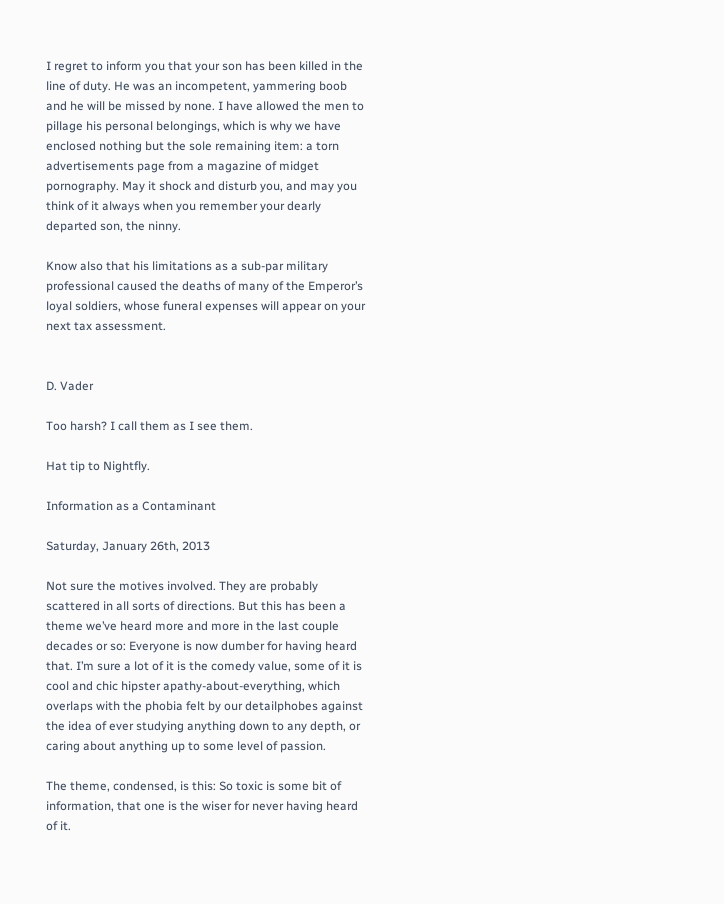I regret to inform you that your son has been killed in the line of duty. He was an incompetent, yammering boob and he will be missed by none. I have allowed the men to pillage his personal belongings, which is why we have enclosed nothing but the sole remaining item: a torn advertisements page from a magazine of midget pornography. May it shock and disturb you, and may you think of it always when you remember your dearly departed son, the ninny.

Know also that his limitations as a sub-par military professional caused the deaths of many of the Emperor’s loyal soldiers, whose funeral expenses will appear on your next tax assessment.


D. Vader

Too harsh? I call them as I see them.

Hat tip to Nightfly.

Information as a Contaminant

Saturday, January 26th, 2013

Not sure the motives involved. They are probably scattered in all sorts of directions. But this has been a theme we’ve heard more and more in the last couple decades or so: Everyone is now dumber for having heard that. I’m sure a lot of it is the comedy value, some of it is cool and chic hipster apathy-about-everything, which overlaps with the phobia felt by our detailphobes against the idea of ever studying anything down to any depth, or caring about anything up to some level of passion.

The theme, condensed, is this: So toxic is some bit of information, that one is the wiser for never having heard of it.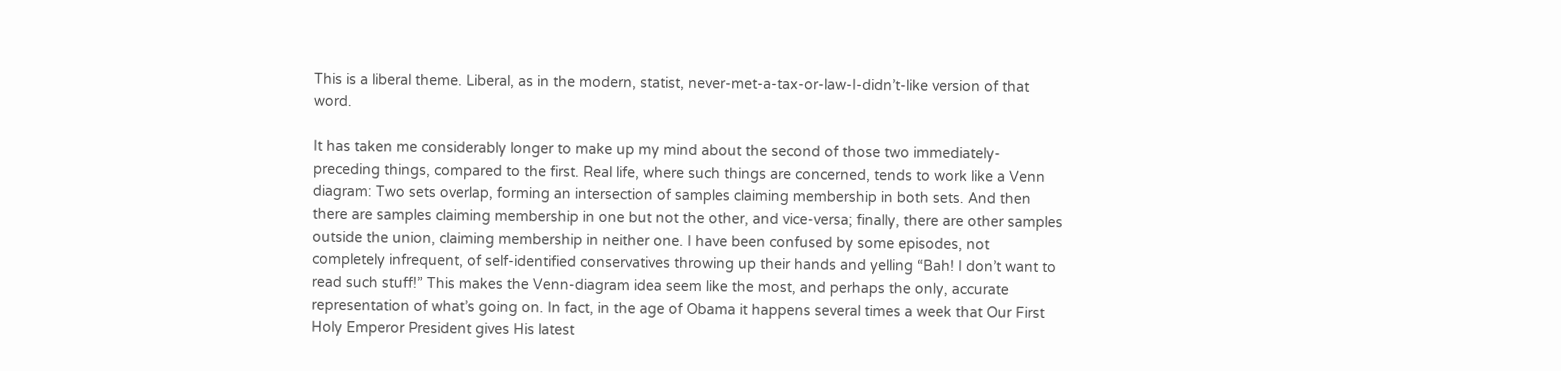This is a liberal theme. Liberal, as in the modern, statist, never-met-a-tax-or-law-I-didn’t-like version of that word.

It has taken me considerably longer to make up my mind about the second of those two immediately-preceding things, compared to the first. Real life, where such things are concerned, tends to work like a Venn diagram: Two sets overlap, forming an intersection of samples claiming membership in both sets. And then there are samples claiming membership in one but not the other, and vice-versa; finally, there are other samples outside the union, claiming membership in neither one. I have been confused by some episodes, not completely infrequent, of self-identified conservatives throwing up their hands and yelling “Bah! I don’t want to read such stuff!” This makes the Venn-diagram idea seem like the most, and perhaps the only, accurate representation of what’s going on. In fact, in the age of Obama it happens several times a week that Our First Holy Emperor President gives His latest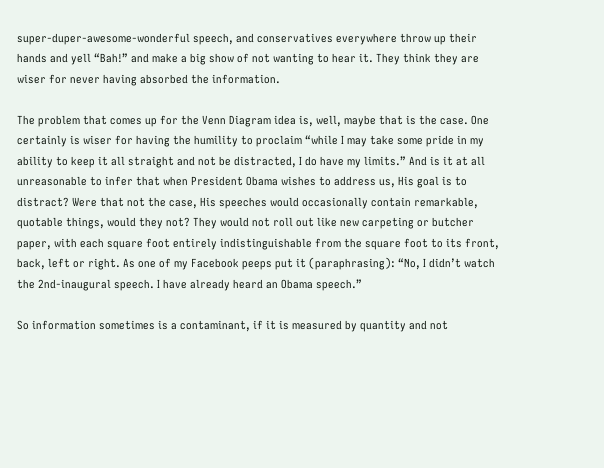super-duper-awesome-wonderful speech, and conservatives everywhere throw up their hands and yell “Bah!” and make a big show of not wanting to hear it. They think they are wiser for never having absorbed the information.

The problem that comes up for the Venn Diagram idea is, well, maybe that is the case. One certainly is wiser for having the humility to proclaim “while I may take some pride in my ability to keep it all straight and not be distracted, I do have my limits.” And is it at all unreasonable to infer that when President Obama wishes to address us, His goal is to distract? Were that not the case, His speeches would occasionally contain remarkable, quotable things, would they not? They would not roll out like new carpeting or butcher paper, with each square foot entirely indistinguishable from the square foot to its front, back, left or right. As one of my Facebook peeps put it (paraphrasing): “No, I didn’t watch the 2nd-inaugural speech. I have already heard an Obama speech.”

So information sometimes is a contaminant, if it is measured by quantity and not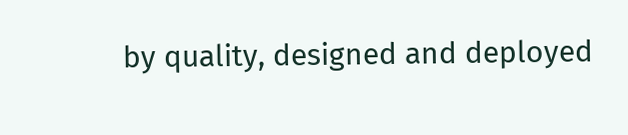by quality, designed and deployed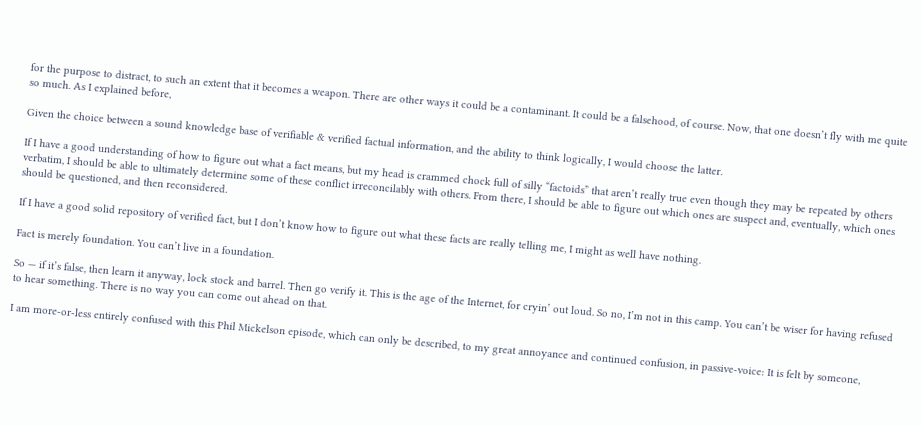for the purpose to distract, to such an extent that it becomes a weapon. There are other ways it could be a contaminant. It could be a falsehood, of course. Now, that one doesn’t fly with me quite so much. As I explained before,

Given the choice between a sound knowledge base of verifiable & verified factual information, and the ability to think logically, I would choose the latter.

If I have a good understanding of how to figure out what a fact means, but my head is crammed chock full of silly “factoids” that aren’t really true even though they may be repeated by others verbatim, I should be able to ultimately determine some of these conflict irreconcilably with others. From there, I should be able to figure out which ones are suspect and, eventually, which ones should be questioned, and then reconsidered.

If I have a good solid repository of verified fact, but I don’t know how to figure out what these facts are really telling me, I might as well have nothing.

Fact is merely foundation. You can’t live in a foundation.

So — if it’s false, then learn it anyway, lock stock and barrel. Then go verify it. This is the age of the Internet, for cryin’ out loud. So no, I’m not in this camp. You can’t be wiser for having refused to hear something. There is no way you can come out ahead on that.

I am more-or-less entirely confused with this Phil Mickelson episode, which can only be described, to my great annoyance and continued confusion, in passive-voice: It is felt by someone,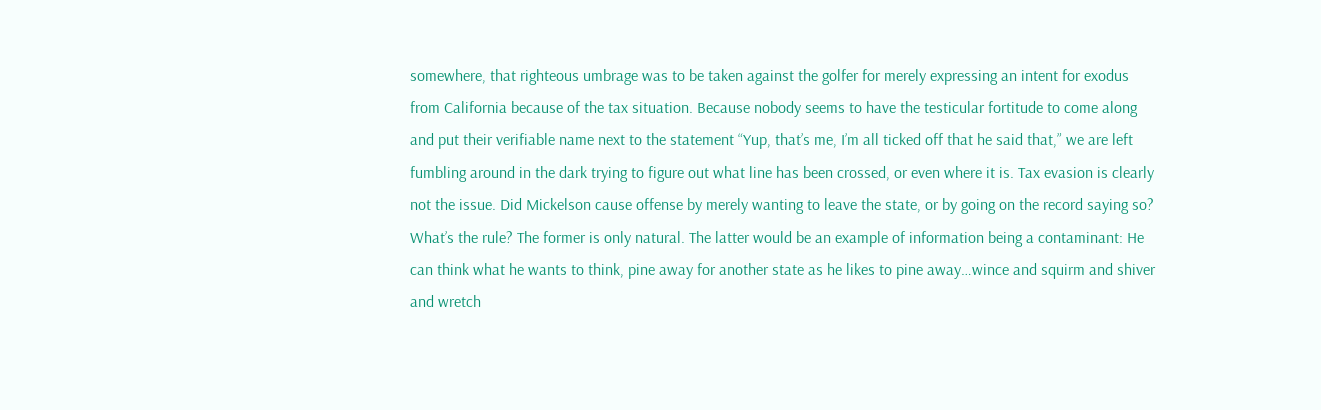somewhere, that righteous umbrage was to be taken against the golfer for merely expressing an intent for exodus from California because of the tax situation. Because nobody seems to have the testicular fortitude to come along and put their verifiable name next to the statement “Yup, that’s me, I’m all ticked off that he said that,” we are left fumbling around in the dark trying to figure out what line has been crossed, or even where it is. Tax evasion is clearly not the issue. Did Mickelson cause offense by merely wanting to leave the state, or by going on the record saying so? What’s the rule? The former is only natural. The latter would be an example of information being a contaminant: He can think what he wants to think, pine away for another state as he likes to pine away…wince and squirm and shiver and wretch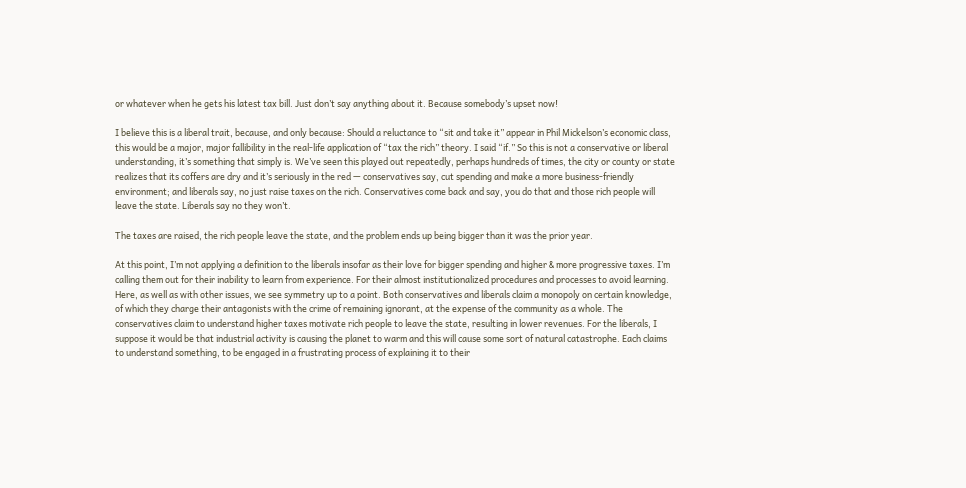or whatever when he gets his latest tax bill. Just don’t say anything about it. Because somebody’s upset now!

I believe this is a liberal trait, because, and only because: Should a reluctance to “sit and take it” appear in Phil Mickelson’s economic class, this would be a major, major fallibility in the real-life application of “tax the rich” theory. I said “if.” So this is not a conservative or liberal understanding, it’s something that simply is. We’ve seen this played out repeatedly, perhaps hundreds of times, the city or county or state realizes that its coffers are dry and it’s seriously in the red — conservatives say, cut spending and make a more business-friendly environment; and liberals say, no just raise taxes on the rich. Conservatives come back and say, you do that and those rich people will leave the state. Liberals say no they won’t.

The taxes are raised, the rich people leave the state, and the problem ends up being bigger than it was the prior year.

At this point, I’m not applying a definition to the liberals insofar as their love for bigger spending and higher & more progressive taxes. I’m calling them out for their inability to learn from experience. For their almost institutionalized procedures and processes to avoid learning. Here, as well as with other issues, we see symmetry up to a point. Both conservatives and liberals claim a monopoly on certain knowledge, of which they charge their antagonists with the crime of remaining ignorant, at the expense of the community as a whole. The conservatives claim to understand higher taxes motivate rich people to leave the state, resulting in lower revenues. For the liberals, I suppose it would be that industrial activity is causing the planet to warm and this will cause some sort of natural catastrophe. Each claims to understand something, to be engaged in a frustrating process of explaining it to their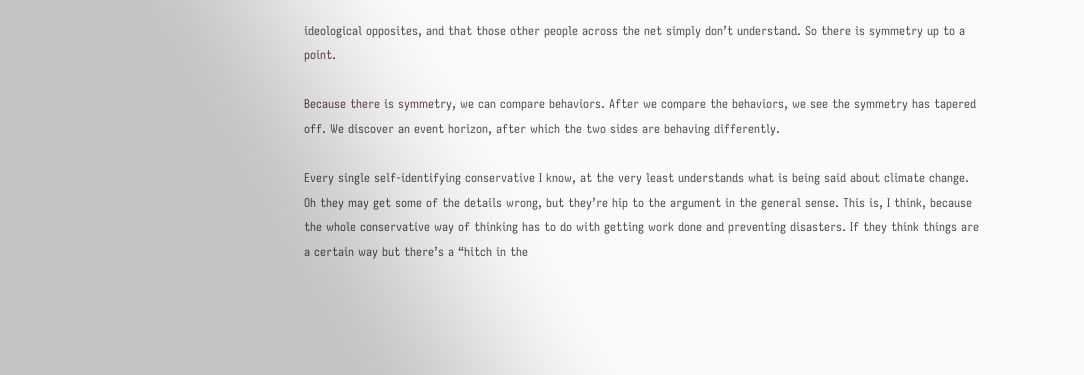ideological opposites, and that those other people across the net simply don’t understand. So there is symmetry up to a point.

Because there is symmetry, we can compare behaviors. After we compare the behaviors, we see the symmetry has tapered off. We discover an event horizon, after which the two sides are behaving differently.

Every single self-identifying conservative I know, at the very least understands what is being said about climate change. Oh they may get some of the details wrong, but they’re hip to the argument in the general sense. This is, I think, because the whole conservative way of thinking has to do with getting work done and preventing disasters. If they think things are a certain way but there’s a “hitch in the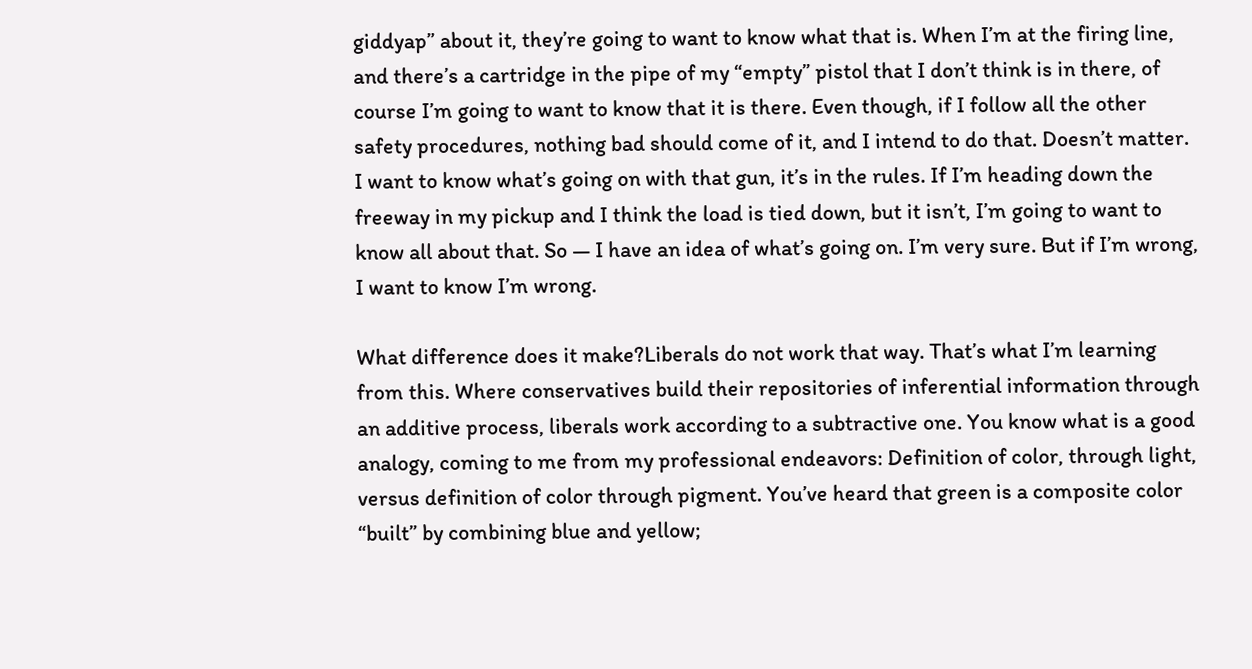giddyap” about it, they’re going to want to know what that is. When I’m at the firing line, and there’s a cartridge in the pipe of my “empty” pistol that I don’t think is in there, of course I’m going to want to know that it is there. Even though, if I follow all the other safety procedures, nothing bad should come of it, and I intend to do that. Doesn’t matter. I want to know what’s going on with that gun, it’s in the rules. If I’m heading down the freeway in my pickup and I think the load is tied down, but it isn’t, I’m going to want to know all about that. So — I have an idea of what’s going on. I’m very sure. But if I’m wrong, I want to know I’m wrong.

What difference does it make?Liberals do not work that way. That’s what I’m learning from this. Where conservatives build their repositories of inferential information through an additive process, liberals work according to a subtractive one. You know what is a good analogy, coming to me from my professional endeavors: Definition of color, through light, versus definition of color through pigment. You’ve heard that green is a composite color “built” by combining blue and yellow;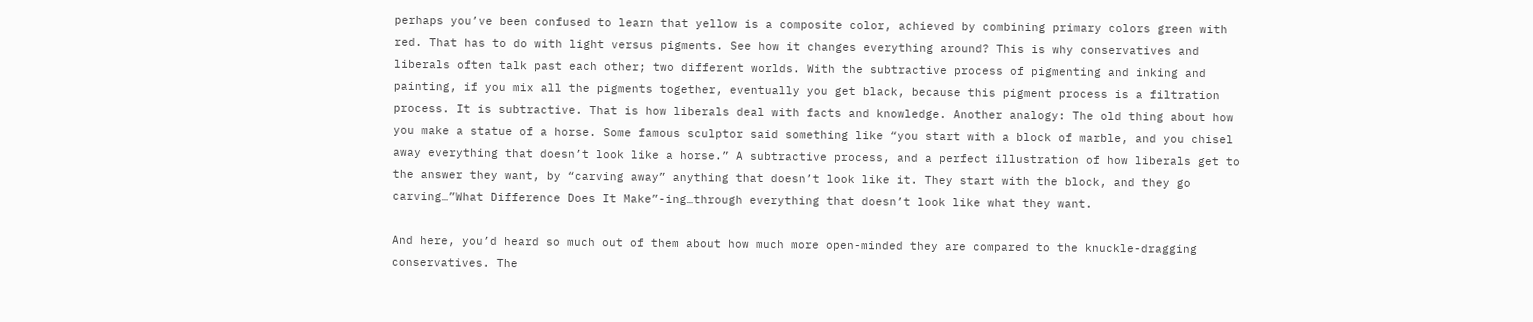perhaps you’ve been confused to learn that yellow is a composite color, achieved by combining primary colors green with red. That has to do with light versus pigments. See how it changes everything around? This is why conservatives and liberals often talk past each other; two different worlds. With the subtractive process of pigmenting and inking and painting, if you mix all the pigments together, eventually you get black, because this pigment process is a filtration process. It is subtractive. That is how liberals deal with facts and knowledge. Another analogy: The old thing about how you make a statue of a horse. Some famous sculptor said something like “you start with a block of marble, and you chisel away everything that doesn’t look like a horse.” A subtractive process, and a perfect illustration of how liberals get to the answer they want, by “carving away” anything that doesn’t look like it. They start with the block, and they go carving…”What Difference Does It Make”-ing…through everything that doesn’t look like what they want.

And here, you’d heard so much out of them about how much more open-minded they are compared to the knuckle-dragging conservatives. The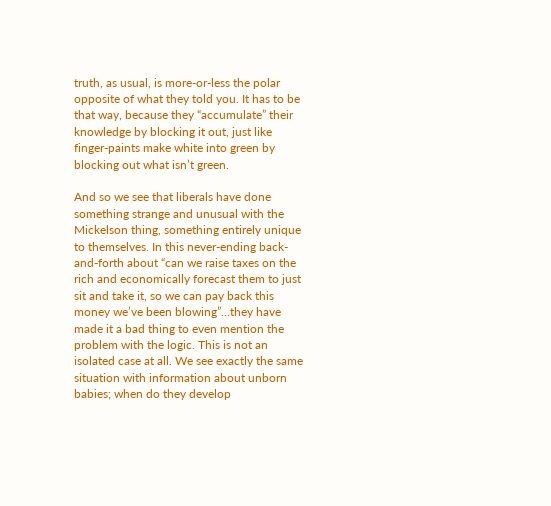truth, as usual, is more-or-less the polar opposite of what they told you. It has to be that way, because they “accumulate” their knowledge by blocking it out, just like finger-paints make white into green by blocking out what isn’t green.

And so we see that liberals have done something strange and unusual with the Mickelson thing, something entirely unique to themselves. In this never-ending back-and-forth about “can we raise taxes on the rich and economically forecast them to just sit and take it, so we can pay back this money we’ve been blowing”…they have made it a bad thing to even mention the problem with the logic. This is not an isolated case at all. We see exactly the same situation with information about unborn babies; when do they develop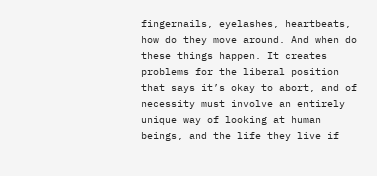fingernails, eyelashes, heartbeats, how do they move around. And when do these things happen. It creates problems for the liberal position that says it’s okay to abort, and of necessity must involve an entirely unique way of looking at human beings, and the life they live if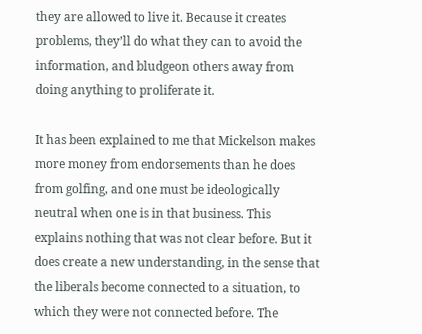they are allowed to live it. Because it creates problems, they’ll do what they can to avoid the information, and bludgeon others away from doing anything to proliferate it.

It has been explained to me that Mickelson makes more money from endorsements than he does from golfing, and one must be ideologically neutral when one is in that business. This explains nothing that was not clear before. But it does create a new understanding, in the sense that the liberals become connected to a situation, to which they were not connected before. The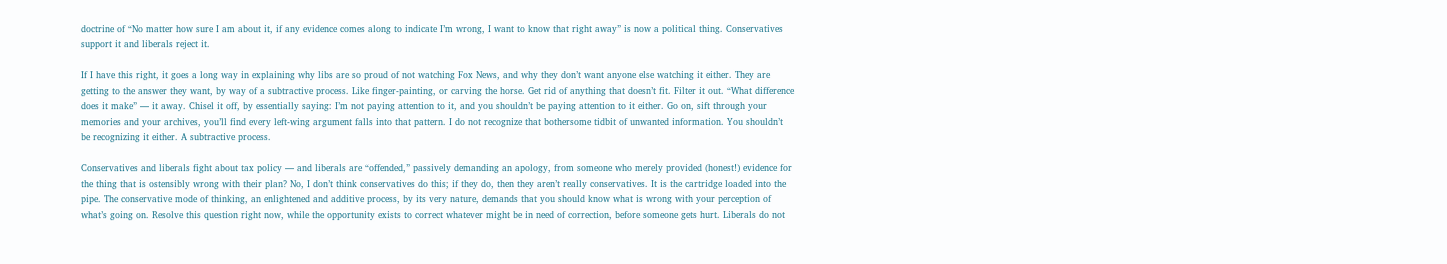doctrine of “No matter how sure I am about it, if any evidence comes along to indicate I’m wrong, I want to know that right away” is now a political thing. Conservatives support it and liberals reject it.

If I have this right, it goes a long way in explaining why libs are so proud of not watching Fox News, and why they don’t want anyone else watching it either. They are getting to the answer they want, by way of a subtractive process. Like finger-painting, or carving the horse. Get rid of anything that doesn’t fit. Filter it out. “What difference does it make” — it away. Chisel it off, by essentially saying: I’m not paying attention to it, and you shouldn’t be paying attention to it either. Go on, sift through your memories and your archives, you’ll find every left-wing argument falls into that pattern. I do not recognize that bothersome tidbit of unwanted information. You shouldn’t be recognizing it either. A subtractive process.

Conservatives and liberals fight about tax policy — and liberals are “offended,” passively demanding an apology, from someone who merely provided (honest!) evidence for the thing that is ostensibly wrong with their plan? No, I don’t think conservatives do this; if they do, then they aren’t really conservatives. It is the cartridge loaded into the pipe. The conservative mode of thinking, an enlightened and additive process, by its very nature, demands that you should know what is wrong with your perception of what’s going on. Resolve this question right now, while the opportunity exists to correct whatever might be in need of correction, before someone gets hurt. Liberals do not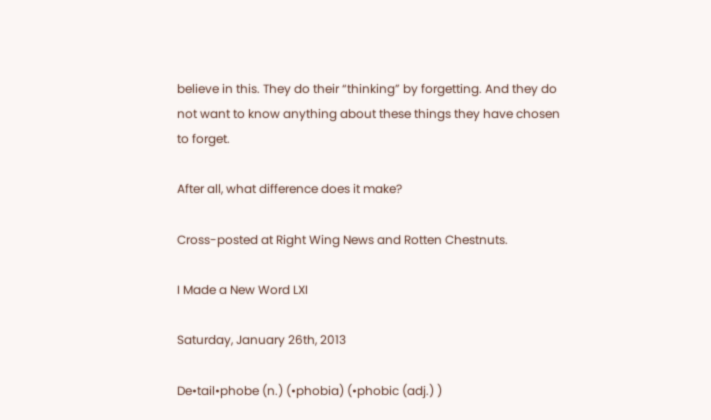believe in this. They do their “thinking” by forgetting. And they do not want to know anything about these things they have chosen to forget.

After all, what difference does it make?

Cross-posted at Right Wing News and Rotten Chestnuts.

I Made a New Word LXI

Saturday, January 26th, 2013

De•tail•phobe (n.) (•phobia) (•phobic (adj.) )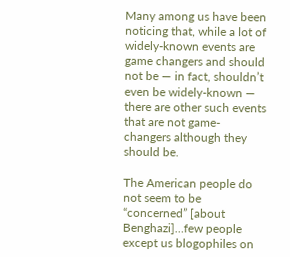Many among us have been noticing that, while a lot of widely-known events are game changers and should not be — in fact, shouldn’t even be widely-known — there are other such events that are not game-changers although they should be.

The American people do not seem to be “concerned” [about Benghazi]…few people except us blogophiles on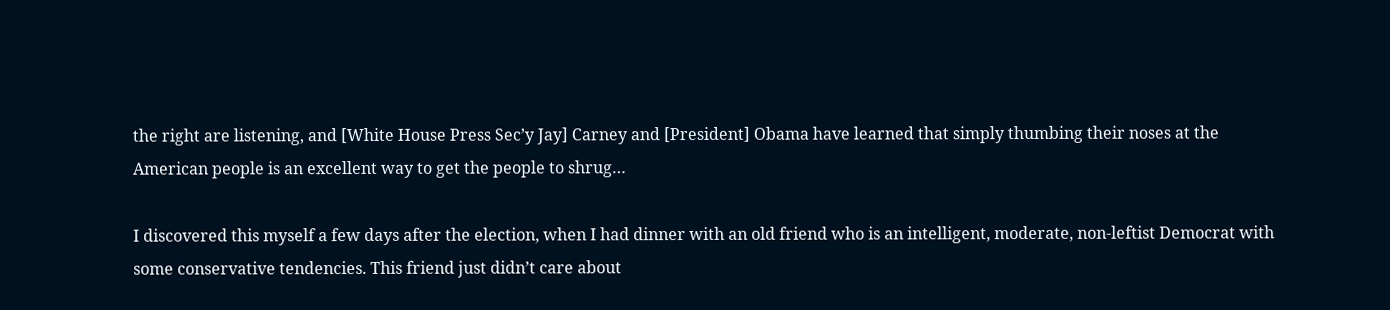the right are listening, and [White House Press Sec’y Jay] Carney and [President] Obama have learned that simply thumbing their noses at the American people is an excellent way to get the people to shrug…

I discovered this myself a few days after the election, when I had dinner with an old friend who is an intelligent, moderate, non-leftist Democrat with some conservative tendencies. This friend just didn’t care about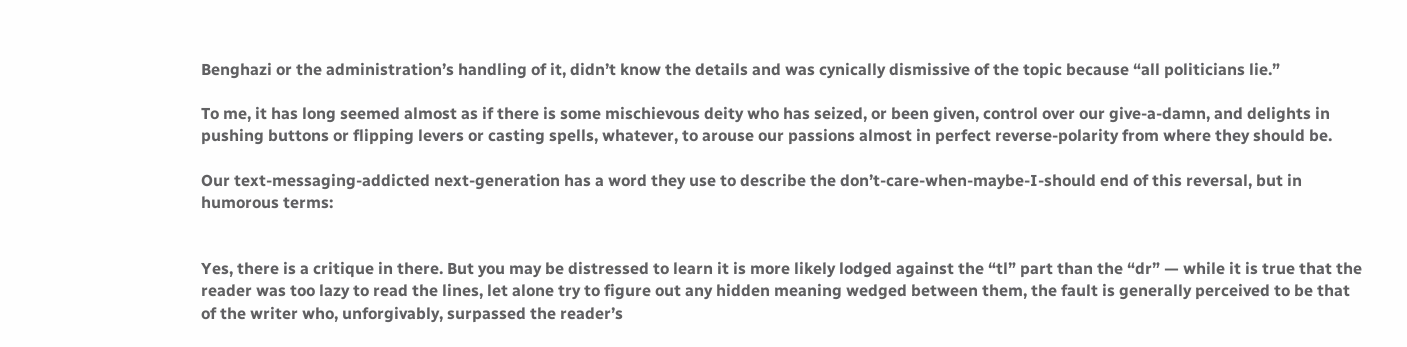Benghazi or the administration’s handling of it, didn’t know the details and was cynically dismissive of the topic because “all politicians lie.”

To me, it has long seemed almost as if there is some mischievous deity who has seized, or been given, control over our give-a-damn, and delights in pushing buttons or flipping levers or casting spells, whatever, to arouse our passions almost in perfect reverse-polarity from where they should be.

Our text-messaging-addicted next-generation has a word they use to describe the don’t-care-when-maybe-I-should end of this reversal, but in humorous terms:


Yes, there is a critique in there. But you may be distressed to learn it is more likely lodged against the “tl” part than the “dr” — while it is true that the reader was too lazy to read the lines, let alone try to figure out any hidden meaning wedged between them, the fault is generally perceived to be that of the writer who, unforgivably, surpassed the reader’s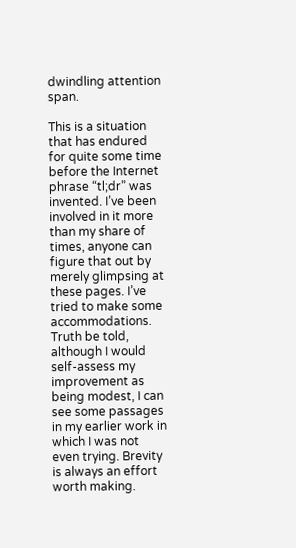dwindling attention span.

This is a situation that has endured for quite some time before the Internet phrase “tl;dr” was invented. I’ve been involved in it more than my share of times, anyone can figure that out by merely glimpsing at these pages. I’ve tried to make some accommodations. Truth be told, although I would self-assess my improvement as being modest, I can see some passages in my earlier work in which I was not even trying. Brevity is always an effort worth making.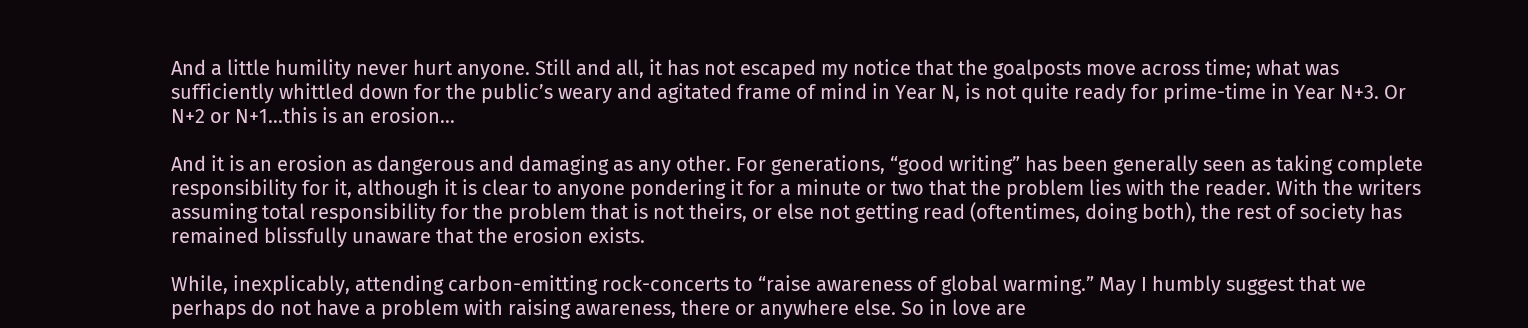And a little humility never hurt anyone. Still and all, it has not escaped my notice that the goalposts move across time; what was sufficiently whittled down for the public’s weary and agitated frame of mind in Year N, is not quite ready for prime-time in Year N+3. Or N+2 or N+1…this is an erosion…

And it is an erosion as dangerous and damaging as any other. For generations, “good writing” has been generally seen as taking complete responsibility for it, although it is clear to anyone pondering it for a minute or two that the problem lies with the reader. With the writers assuming total responsibility for the problem that is not theirs, or else not getting read (oftentimes, doing both), the rest of society has remained blissfully unaware that the erosion exists.

While, inexplicably, attending carbon-emitting rock-concerts to “raise awareness of global warming.” May I humbly suggest that we perhaps do not have a problem with raising awareness, there or anywhere else. So in love are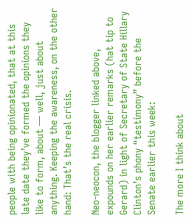people with being opinionated, that at this late date they’ve formed the opinions they like to form, about — well, just about anything. Keeping the awareness, on the other hand: That’s the real crisis.

Neo-neocon, the blogger linked above, expounds on her earlier remarks (hat tip to Gerard) in light of Secretary of State Hillary Clinton’s phony “testimony” before the Senate earlier this week:

The more I think about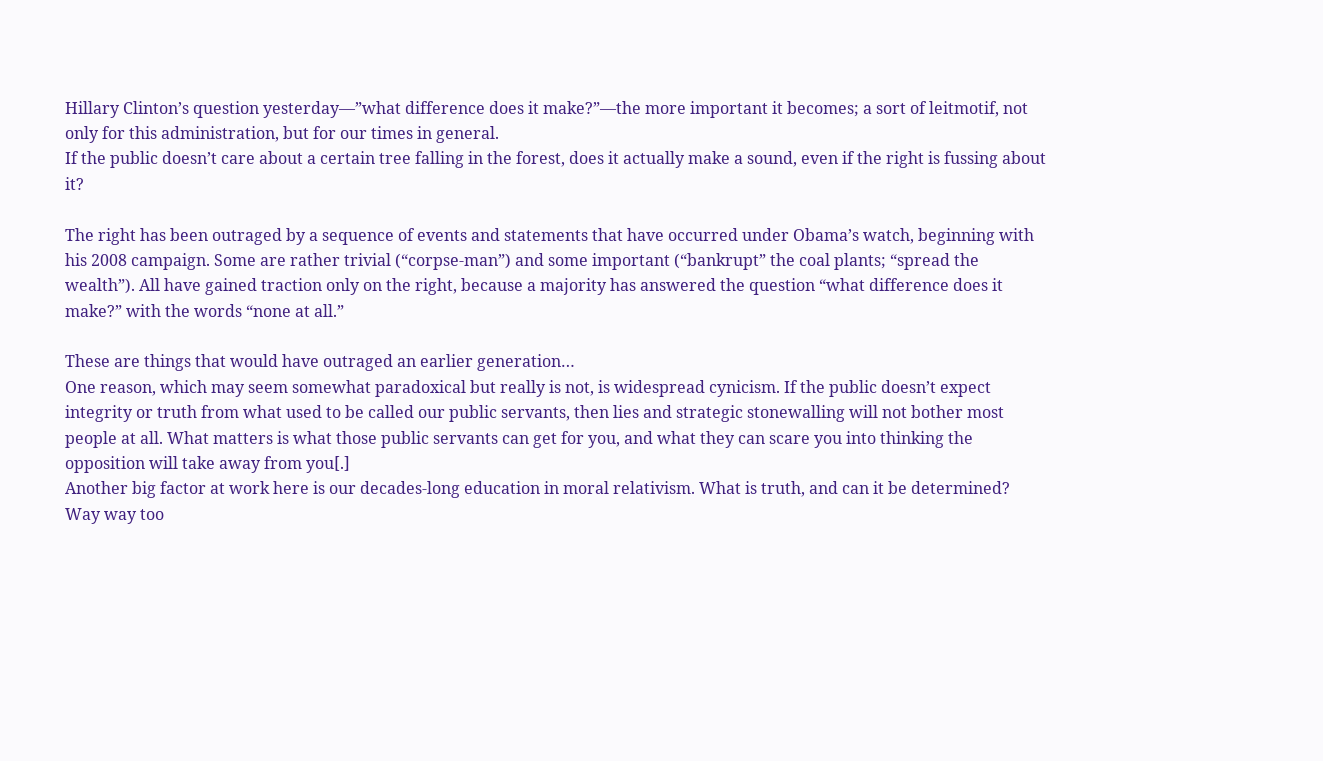Hillary Clinton’s question yesterday—”what difference does it make?”—the more important it becomes; a sort of leitmotif, not only for this administration, but for our times in general.
If the public doesn’t care about a certain tree falling in the forest, does it actually make a sound, even if the right is fussing about it?

The right has been outraged by a sequence of events and statements that have occurred under Obama’s watch, beginning with his 2008 campaign. Some are rather trivial (“corpse-man”) and some important (“bankrupt” the coal plants; “spread the wealth”). All have gained traction only on the right, because a majority has answered the question “what difference does it make?” with the words “none at all.”

These are things that would have outraged an earlier generation…
One reason, which may seem somewhat paradoxical but really is not, is widespread cynicism. If the public doesn’t expect integrity or truth from what used to be called our public servants, then lies and strategic stonewalling will not bother most people at all. What matters is what those public servants can get for you, and what they can scare you into thinking the opposition will take away from you[.]
Another big factor at work here is our decades-long education in moral relativism. What is truth, and can it be determined? Way way too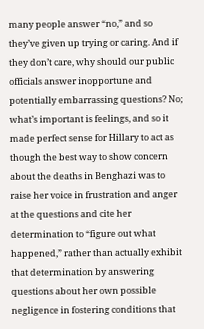many people answer “no,” and so they’ve given up trying or caring. And if they don’t care, why should our public officials answer inopportune and potentially embarrassing questions? No; what’s important is feelings, and so it made perfect sense for Hillary to act as though the best way to show concern about the deaths in Benghazi was to raise her voice in frustration and anger at the questions and cite her determination to “figure out what happened,” rather than actually exhibit that determination by answering questions about her own possible negligence in fostering conditions that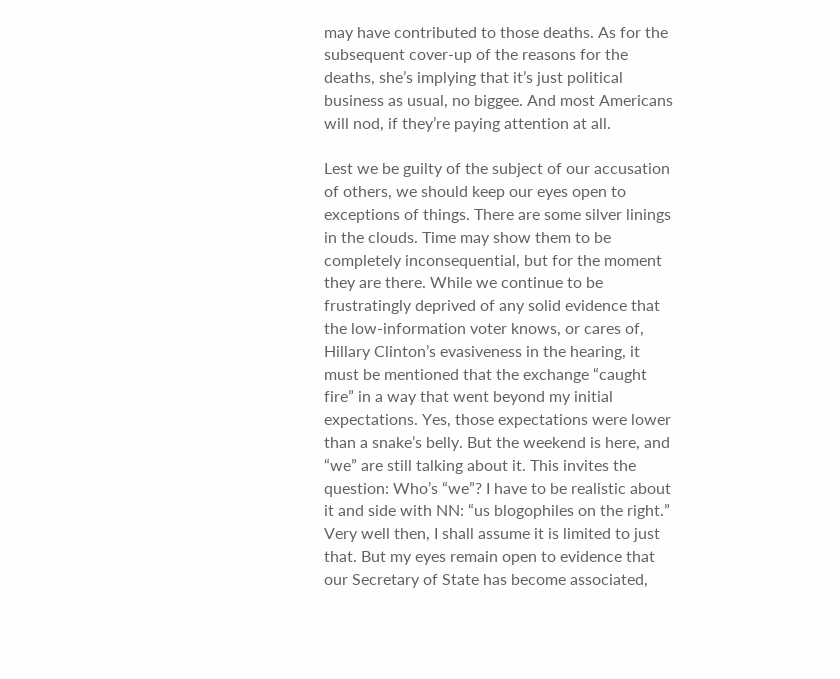may have contributed to those deaths. As for the subsequent cover-up of the reasons for the deaths, she’s implying that it’s just political business as usual, no biggee. And most Americans will nod, if they’re paying attention at all.

Lest we be guilty of the subject of our accusation of others, we should keep our eyes open to exceptions of things. There are some silver linings in the clouds. Time may show them to be completely inconsequential, but for the moment they are there. While we continue to be frustratingly deprived of any solid evidence that the low-information voter knows, or cares of, Hillary Clinton’s evasiveness in the hearing, it must be mentioned that the exchange “caught fire” in a way that went beyond my initial expectations. Yes, those expectations were lower than a snake’s belly. But the weekend is here, and “we” are still talking about it. This invites the question: Who’s “we”? I have to be realistic about it and side with NN: “us blogophiles on the right.” Very well then, I shall assume it is limited to just that. But my eyes remain open to evidence that our Secretary of State has become associated,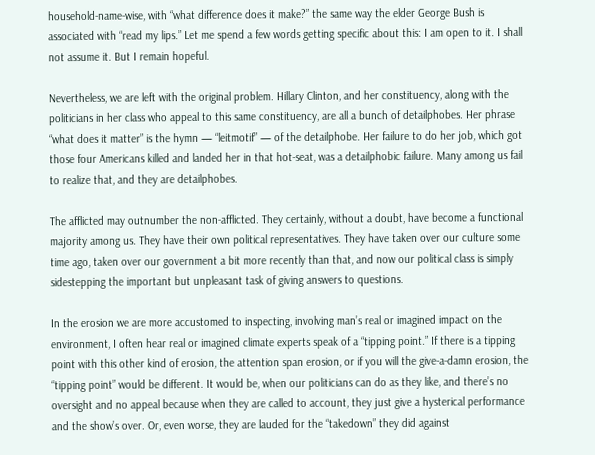household-name-wise, with “what difference does it make?” the same way the elder George Bush is associated with “read my lips.” Let me spend a few words getting specific about this: I am open to it. I shall not assume it. But I remain hopeful.

Nevertheless, we are left with the original problem. Hillary Clinton, and her constituency, along with the politicians in her class who appeal to this same constituency, are all a bunch of detailphobes. Her phrase “what does it matter” is the hymn — “leitmotif” — of the detailphobe. Her failure to do her job, which got those four Americans killed and landed her in that hot-seat, was a detailphobic failure. Many among us fail to realize that, and they are detailphobes.

The afflicted may outnumber the non-afflicted. They certainly, without a doubt, have become a functional majority among us. They have their own political representatives. They have taken over our culture some time ago, taken over our government a bit more recently than that, and now our political class is simply sidestepping the important but unpleasant task of giving answers to questions.

In the erosion we are more accustomed to inspecting, involving man’s real or imagined impact on the environment, I often hear real or imagined climate experts speak of a “tipping point.” If there is a tipping point with this other kind of erosion, the attention span erosion, or if you will the give-a-damn erosion, the “tipping point” would be different. It would be, when our politicians can do as they like, and there’s no oversight and no appeal because when they are called to account, they just give a hysterical performance and the show’s over. Or, even worse, they are lauded for the “takedown” they did against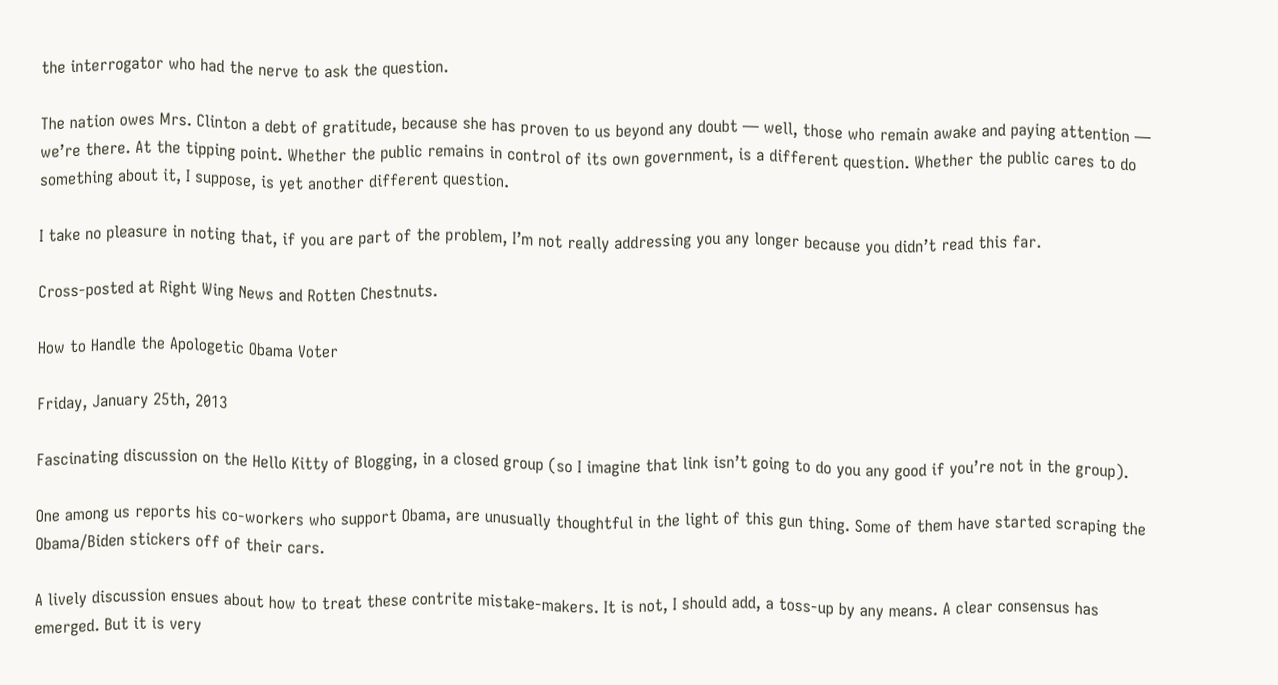the interrogator who had the nerve to ask the question.

The nation owes Mrs. Clinton a debt of gratitude, because she has proven to us beyond any doubt — well, those who remain awake and paying attention — we’re there. At the tipping point. Whether the public remains in control of its own government, is a different question. Whether the public cares to do something about it, I suppose, is yet another different question.

I take no pleasure in noting that, if you are part of the problem, I’m not really addressing you any longer because you didn’t read this far.

Cross-posted at Right Wing News and Rotten Chestnuts.

How to Handle the Apologetic Obama Voter

Friday, January 25th, 2013

Fascinating discussion on the Hello Kitty of Blogging, in a closed group (so I imagine that link isn’t going to do you any good if you’re not in the group).

One among us reports his co-workers who support Obama, are unusually thoughtful in the light of this gun thing. Some of them have started scraping the Obama/Biden stickers off of their cars.

A lively discussion ensues about how to treat these contrite mistake-makers. It is not, I should add, a toss-up by any means. A clear consensus has emerged. But it is very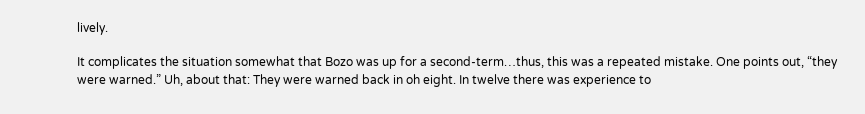lively.

It complicates the situation somewhat that Bozo was up for a second-term…thus, this was a repeated mistake. One points out, “they were warned.” Uh, about that: They were warned back in oh eight. In twelve there was experience to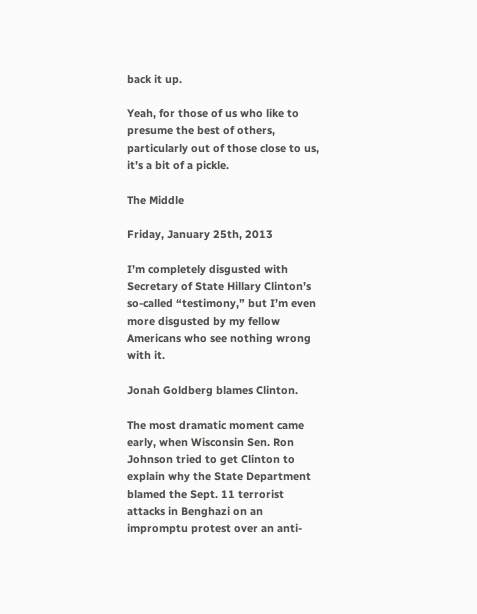back it up.

Yeah, for those of us who like to presume the best of others, particularly out of those close to us, it’s a bit of a pickle.

The Middle

Friday, January 25th, 2013

I’m completely disgusted with Secretary of State Hillary Clinton’s so-called “testimony,” but I’m even more disgusted by my fellow Americans who see nothing wrong with it.

Jonah Goldberg blames Clinton.

The most dramatic moment came early, when Wisconsin Sen. Ron Johnson tried to get Clinton to explain why the State Department blamed the Sept. 11 terrorist attacks in Benghazi on an impromptu protest over an anti-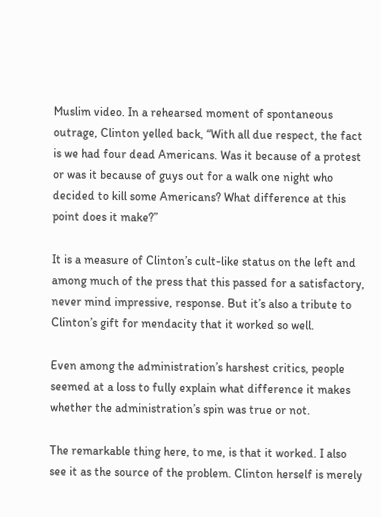Muslim video. In a rehearsed moment of spontaneous outrage, Clinton yelled back, “With all due respect, the fact is we had four dead Americans. Was it because of a protest or was it because of guys out for a walk one night who decided to kill some Americans? What difference at this point does it make?”

It is a measure of Clinton’s cult-like status on the left and among much of the press that this passed for a satisfactory, never mind impressive, response. But it’s also a tribute to Clinton’s gift for mendacity that it worked so well.

Even among the administration’s harshest critics, people seemed at a loss to fully explain what difference it makes whether the administration’s spin was true or not.

The remarkable thing here, to me, is that it worked. I also see it as the source of the problem. Clinton herself is merely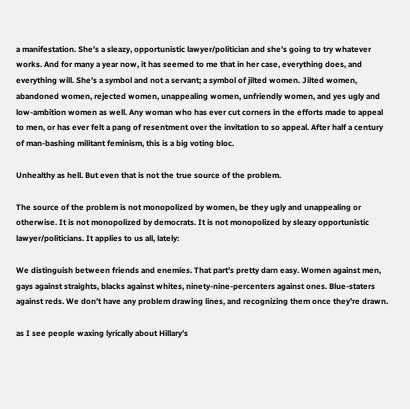a manifestation. She’s a sleazy, opportunistic lawyer/politician and she’s going to try whatever works. And for many a year now, it has seemed to me that in her case, everything does, and everything will. She’s a symbol and not a servant; a symbol of jilted women. Jilted women, abandoned women, rejected women, unappealing women, unfriendly women, and yes ugly and low-ambition women as well. Any woman who has ever cut corners in the efforts made to appeal to men, or has ever felt a pang of resentment over the invitation to so appeal. After half a century of man-bashing militant feminism, this is a big voting bloc.

Unhealthy as hell. But even that is not the true source of the problem.

The source of the problem is not monopolized by women, be they ugly and unappealing or otherwise. It is not monopolized by democrats. It is not monopolized by sleazy opportunistic lawyer/politicians. It applies to us all, lately:

We distinguish between friends and enemies. That part’s pretty darn easy. Women against men, gays against straights, blacks against whites, ninety-nine-percenters against ones. Blue-staters against reds. We don’t have any problem drawing lines, and recognizing them once they’re drawn.

as I see people waxing lyrically about Hillary’s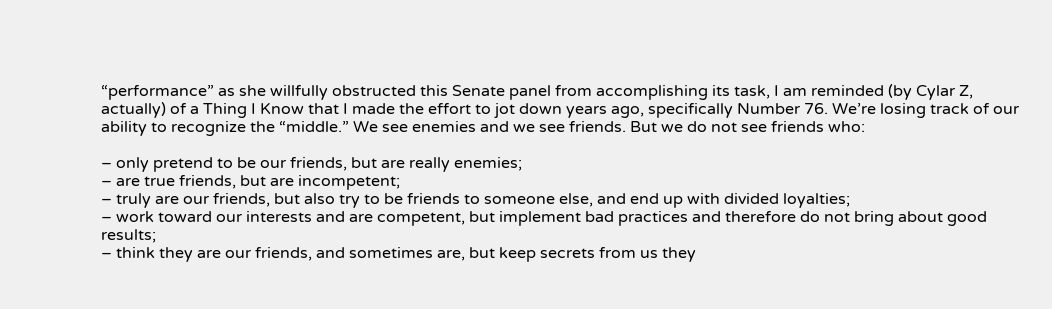“performance” as she willfully obstructed this Senate panel from accomplishing its task, I am reminded (by Cylar Z, actually) of a Thing I Know that I made the effort to jot down years ago, specifically Number 76. We’re losing track of our ability to recognize the “middle.” We see enemies and we see friends. But we do not see friends who:

– only pretend to be our friends, but are really enemies;
– are true friends, but are incompetent;
– truly are our friends, but also try to be friends to someone else, and end up with divided loyalties;
– work toward our interests and are competent, but implement bad practices and therefore do not bring about good results;
– think they are our friends, and sometimes are, but keep secrets from us they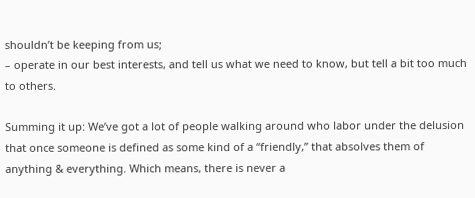shouldn’t be keeping from us;
– operate in our best interests, and tell us what we need to know, but tell a bit too much to others.

Summing it up: We’ve got a lot of people walking around who labor under the delusion that once someone is defined as some kind of a “friendly,” that absolves them of anything & everything. Which means, there is never a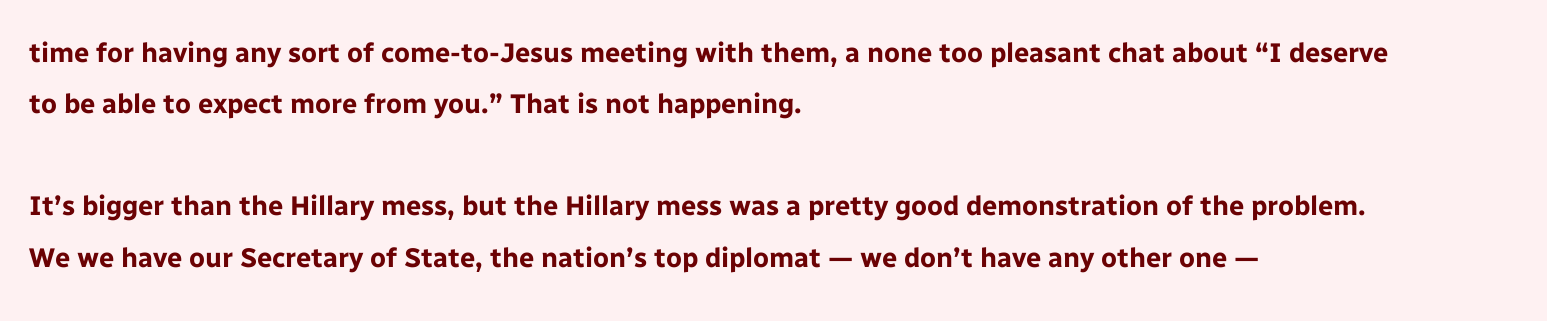time for having any sort of come-to-Jesus meeting with them, a none too pleasant chat about “I deserve to be able to expect more from you.” That is not happening.

It’s bigger than the Hillary mess, but the Hillary mess was a pretty good demonstration of the problem. We we have our Secretary of State, the nation’s top diplomat — we don’t have any other one —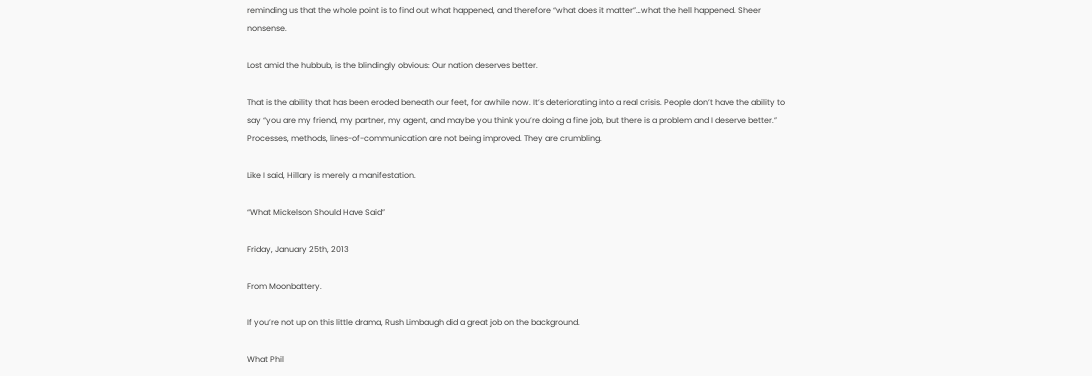reminding us that the whole point is to find out what happened, and therefore “what does it matter”…what the hell happened. Sheer nonsense.

Lost amid the hubbub, is the blindingly obvious: Our nation deserves better.

That is the ability that has been eroded beneath our feet, for awhile now. It’s deteriorating into a real crisis. People don’t have the ability to say “you are my friend, my partner, my agent, and maybe you think you’re doing a fine job, but there is a problem and I deserve better.” Processes, methods, lines-of-communication are not being improved. They are crumbling.

Like I said, Hillary is merely a manifestation.

“What Mickelson Should Have Said”

Friday, January 25th, 2013

From Moonbattery.

If you’re not up on this little drama, Rush Limbaugh did a great job on the background.

What Phil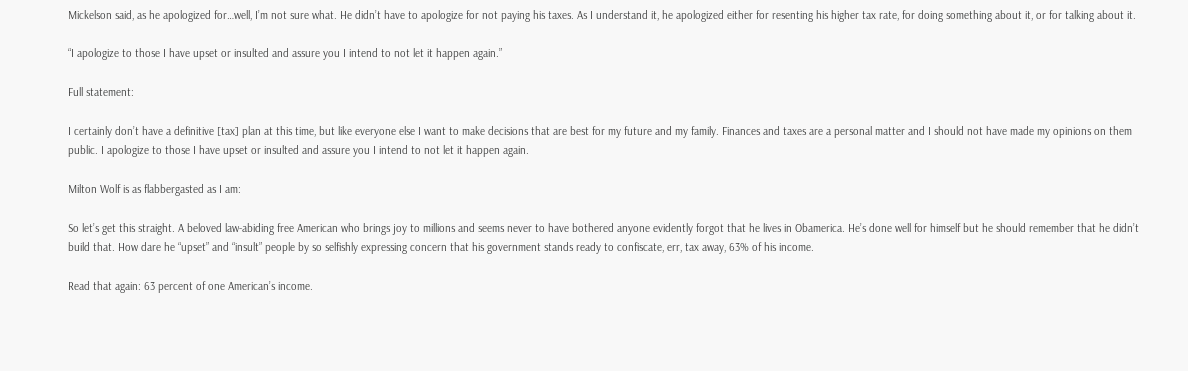Mickelson said, as he apologized for…well, I’m not sure what. He didn’t have to apologize for not paying his taxes. As I understand it, he apologized either for resenting his higher tax rate, for doing something about it, or for talking about it.

“I apologize to those I have upset or insulted and assure you I intend to not let it happen again.”

Full statement:

I certainly don’t have a definitive [tax] plan at this time, but like everyone else I want to make decisions that are best for my future and my family. Finances and taxes are a personal matter and I should not have made my opinions on them public. I apologize to those I have upset or insulted and assure you I intend to not let it happen again.

Milton Wolf is as flabbergasted as I am:

So let’s get this straight. A beloved law-abiding free American who brings joy to millions and seems never to have bothered anyone evidently forgot that he lives in Obamerica. He’s done well for himself but he should remember that he didn’t build that. How dare he “upset” and “insult” people by so selfishly expressing concern that his government stands ready to confiscate, err, tax away, 63% of his income.

Read that again: 63 percent of one American’s income.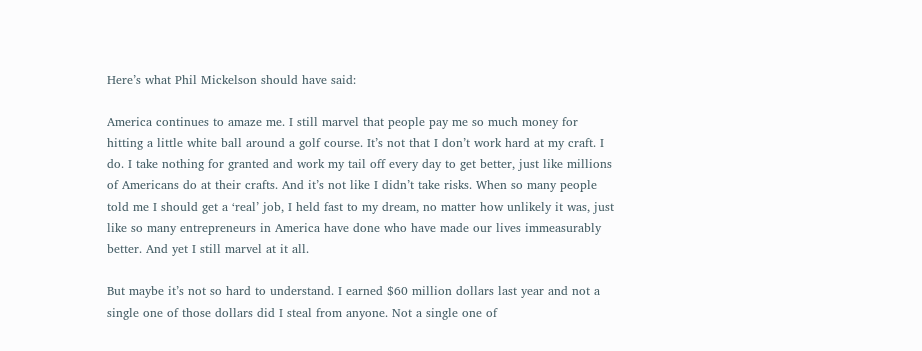Here’s what Phil Mickelson should have said:

America continues to amaze me. I still marvel that people pay me so much money for hitting a little white ball around a golf course. It’s not that I don’t work hard at my craft. I do. I take nothing for granted and work my tail off every day to get better, just like millions of Americans do at their crafts. And it’s not like I didn’t take risks. When so many people told me I should get a ‘real’ job, I held fast to my dream, no matter how unlikely it was, just like so many entrepreneurs in America have done who have made our lives immeasurably better. And yet I still marvel at it all.

But maybe it’s not so hard to understand. I earned $60 million dollars last year and not a single one of those dollars did I steal from anyone. Not a single one of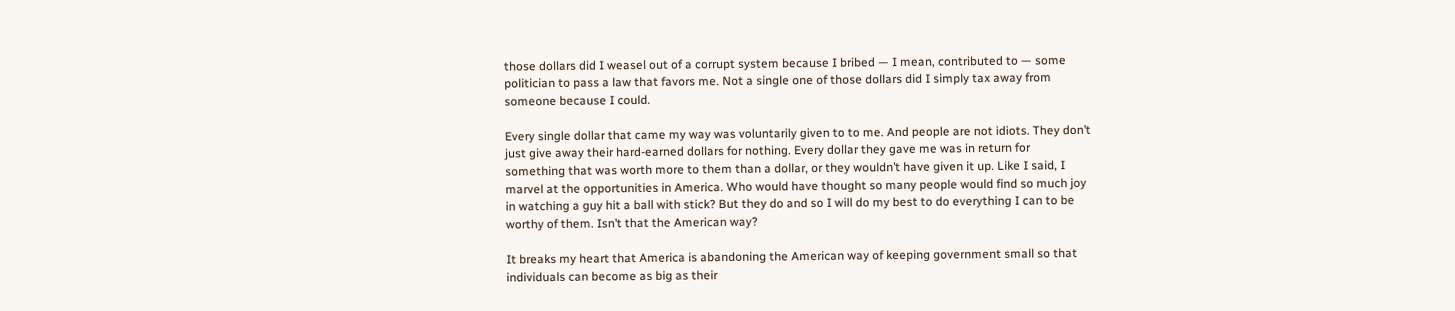those dollars did I weasel out of a corrupt system because I bribed — I mean, contributed to — some politician to pass a law that favors me. Not a single one of those dollars did I simply tax away from someone because I could.

Every single dollar that came my way was voluntarily given to to me. And people are not idiots. They don’t just give away their hard-earned dollars for nothing. Every dollar they gave me was in return for something that was worth more to them than a dollar, or they wouldn’t have given it up. Like I said, I marvel at the opportunities in America. Who would have thought so many people would find so much joy in watching a guy hit a ball with stick? But they do and so I will do my best to do everything I can to be worthy of them. Isn’t that the American way?

It breaks my heart that America is abandoning the American way of keeping government small so that individuals can become as big as their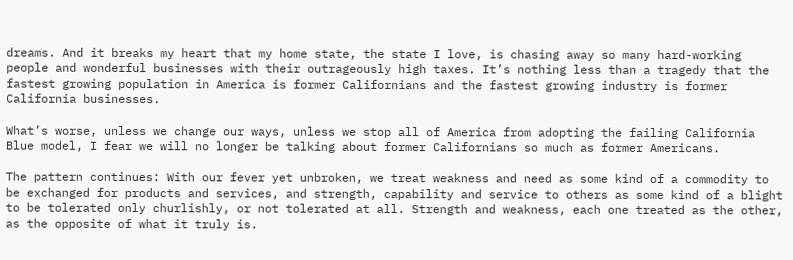dreams. And it breaks my heart that my home state, the state I love, is chasing away so many hard-working people and wonderful businesses with their outrageously high taxes. It’s nothing less than a tragedy that the fastest growing population in America is former Californians and the fastest growing industry is former California businesses.

What’s worse, unless we change our ways, unless we stop all of America from adopting the failing California Blue model, I fear we will no longer be talking about former Californians so much as former Americans.

The pattern continues: With our fever yet unbroken, we treat weakness and need as some kind of a commodity to be exchanged for products and services, and strength, capability and service to others as some kind of a blight to be tolerated only churlishly, or not tolerated at all. Strength and weakness, each one treated as the other, as the opposite of what it truly is.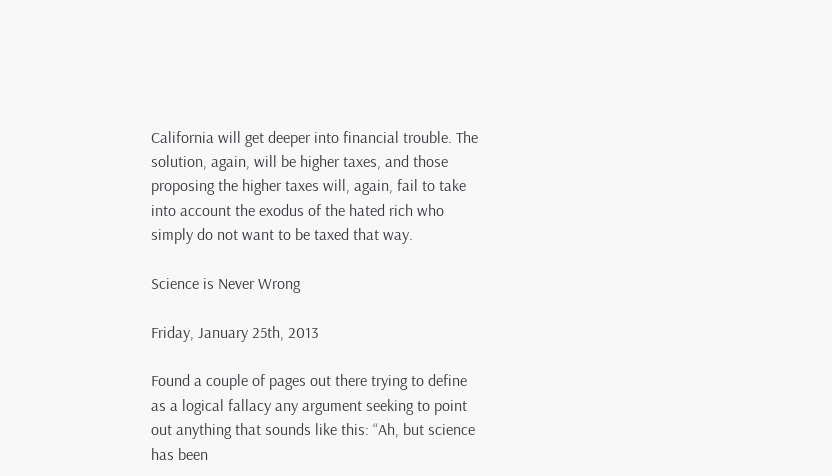California will get deeper into financial trouble. The solution, again, will be higher taxes, and those proposing the higher taxes will, again, fail to take into account the exodus of the hated rich who simply do not want to be taxed that way.

Science is Never Wrong

Friday, January 25th, 2013

Found a couple of pages out there trying to define as a logical fallacy any argument seeking to point out anything that sounds like this: “Ah, but science has been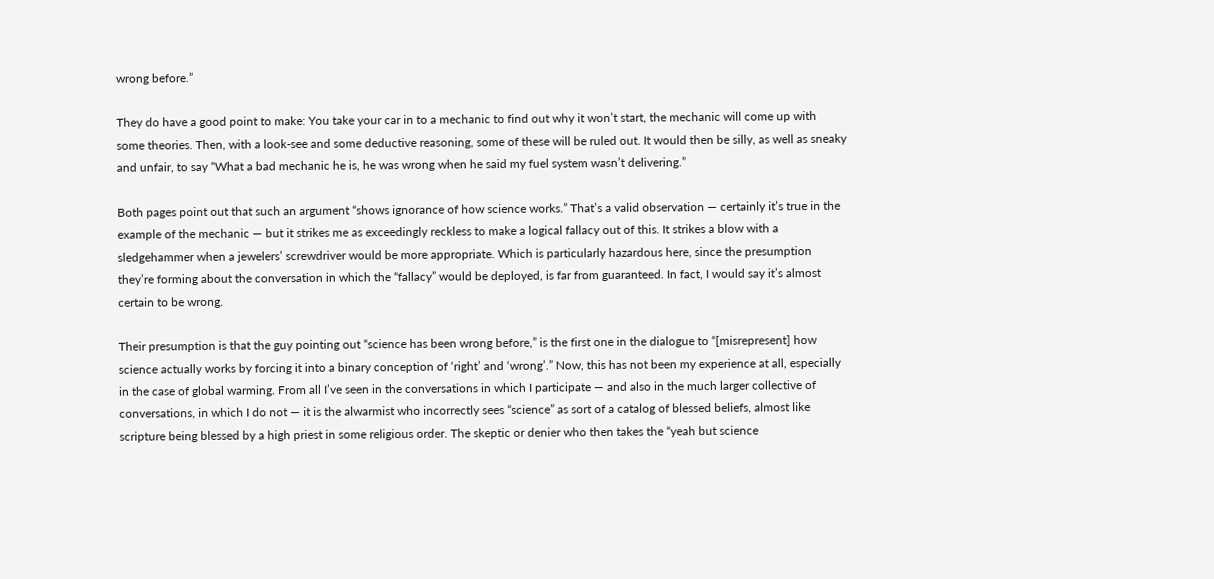wrong before.”

They do have a good point to make: You take your car in to a mechanic to find out why it won’t start, the mechanic will come up with some theories. Then, with a look-see and some deductive reasoning, some of these will be ruled out. It would then be silly, as well as sneaky and unfair, to say “What a bad mechanic he is, he was wrong when he said my fuel system wasn’t delivering.”

Both pages point out that such an argument “shows ignorance of how science works.” That’s a valid observation — certainly it’s true in the example of the mechanic — but it strikes me as exceedingly reckless to make a logical fallacy out of this. It strikes a blow with a sledgehammer when a jewelers’ screwdriver would be more appropriate. Which is particularly hazardous here, since the presumption they’re forming about the conversation in which the “fallacy” would be deployed, is far from guaranteed. In fact, I would say it’s almost certain to be wrong.

Their presumption is that the guy pointing out “science has been wrong before,” is the first one in the dialogue to “[misrepresent] how science actually works by forcing it into a binary conception of ‘right’ and ‘wrong’.” Now, this has not been my experience at all, especially in the case of global warming. From all I’ve seen in the conversations in which I participate — and also in the much larger collective of conversations, in which I do not — it is the alwarmist who incorrectly sees “science” as sort of a catalog of blessed beliefs, almost like scripture being blessed by a high priest in some religious order. The skeptic or denier who then takes the “yeah but science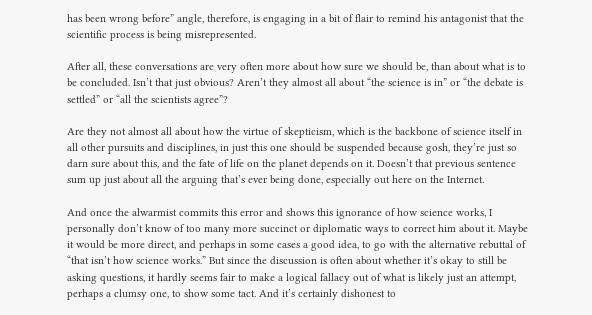has been wrong before” angle, therefore, is engaging in a bit of flair to remind his antagonist that the scientific process is being misrepresented.

After all, these conversations are very often more about how sure we should be, than about what is to be concluded. Isn’t that just obvious? Aren’t they almost all about “the science is in” or “the debate is settled” or “all the scientists agree”?

Are they not almost all about how the virtue of skepticism, which is the backbone of science itself in all other pursuits and disciplines, in just this one should be suspended because gosh, they’re just so darn sure about this, and the fate of life on the planet depends on it. Doesn’t that previous sentence sum up just about all the arguing that’s ever being done, especially out here on the Internet.

And once the alwarmist commits this error and shows this ignorance of how science works, I personally don’t know of too many more succinct or diplomatic ways to correct him about it. Maybe it would be more direct, and perhaps in some cases a good idea, to go with the alternative rebuttal of “that isn’t how science works.” But since the discussion is often about whether it’s okay to still be asking questions, it hardly seems fair to make a logical fallacy out of what is likely just an attempt, perhaps a clumsy one, to show some tact. And it’s certainly dishonest to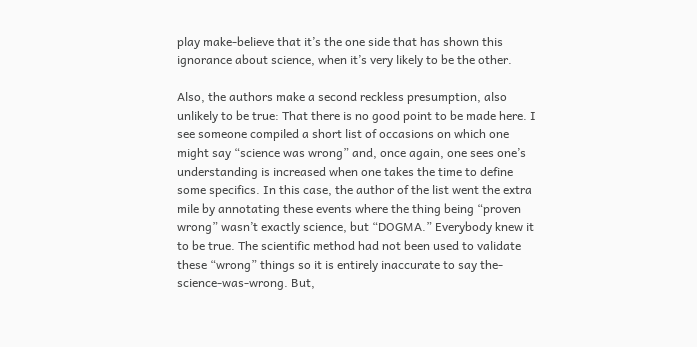play make-believe that it’s the one side that has shown this ignorance about science, when it’s very likely to be the other.

Also, the authors make a second reckless presumption, also unlikely to be true: That there is no good point to be made here. I see someone compiled a short list of occasions on which one might say “science was wrong” and, once again, one sees one’s understanding is increased when one takes the time to define some specifics. In this case, the author of the list went the extra mile by annotating these events where the thing being “proven wrong” wasn’t exactly science, but “DOGMA.” Everybody knew it to be true. The scientific method had not been used to validate these “wrong” things so it is entirely inaccurate to say the-science-was-wrong. But,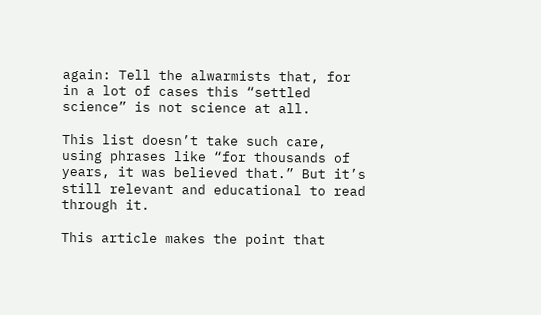again: Tell the alwarmists that, for in a lot of cases this “settled science” is not science at all.

This list doesn’t take such care, using phrases like “for thousands of years, it was believed that.” But it’s still relevant and educational to read through it.

This article makes the point that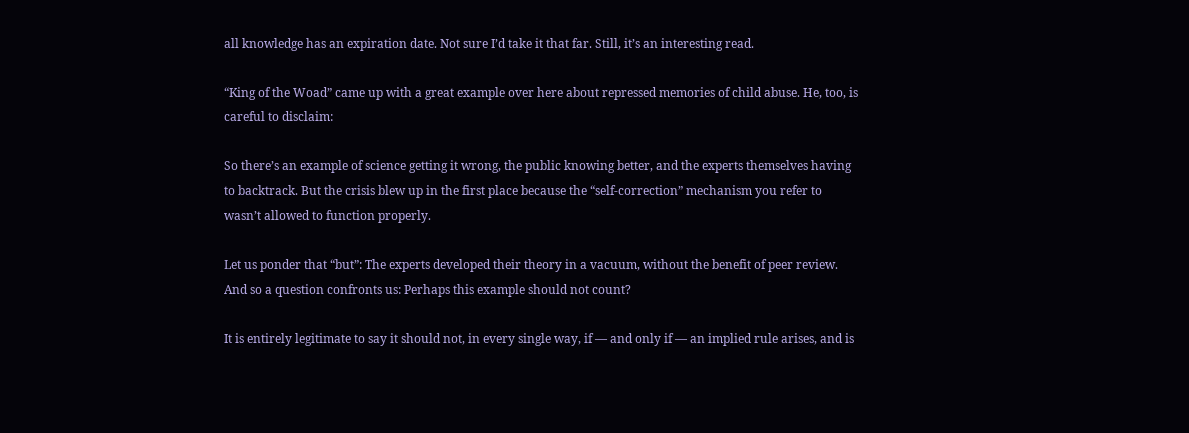all knowledge has an expiration date. Not sure I’d take it that far. Still, it’s an interesting read.

“King of the Woad” came up with a great example over here about repressed memories of child abuse. He, too, is careful to disclaim:

So there’s an example of science getting it wrong, the public knowing better, and the experts themselves having to backtrack. But the crisis blew up in the first place because the “self-correction” mechanism you refer to wasn’t allowed to function properly.

Let us ponder that “but”: The experts developed their theory in a vacuum, without the benefit of peer review. And so a question confronts us: Perhaps this example should not count?

It is entirely legitimate to say it should not, in every single way, if — and only if — an implied rule arises, and is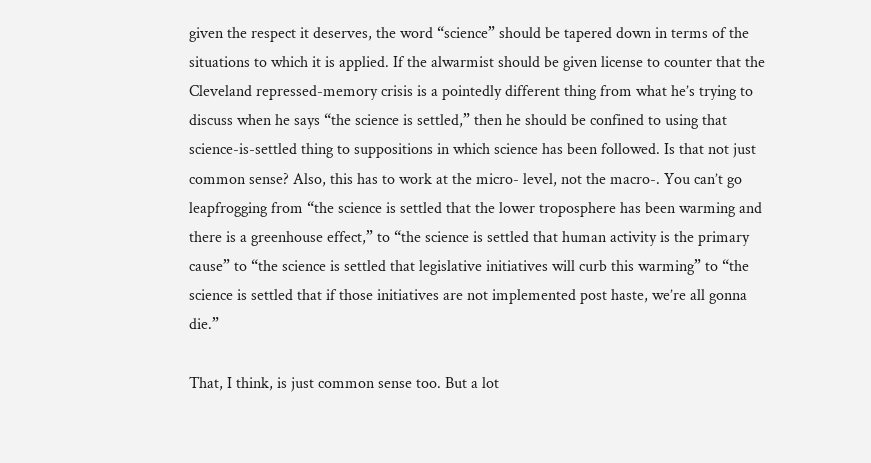given the respect it deserves, the word “science” should be tapered down in terms of the situations to which it is applied. If the alwarmist should be given license to counter that the Cleveland repressed-memory crisis is a pointedly different thing from what he’s trying to discuss when he says “the science is settled,” then he should be confined to using that science-is-settled thing to suppositions in which science has been followed. Is that not just common sense? Also, this has to work at the micro- level, not the macro-. You can’t go leapfrogging from “the science is settled that the lower troposphere has been warming and there is a greenhouse effect,” to “the science is settled that human activity is the primary cause” to “the science is settled that legislative initiatives will curb this warming” to “the science is settled that if those initiatives are not implemented post haste, we’re all gonna die.”

That, I think, is just common sense too. But a lot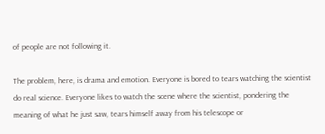of people are not following it.

The problem, here, is drama and emotion. Everyone is bored to tears watching the scientist do real science. Everyone likes to watch the scene where the scientist, pondering the meaning of what he just saw, tears himself away from his telescope or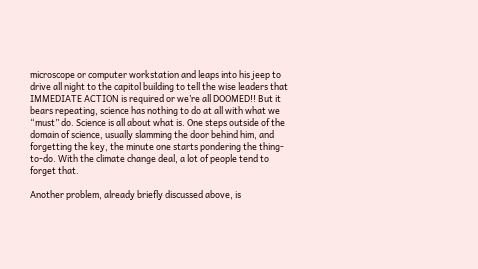microscope or computer workstation and leaps into his jeep to drive all night to the capitol building to tell the wise leaders that IMMEDIATE ACTION is required or we’re all DOOMED!! But it bears repeating, science has nothing to do at all with what we “must” do. Science is all about what is. One steps outside of the domain of science, usually slamming the door behind him, and forgetting the key, the minute one starts pondering the thing-to-do. With the climate change deal, a lot of people tend to forget that.

Another problem, already briefly discussed above, is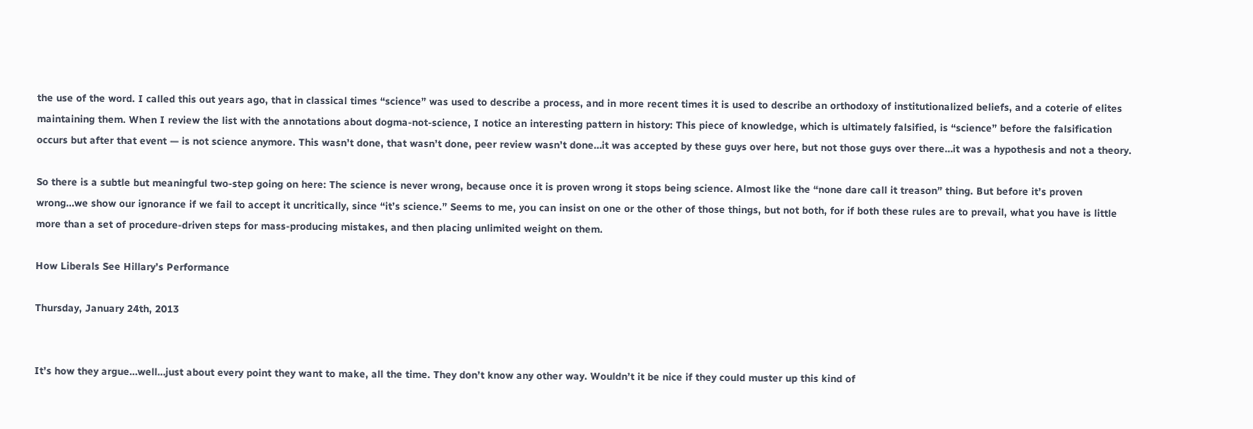the use of the word. I called this out years ago, that in classical times “science” was used to describe a process, and in more recent times it is used to describe an orthodoxy of institutionalized beliefs, and a coterie of elites maintaining them. When I review the list with the annotations about dogma-not-science, I notice an interesting pattern in history: This piece of knowledge, which is ultimately falsified, is “science” before the falsification occurs but after that event — is not science anymore. This wasn’t done, that wasn’t done, peer review wasn’t done…it was accepted by these guys over here, but not those guys over there…it was a hypothesis and not a theory.

So there is a subtle but meaningful two-step going on here: The science is never wrong, because once it is proven wrong it stops being science. Almost like the “none dare call it treason” thing. But before it’s proven wrong…we show our ignorance if we fail to accept it uncritically, since “it’s science.” Seems to me, you can insist on one or the other of those things, but not both, for if both these rules are to prevail, what you have is little more than a set of procedure-driven steps for mass-producing mistakes, and then placing unlimited weight on them.

How Liberals See Hillary’s Performance

Thursday, January 24th, 2013


It’s how they argue…well…just about every point they want to make, all the time. They don’t know any other way. Wouldn’t it be nice if they could muster up this kind of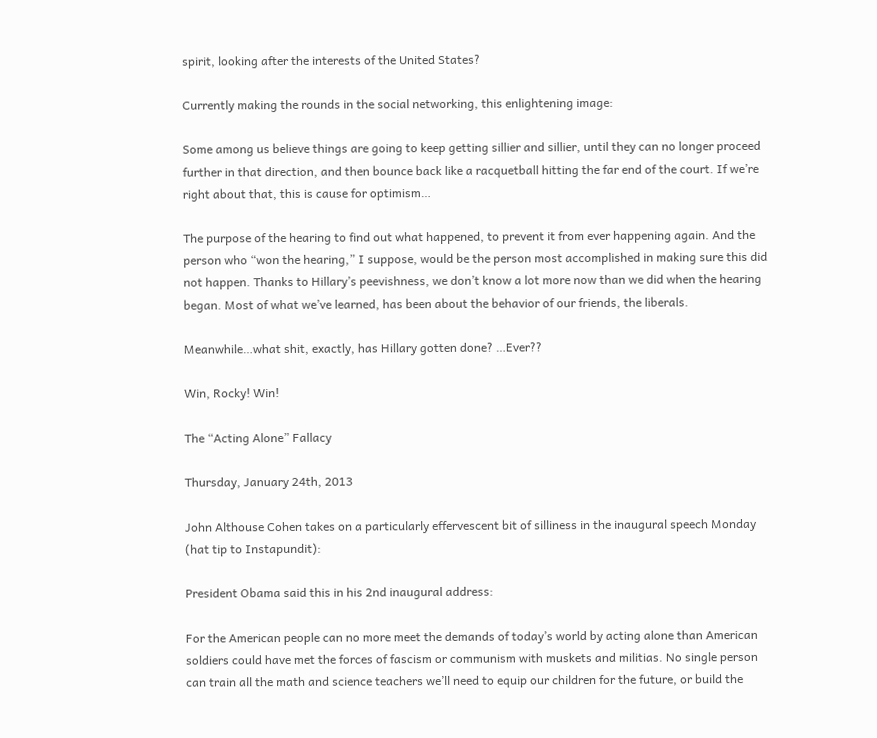spirit, looking after the interests of the United States?

Currently making the rounds in the social networking, this enlightening image:

Some among us believe things are going to keep getting sillier and sillier, until they can no longer proceed further in that direction, and then bounce back like a racquetball hitting the far end of the court. If we’re right about that, this is cause for optimism…

The purpose of the hearing to find out what happened, to prevent it from ever happening again. And the person who “won the hearing,” I suppose, would be the person most accomplished in making sure this did not happen. Thanks to Hillary’s peevishness, we don’t know a lot more now than we did when the hearing began. Most of what we’ve learned, has been about the behavior of our friends, the liberals.

Meanwhile…what shit, exactly, has Hillary gotten done? …Ever??

Win, Rocky! Win!

The “Acting Alone” Fallacy

Thursday, January 24th, 2013

John Althouse Cohen takes on a particularly effervescent bit of silliness in the inaugural speech Monday (hat tip to Instapundit):

President Obama said this in his 2nd inaugural address:

For the American people can no more meet the demands of today’s world by acting alone than American soldiers could have met the forces of fascism or communism with muskets and militias. No single person can train all the math and science teachers we’ll need to equip our children for the future, or build the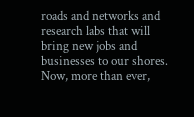roads and networks and research labs that will bring new jobs and businesses to our shores. Now, more than ever,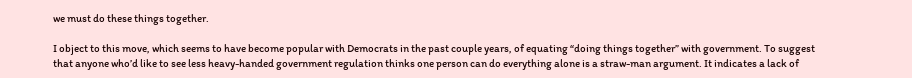we must do these things together.

I object to this move, which seems to have become popular with Democrats in the past couple years, of equating “doing things together” with government. To suggest that anyone who’d like to see less heavy-handed government regulation thinks one person can do everything alone is a straw-man argument. It indicates a lack of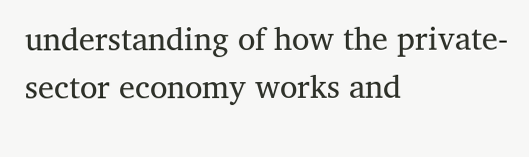understanding of how the private-sector economy works and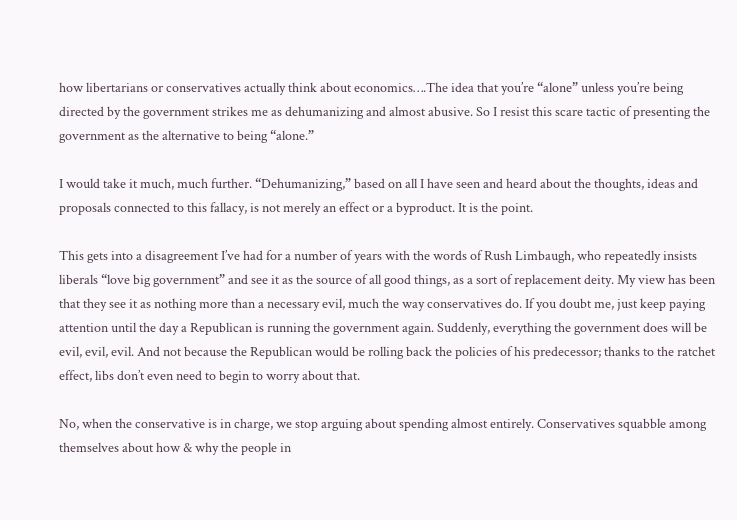how libertarians or conservatives actually think about economics….The idea that you’re “alone” unless you’re being directed by the government strikes me as dehumanizing and almost abusive. So I resist this scare tactic of presenting the government as the alternative to being “alone.”

I would take it much, much further. “Dehumanizing,” based on all I have seen and heard about the thoughts, ideas and proposals connected to this fallacy, is not merely an effect or a byproduct. It is the point.

This gets into a disagreement I’ve had for a number of years with the words of Rush Limbaugh, who repeatedly insists liberals “love big government” and see it as the source of all good things, as a sort of replacement deity. My view has been that they see it as nothing more than a necessary evil, much the way conservatives do. If you doubt me, just keep paying attention until the day a Republican is running the government again. Suddenly, everything the government does will be evil, evil, evil. And not because the Republican would be rolling back the policies of his predecessor; thanks to the ratchet effect, libs don’t even need to begin to worry about that.

No, when the conservative is in charge, we stop arguing about spending almost entirely. Conservatives squabble among themselves about how & why the people in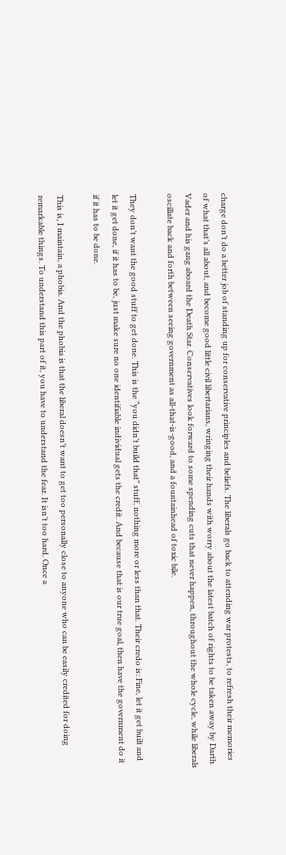charge don’t do a better job of standing up for conservative principles and beliefs. The liberals go back to attending war protests, to refresh their memories of what that’s all about, and become good little civil libertarians, wringing their hands with worry about the latest batch of rights to be taken away by Darth Vader and his gang aboard the Death Star. Conservatives look forward to some spending cuts that never happen, throughout the whole cycle, while liberals oscillate back and forth between seeing government as all-that-is-good, and a fountainhead of toxic bile.

They don’t want the good stuff to get done. This is the “you didn’t build that” stuff, nothing more or less than that. Their credo is: Fine, let it get built and let it get done, if it has to be, just make sure no one identifiable individual gets the credit. And because that is our true goal, then have the government do it if it has to be done.

This is, I maintain, a phobia. And the phobia is that the liberal doesn’t want to get too personally close to anyone who can be easily credited for doing remarkable things. To understand this part of it, you have to understand the fear. It isn’t too hard. Once a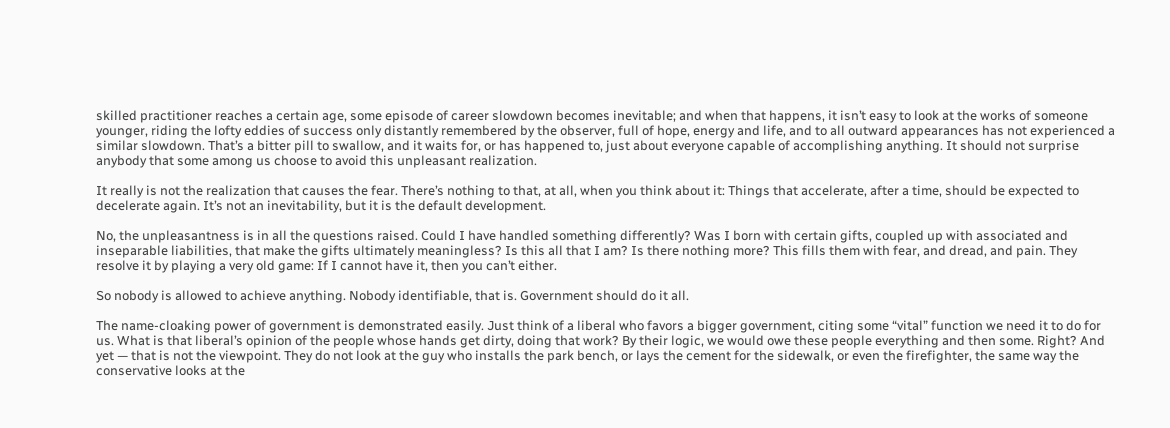skilled practitioner reaches a certain age, some episode of career slowdown becomes inevitable; and when that happens, it isn’t easy to look at the works of someone younger, riding the lofty eddies of success only distantly remembered by the observer, full of hope, energy and life, and to all outward appearances has not experienced a similar slowdown. That’s a bitter pill to swallow, and it waits for, or has happened to, just about everyone capable of accomplishing anything. It should not surprise anybody that some among us choose to avoid this unpleasant realization.

It really is not the realization that causes the fear. There’s nothing to that, at all, when you think about it: Things that accelerate, after a time, should be expected to decelerate again. It’s not an inevitability, but it is the default development.

No, the unpleasantness is in all the questions raised. Could I have handled something differently? Was I born with certain gifts, coupled up with associated and inseparable liabilities, that make the gifts ultimately meaningless? Is this all that I am? Is there nothing more? This fills them with fear, and dread, and pain. They resolve it by playing a very old game: If I cannot have it, then you can’t either.

So nobody is allowed to achieve anything. Nobody identifiable, that is. Government should do it all.

The name-cloaking power of government is demonstrated easily. Just think of a liberal who favors a bigger government, citing some “vital” function we need it to do for us. What is that liberal’s opinion of the people whose hands get dirty, doing that work? By their logic, we would owe these people everything and then some. Right? And yet — that is not the viewpoint. They do not look at the guy who installs the park bench, or lays the cement for the sidewalk, or even the firefighter, the same way the conservative looks at the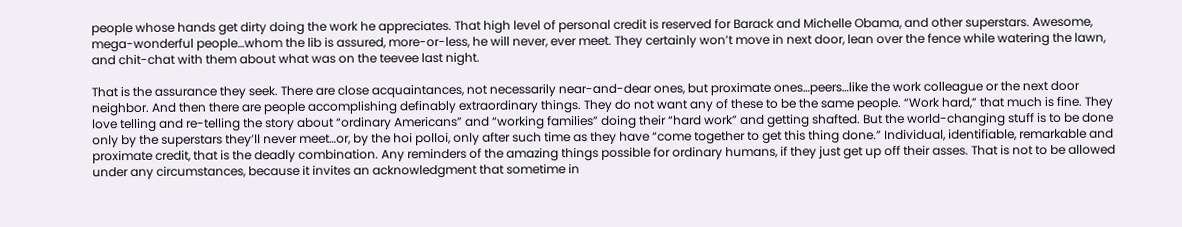people whose hands get dirty doing the work he appreciates. That high level of personal credit is reserved for Barack and Michelle Obama, and other superstars. Awesome, mega-wonderful people…whom the lib is assured, more-or-less, he will never, ever meet. They certainly won’t move in next door, lean over the fence while watering the lawn, and chit-chat with them about what was on the teevee last night.

That is the assurance they seek. There are close acquaintances, not necessarily near-and-dear ones, but proximate ones…peers…like the work colleague or the next door neighbor. And then there are people accomplishing definably extraordinary things. They do not want any of these to be the same people. “Work hard,” that much is fine. They love telling and re-telling the story about “ordinary Americans” and “working families” doing their “hard work” and getting shafted. But the world-changing stuff is to be done only by the superstars they’ll never meet…or, by the hoi polloi, only after such time as they have “come together to get this thing done.” Individual, identifiable, remarkable and proximate credit, that is the deadly combination. Any reminders of the amazing things possible for ordinary humans, if they just get up off their asses. That is not to be allowed under any circumstances, because it invites an acknowledgment that sometime in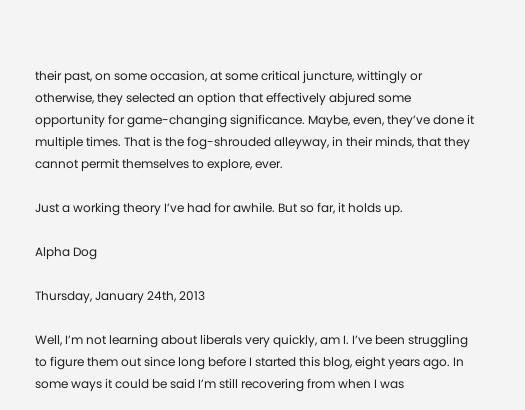their past, on some occasion, at some critical juncture, wittingly or otherwise, they selected an option that effectively abjured some opportunity for game-changing significance. Maybe, even, they’ve done it multiple times. That is the fog-shrouded alleyway, in their minds, that they cannot permit themselves to explore, ever.

Just a working theory I’ve had for awhile. But so far, it holds up.

Alpha Dog

Thursday, January 24th, 2013

Well, I’m not learning about liberals very quickly, am I. I’ve been struggling to figure them out since long before I started this blog, eight years ago. In some ways it could be said I’m still recovering from when I was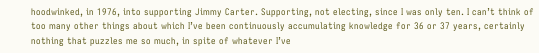hoodwinked, in 1976, into supporting Jimmy Carter. Supporting, not electing, since I was only ten. I can’t think of too many other things about which I’ve been continuously accumulating knowledge for 36 or 37 years, certainly nothing that puzzles me so much, in spite of whatever I’ve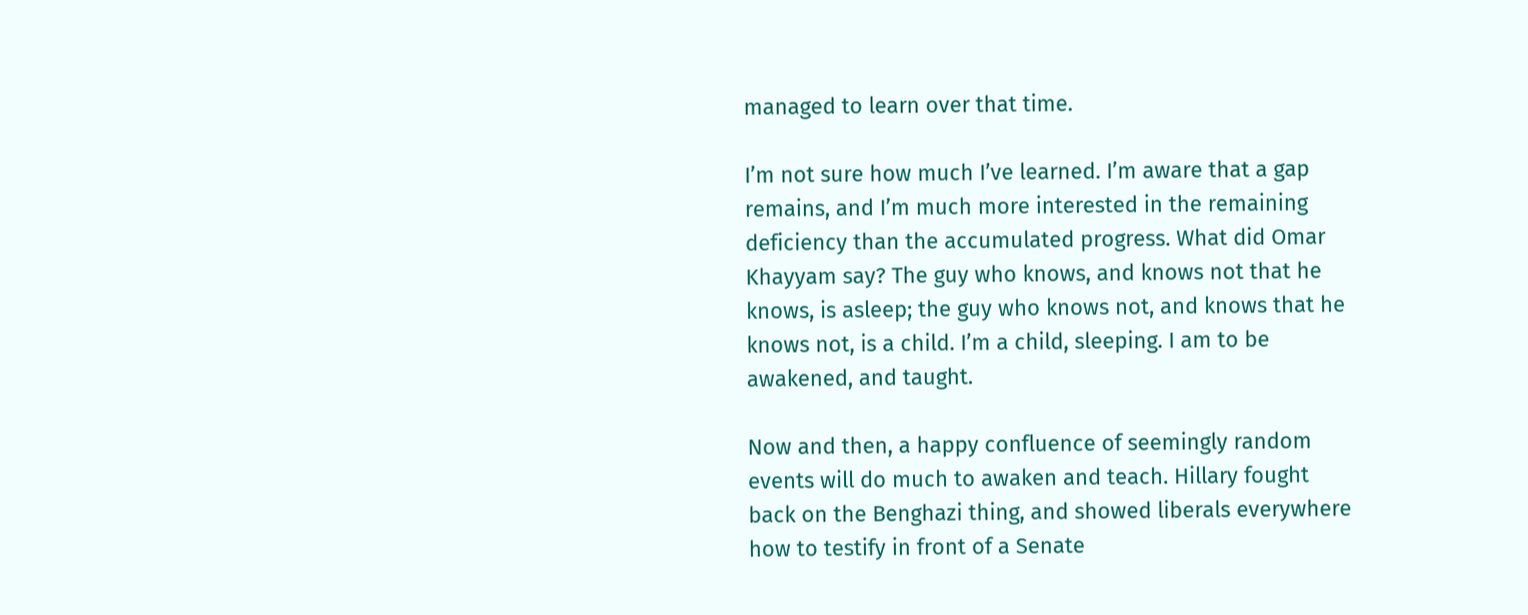managed to learn over that time.

I’m not sure how much I’ve learned. I’m aware that a gap remains, and I’m much more interested in the remaining deficiency than the accumulated progress. What did Omar Khayyam say? The guy who knows, and knows not that he knows, is asleep; the guy who knows not, and knows that he knows not, is a child. I’m a child, sleeping. I am to be awakened, and taught.

Now and then, a happy confluence of seemingly random events will do much to awaken and teach. Hillary fought back on the Benghazi thing, and showed liberals everywhere how to testify in front of a Senate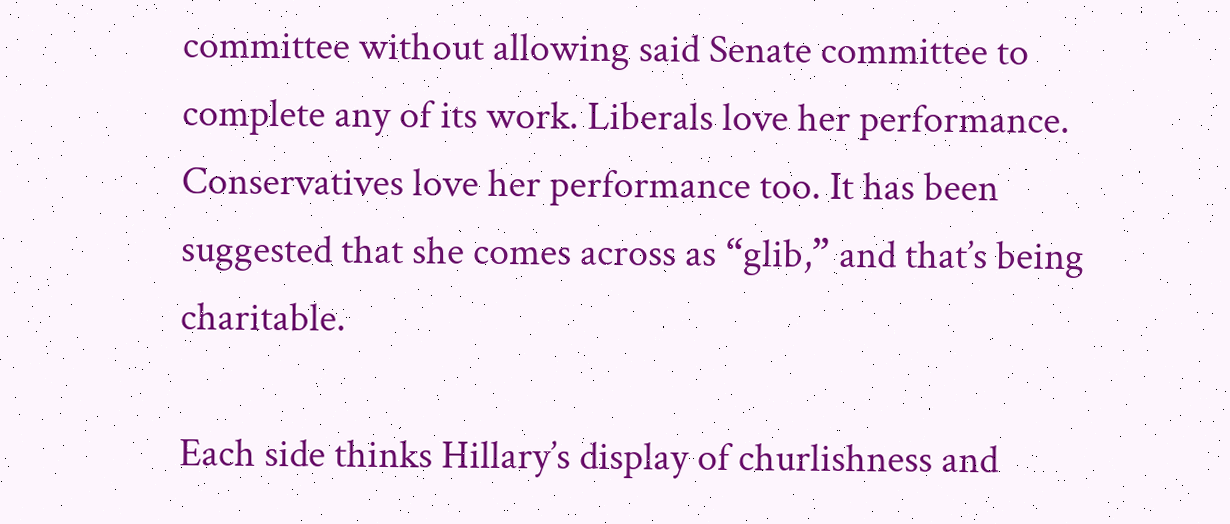committee without allowing said Senate committee to complete any of its work. Liberals love her performance. Conservatives love her performance too. It has been suggested that she comes across as “glib,” and that’s being charitable.

Each side thinks Hillary’s display of churlishness and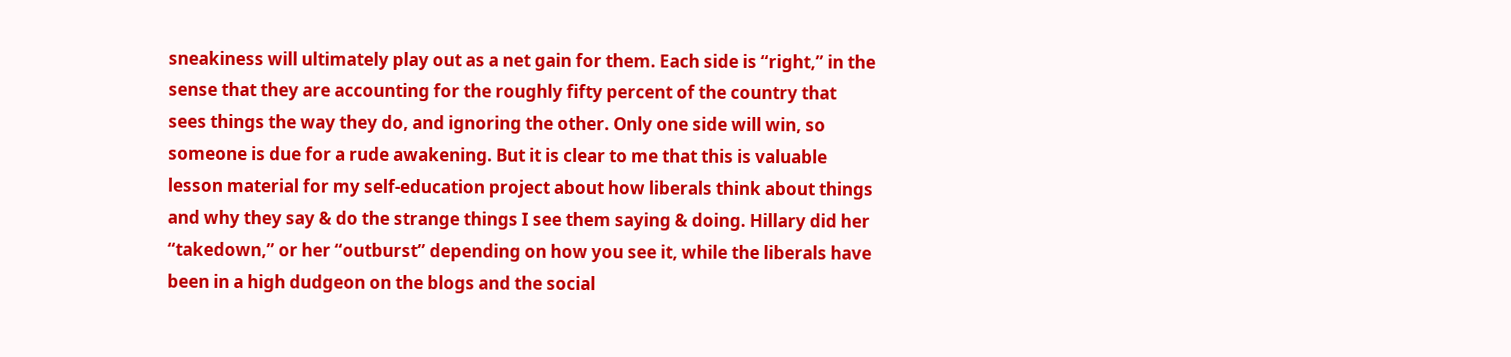sneakiness will ultimately play out as a net gain for them. Each side is “right,” in the sense that they are accounting for the roughly fifty percent of the country that sees things the way they do, and ignoring the other. Only one side will win, so someone is due for a rude awakening. But it is clear to me that this is valuable lesson material for my self-education project about how liberals think about things and why they say & do the strange things I see them saying & doing. Hillary did her “takedown,” or her “outburst” depending on how you see it, while the liberals have been in a high dudgeon on the blogs and the social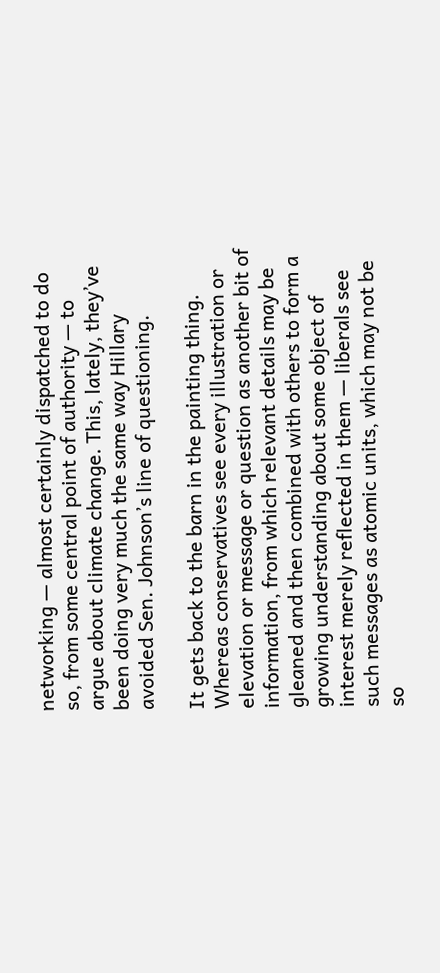networking — almost certainly dispatched to do so, from some central point of authority — to argue about climate change. This, lately, they’ve been doing very much the same way Hillary avoided Sen. Johnson’s line of questioning.

It gets back to the barn in the painting thing. Whereas conservatives see every illustration or elevation or message or question as another bit of information, from which relevant details may be gleaned and then combined with others to form a growing understanding about some object of interest merely reflected in them — liberals see such messages as atomic units, which may not be so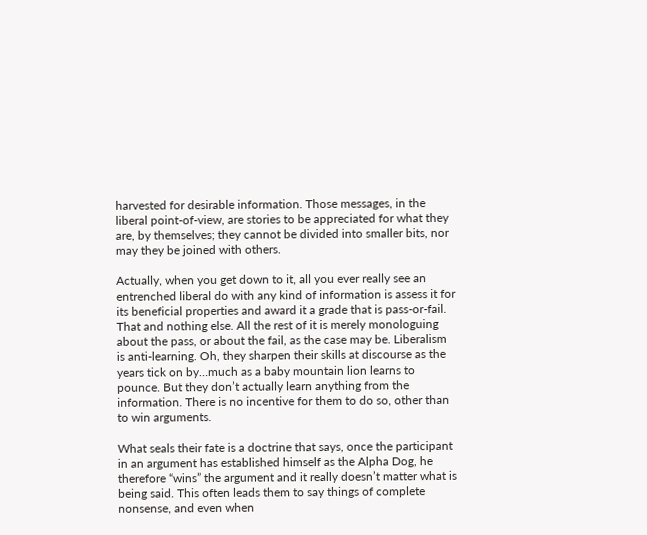harvested for desirable information. Those messages, in the liberal point-of-view, are stories to be appreciated for what they are, by themselves; they cannot be divided into smaller bits, nor may they be joined with others.

Actually, when you get down to it, all you ever really see an entrenched liberal do with any kind of information is assess it for its beneficial properties and award it a grade that is pass-or-fail. That and nothing else. All the rest of it is merely monologuing about the pass, or about the fail, as the case may be. Liberalism is anti-learning. Oh, they sharpen their skills at discourse as the years tick on by…much as a baby mountain lion learns to pounce. But they don’t actually learn anything from the information. There is no incentive for them to do so, other than to win arguments.

What seals their fate is a doctrine that says, once the participant in an argument has established himself as the Alpha Dog, he therefore “wins” the argument and it really doesn’t matter what is being said. This often leads them to say things of complete nonsense, and even when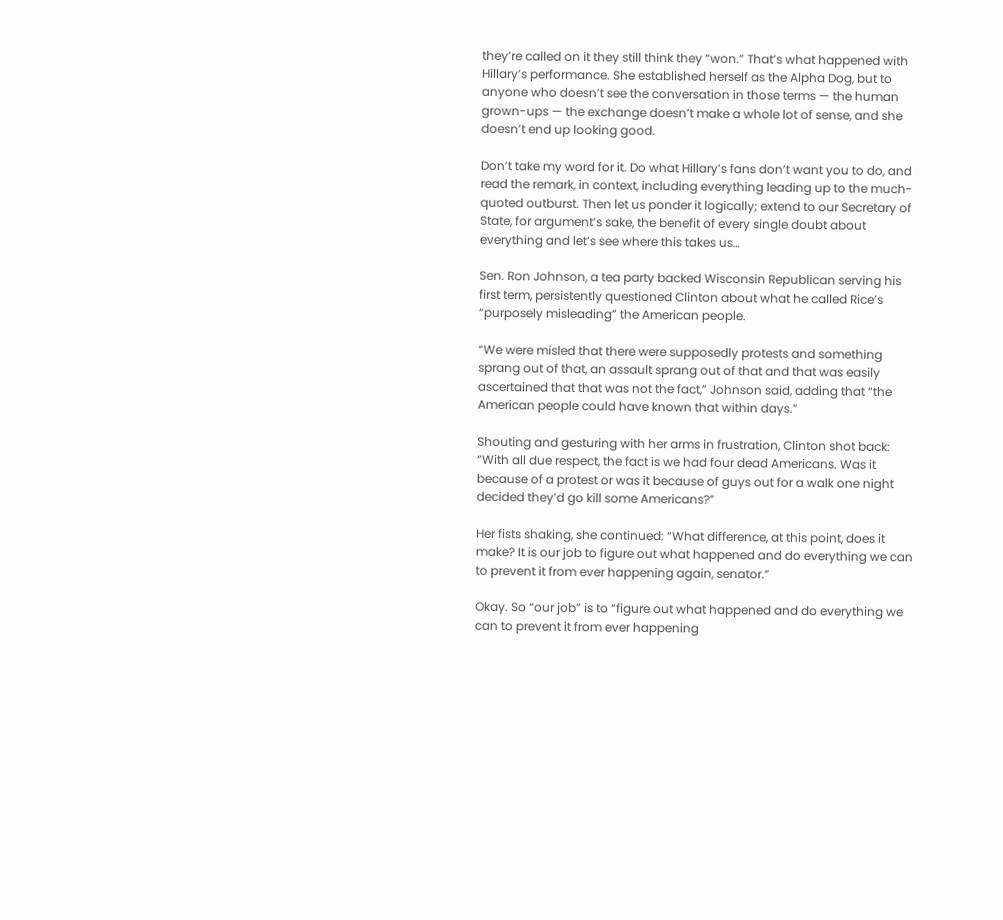they’re called on it they still think they “won.” That’s what happened with Hillary’s performance. She established herself as the Alpha Dog, but to anyone who doesn’t see the conversation in those terms — the human grown-ups — the exchange doesn’t make a whole lot of sense, and she doesn’t end up looking good.

Don’t take my word for it. Do what Hillary’s fans don’t want you to do, and read the remark, in context, including everything leading up to the much-quoted outburst. Then let us ponder it logically; extend to our Secretary of State, for argument’s sake, the benefit of every single doubt about everything and let’s see where this takes us…

Sen. Ron Johnson, a tea party backed Wisconsin Republican serving his first term, persistently questioned Clinton about what he called Rice’s “purposely misleading” the American people.

“We were misled that there were supposedly protests and something sprang out of that, an assault sprang out of that and that was easily ascertained that that was not the fact,” Johnson said, adding that “the American people could have known that within days.”

Shouting and gesturing with her arms in frustration, Clinton shot back: “With all due respect, the fact is we had four dead Americans. Was it because of a protest or was it because of guys out for a walk one night decided they’d go kill some Americans?”

Her fists shaking, she continued: “What difference, at this point, does it make? It is our job to figure out what happened and do everything we can to prevent it from ever happening again, senator.”

Okay. So “our job” is to “figure out what happened and do everything we can to prevent it from ever happening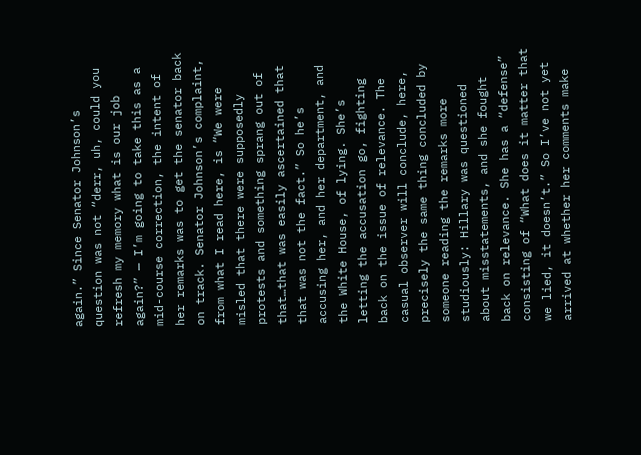again.” Since Senator Johnson’s question was not “derr, uh, could you refresh my memory what is our job again?” — I’m going to take this as a mid-course correction, the intent of her remarks was to get the senator back on track. Senator Johnson’s complaint, from what I read here, is “We were misled that there were supposedly protests and something sprang out of that…that was easily ascertained that that was not the fact.” So he’s accusing her, and her department, and the White House, of lying. She’s letting the accusation go, fighting back on the issue of relevance. The casual observer will conclude, here, precisely the same thing concluded by someone reading the remarks more studiously: Hillary was questioned about misstatements, and she fought back on relevance. She has a “defense” consisting of “What does it matter that we lied, it doesn’t.” So I’ve not yet arrived at whether her comments make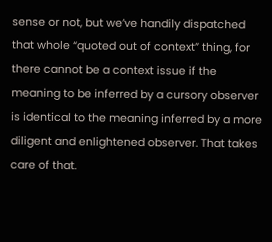sense or not, but we’ve handily dispatched that whole “quoted out of context” thing, for there cannot be a context issue if the meaning to be inferred by a cursory observer is identical to the meaning inferred by a more diligent and enlightened observer. That takes care of that.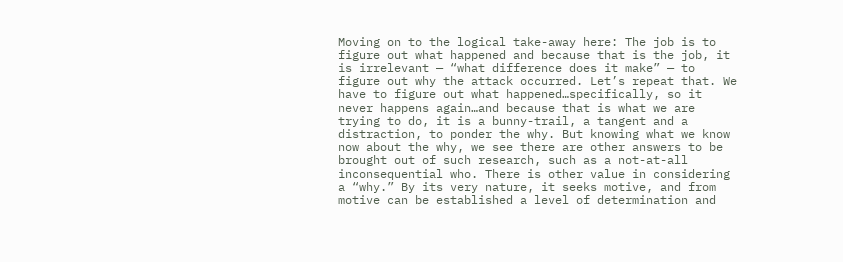Moving on to the logical take-away here: The job is to figure out what happened and because that is the job, it is irrelevant — “what difference does it make” — to figure out why the attack occurred. Let’s repeat that. We have to figure out what happened…specifically, so it never happens again…and because that is what we are trying to do, it is a bunny-trail, a tangent and a distraction, to ponder the why. But knowing what we know now about the why, we see there are other answers to be brought out of such research, such as a not-at-all inconsequential who. There is other value in considering a “why.” By its very nature, it seeks motive, and from motive can be established a level of determination and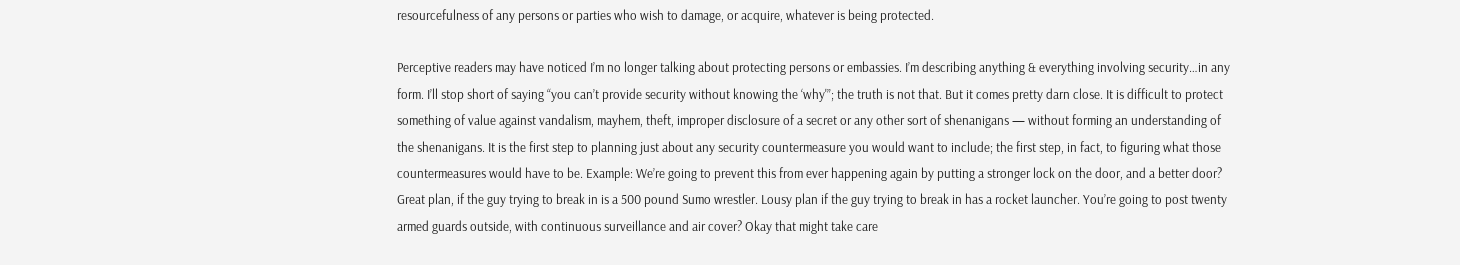resourcefulness of any persons or parties who wish to damage, or acquire, whatever is being protected.

Perceptive readers may have noticed I’m no longer talking about protecting persons or embassies. I’m describing anything & everything involving security…in any form. I’ll stop short of saying “you can’t provide security without knowing the ‘why'”; the truth is not that. But it comes pretty darn close. It is difficult to protect something of value against vandalism, mayhem, theft, improper disclosure of a secret or any other sort of shenanigans — without forming an understanding of the shenanigans. It is the first step to planning just about any security countermeasure you would want to include; the first step, in fact, to figuring what those countermeasures would have to be. Example: We’re going to prevent this from ever happening again by putting a stronger lock on the door, and a better door? Great plan, if the guy trying to break in is a 500 pound Sumo wrestler. Lousy plan if the guy trying to break in has a rocket launcher. You’re going to post twenty armed guards outside, with continuous surveillance and air cover? Okay that might take care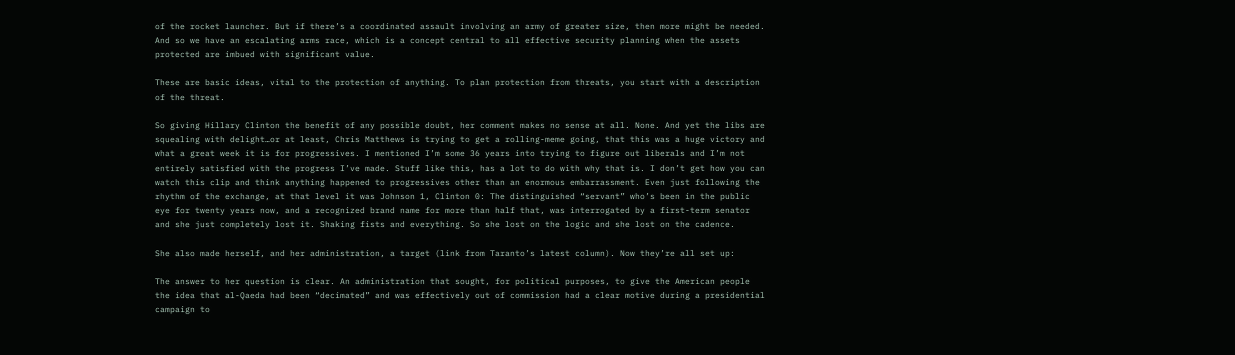of the rocket launcher. But if there’s a coordinated assault involving an army of greater size, then more might be needed. And so we have an escalating arms race, which is a concept central to all effective security planning when the assets protected are imbued with significant value.

These are basic ideas, vital to the protection of anything. To plan protection from threats, you start with a description of the threat.

So giving Hillary Clinton the benefit of any possible doubt, her comment makes no sense at all. None. And yet the libs are squealing with delight…or at least, Chris Matthews is trying to get a rolling-meme going, that this was a huge victory and what a great week it is for progressives. I mentioned I’m some 36 years into trying to figure out liberals and I’m not entirely satisfied with the progress I’ve made. Stuff like this, has a lot to do with why that is. I don’t get how you can watch this clip and think anything happened to progressives other than an enormous embarrassment. Even just following the rhythm of the exchange, at that level it was Johnson 1, Clinton 0: The distinguished “servant” who’s been in the public eye for twenty years now, and a recognized brand name for more than half that, was interrogated by a first-term senator and she just completely lost it. Shaking fists and everything. So she lost on the logic and she lost on the cadence.

She also made herself, and her administration, a target (link from Taranto’s latest column). Now they’re all set up:

The answer to her question is clear. An administration that sought, for political purposes, to give the American people the idea that al-Qaeda had been “decimated” and was effectively out of commission had a clear motive during a presidential campaign to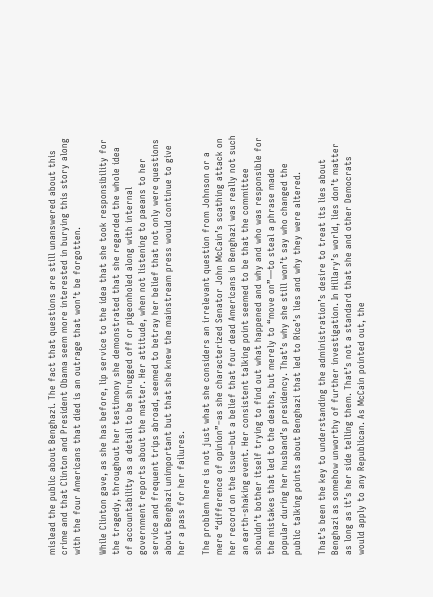mislead the public about Benghazi. The fact that questions are still unanswered about this crime and that Clinton and President Obama seem more interested in burying this story along with the four Americans that died is an outrage that won’t be forgotten.

While Clinton gave, as she has before, lip service to the idea that she took responsibility for the tragedy, throughout her testimony she demonstrated that she regarded the whole idea of accountability as a detail to be shrugged off or pigeonholed along with internal government reports about the matter. Her attitude, when not listening to paeans to her service and frequent trips abroad, seemed to betray her belief that not only were questions about Benghazi unimportant but that she knew the mainstream press would continue to give her a pass for her failures.

The problem here is not just what she considers an irrelevant question from Johnson or a mere “difference of opinion”–as she characterized Senator John McCain’s scathing attack on her record on the issue–but a belief that four dead Americans in Benghazi was really not such an earth-shaking event. Her consistent talking point seemed to be that the committee shouldn’t bother itself trying to find out what happened and why and who was responsible for the mistakes that led to the deaths, but merely to “move on”—to steal a phrase made popular during her husband’s presidency. That’s why she still won’t say who changed the public talking points about Benghazi that led to Rice’s lies and why they were altered.

That’s been the key to understanding the administration’s desire to treat its lies about Benghazi as somehow unworthy of further investigation. In Hillary’s world, lies don’t matter as long as it’s her side telling them. That’s not a standard that she and other Democrats would apply to any Republican. As McCain pointed out, the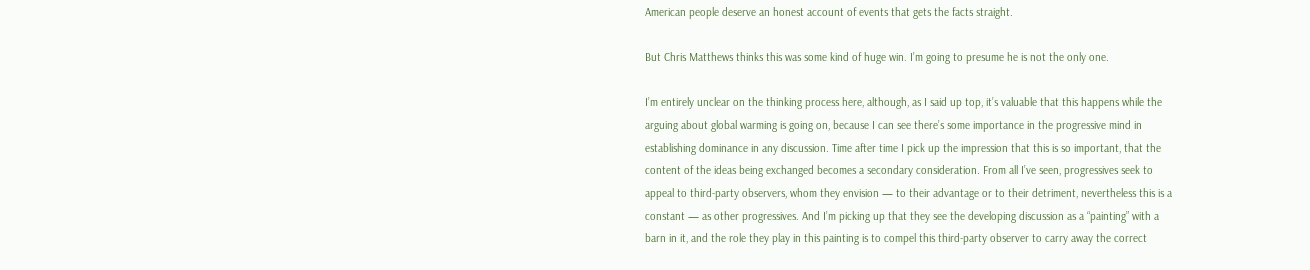American people deserve an honest account of events that gets the facts straight.

But Chris Matthews thinks this was some kind of huge win. I’m going to presume he is not the only one.

I’m entirely unclear on the thinking process here, although, as I said up top, it’s valuable that this happens while the arguing about global warming is going on, because I can see there’s some importance in the progressive mind in establishing dominance in any discussion. Time after time I pick up the impression that this is so important, that the content of the ideas being exchanged becomes a secondary consideration. From all I’ve seen, progressives seek to appeal to third-party observers, whom they envision — to their advantage or to their detriment, nevertheless this is a constant — as other progressives. And I’m picking up that they see the developing discussion as a “painting” with a barn in it, and the role they play in this painting is to compel this third-party observer to carry away the correct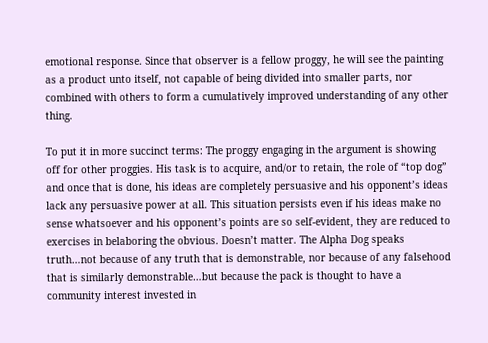emotional response. Since that observer is a fellow proggy, he will see the painting as a product unto itself, not capable of being divided into smaller parts, nor combined with others to form a cumulatively improved understanding of any other thing.

To put it in more succinct terms: The proggy engaging in the argument is showing off for other proggies. His task is to acquire, and/or to retain, the role of “top dog” and once that is done, his ideas are completely persuasive and his opponent’s ideas lack any persuasive power at all. This situation persists even if his ideas make no sense whatsoever and his opponent’s points are so self-evident, they are reduced to exercises in belaboring the obvious. Doesn’t matter. The Alpha Dog speaks truth…not because of any truth that is demonstrable, nor because of any falsehood that is similarly demonstrable…but because the pack is thought to have a community interest invested in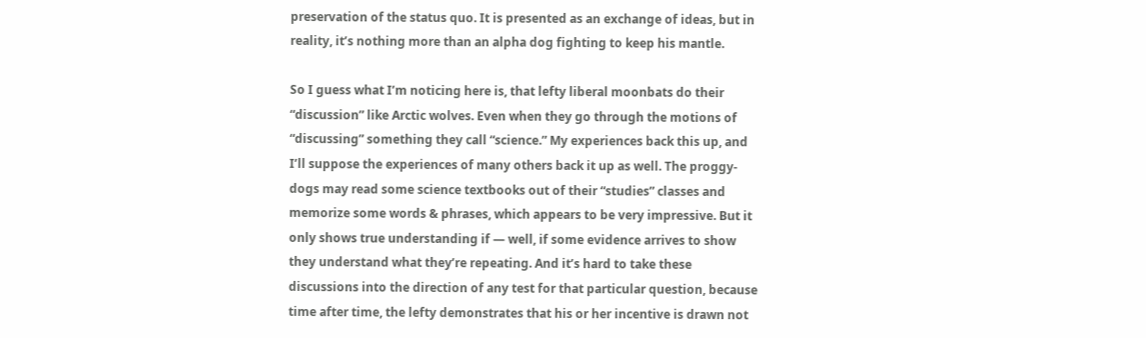preservation of the status quo. It is presented as an exchange of ideas, but in reality, it’s nothing more than an alpha dog fighting to keep his mantle.

So I guess what I’m noticing here is, that lefty liberal moonbats do their “discussion” like Arctic wolves. Even when they go through the motions of “discussing” something they call “science.” My experiences back this up, and I’ll suppose the experiences of many others back it up as well. The proggy-dogs may read some science textbooks out of their “studies” classes and memorize some words & phrases, which appears to be very impressive. But it only shows true understanding if — well, if some evidence arrives to show they understand what they’re repeating. And it’s hard to take these discussions into the direction of any test for that particular question, because time after time, the lefty demonstrates that his or her incentive is drawn not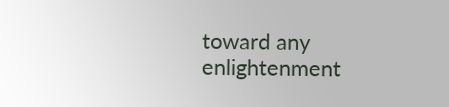toward any enlightenment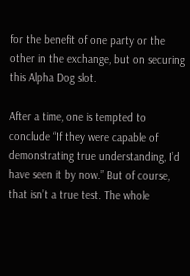for the benefit of one party or the other in the exchange, but on securing this Alpha Dog slot.

After a time, one is tempted to conclude “If they were capable of demonstrating true understanding, I’d have seen it by now.” But of course, that isn’t a true test. The whole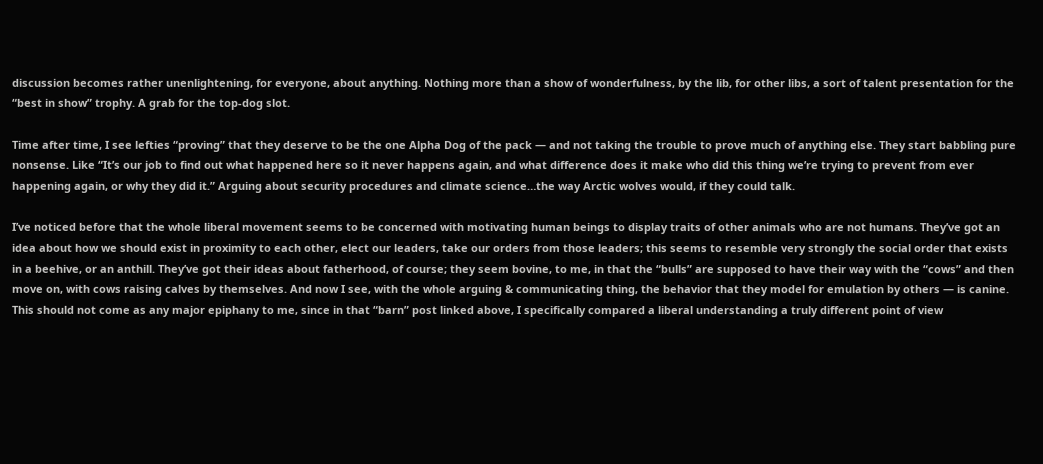discussion becomes rather unenlightening, for everyone, about anything. Nothing more than a show of wonderfulness, by the lib, for other libs, a sort of talent presentation for the “best in show” trophy. A grab for the top-dog slot.

Time after time, I see lefties “proving” that they deserve to be the one Alpha Dog of the pack — and not taking the trouble to prove much of anything else. They start babbling pure nonsense. Like “It’s our job to find out what happened here so it never happens again, and what difference does it make who did this thing we’re trying to prevent from ever happening again, or why they did it.” Arguing about security procedures and climate science…the way Arctic wolves would, if they could talk.

I’ve noticed before that the whole liberal movement seems to be concerned with motivating human beings to display traits of other animals who are not humans. They’ve got an idea about how we should exist in proximity to each other, elect our leaders, take our orders from those leaders; this seems to resemble very strongly the social order that exists in a beehive, or an anthill. They’ve got their ideas about fatherhood, of course; they seem bovine, to me, in that the “bulls” are supposed to have their way with the “cows” and then move on, with cows raising calves by themselves. And now I see, with the whole arguing & communicating thing, the behavior that they model for emulation by others — is canine. This should not come as any major epiphany to me, since in that “barn” post linked above, I specifically compared a liberal understanding a truly different point of view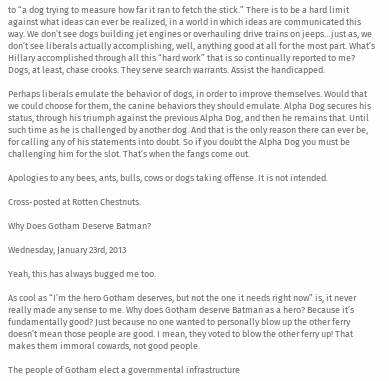to “a dog trying to measure how far it ran to fetch the stick.” There is to be a hard limit against what ideas can ever be realized, in a world in which ideas are communicated this way. We don’t see dogs building jet engines or overhauling drive trains on jeeps…just as, we don’t see liberals actually accomplishing, well, anything good at all for the most part. What’s Hillary accomplished through all this “hard work” that is so continually reported to me? Dogs, at least, chase crooks. They serve search warrants. Assist the handicapped.

Perhaps liberals emulate the behavior of dogs, in order to improve themselves. Would that we could choose for them, the canine behaviors they should emulate. Alpha Dog secures his status, through his triumph against the previous Alpha Dog, and then he remains that. Until such time as he is challenged by another dog. And that is the only reason there can ever be, for calling any of his statements into doubt. So if you doubt the Alpha Dog you must be challenging him for the slot. That’s when the fangs come out.

Apologies to any bees, ants, bulls, cows or dogs taking offense. It is not intended.

Cross-posted at Rotten Chestnuts.

Why Does Gotham Deserve Batman?

Wednesday, January 23rd, 2013

Yeah, this has always bugged me too.

As cool as “I’m the hero Gotham deserves, but not the one it needs right now” is, it never really made any sense to me. Why does Gotham deserve Batman as a hero? Because it’s fundamentally good? Just because no one wanted to personally blow up the other ferry doesn’t mean those people are good. I mean, they voted to blow the other ferry up! That makes them immoral cowards, not good people.

The people of Gotham elect a governmental infrastructure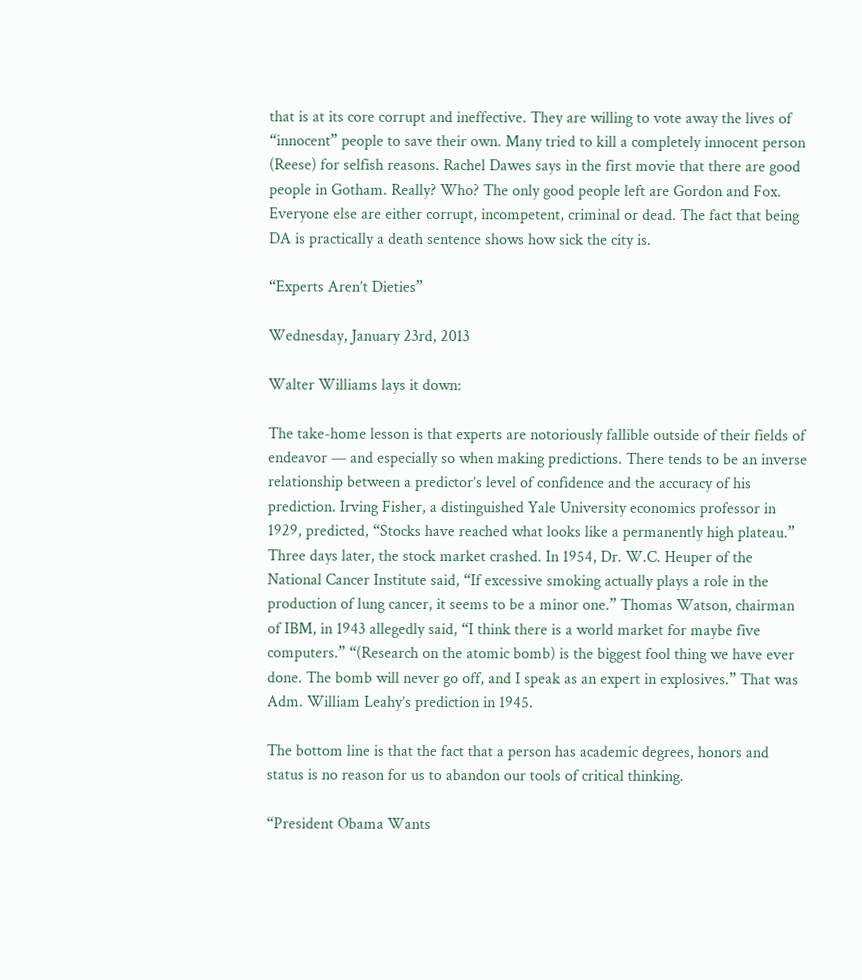that is at its core corrupt and ineffective. They are willing to vote away the lives of “innocent” people to save their own. Many tried to kill a completely innocent person (Reese) for selfish reasons. Rachel Dawes says in the first movie that there are good people in Gotham. Really? Who? The only good people left are Gordon and Fox. Everyone else are either corrupt, incompetent, criminal or dead. The fact that being DA is practically a death sentence shows how sick the city is.

“Experts Aren’t Dieties”

Wednesday, January 23rd, 2013

Walter Williams lays it down:

The take-home lesson is that experts are notoriously fallible outside of their fields of endeavor — and especially so when making predictions. There tends to be an inverse relationship between a predictor’s level of confidence and the accuracy of his prediction. Irving Fisher, a distinguished Yale University economics professor in 1929, predicted, “Stocks have reached what looks like a permanently high plateau.” Three days later, the stock market crashed. In 1954, Dr. W.C. Heuper of the National Cancer Institute said, “If excessive smoking actually plays a role in the production of lung cancer, it seems to be a minor one.” Thomas Watson, chairman of IBM, in 1943 allegedly said, “I think there is a world market for maybe five computers.” “(Research on the atomic bomb) is the biggest fool thing we have ever done. The bomb will never go off, and I speak as an expert in explosives.” That was Adm. William Leahy’s prediction in 1945.

The bottom line is that the fact that a person has academic degrees, honors and status is no reason for us to abandon our tools of critical thinking.

“President Obama Wants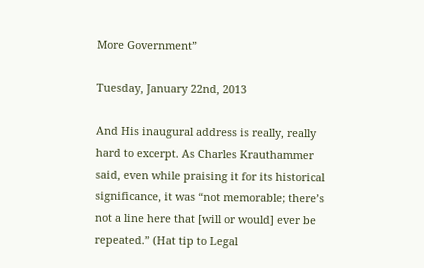More Government”

Tuesday, January 22nd, 2013

And His inaugural address is really, really hard to excerpt. As Charles Krauthammer said, even while praising it for its historical significance, it was “not memorable; there’s not a line here that [will or would] ever be repeated.” (Hat tip to Legal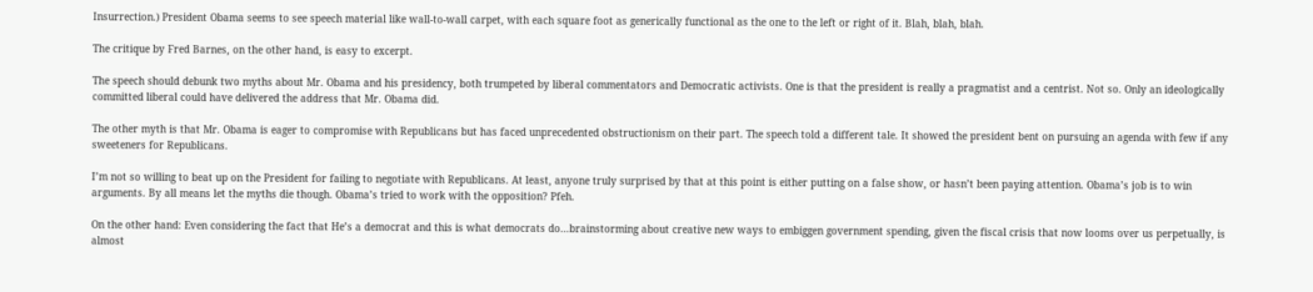Insurrection.) President Obama seems to see speech material like wall-to-wall carpet, with each square foot as generically functional as the one to the left or right of it. Blah, blah, blah.

The critique by Fred Barnes, on the other hand, is easy to excerpt.

The speech should debunk two myths about Mr. Obama and his presidency, both trumpeted by liberal commentators and Democratic activists. One is that the president is really a pragmatist and a centrist. Not so. Only an ideologically committed liberal could have delivered the address that Mr. Obama did.

The other myth is that Mr. Obama is eager to compromise with Republicans but has faced unprecedented obstructionism on their part. The speech told a different tale. It showed the president bent on pursuing an agenda with few if any sweeteners for Republicans.

I’m not so willing to beat up on the President for failing to negotiate with Republicans. At least, anyone truly surprised by that at this point is either putting on a false show, or hasn’t been paying attention. Obama’s job is to win arguments. By all means let the myths die though. Obama’s tried to work with the opposition? Pfeh.

On the other hand: Even considering the fact that He’s a democrat and this is what democrats do…brainstorming about creative new ways to embiggen government spending, given the fiscal crisis that now looms over us perpetually, is almost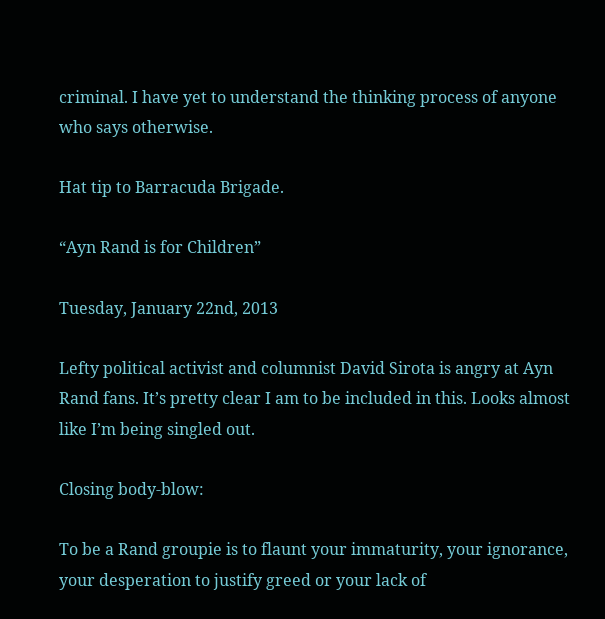criminal. I have yet to understand the thinking process of anyone who says otherwise.

Hat tip to Barracuda Brigade.

“Ayn Rand is for Children”

Tuesday, January 22nd, 2013

Lefty political activist and columnist David Sirota is angry at Ayn Rand fans. It’s pretty clear I am to be included in this. Looks almost like I’m being singled out.

Closing body-blow:

To be a Rand groupie is to flaunt your immaturity, your ignorance, your desperation to justify greed or your lack of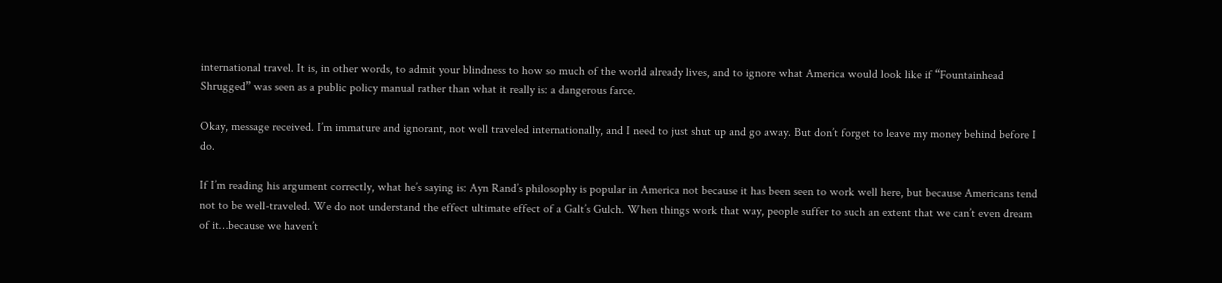international travel. It is, in other words, to admit your blindness to how so much of the world already lives, and to ignore what America would look like if “Fountainhead Shrugged” was seen as a public policy manual rather than what it really is: a dangerous farce.

Okay, message received. I’m immature and ignorant, not well traveled internationally, and I need to just shut up and go away. But don’t forget to leave my money behind before I do.

If I’m reading his argument correctly, what he’s saying is: Ayn Rand’s philosophy is popular in America not because it has been seen to work well here, but because Americans tend not to be well-traveled. We do not understand the effect ultimate effect of a Galt’s Gulch. When things work that way, people suffer to such an extent that we can’t even dream of it…because we haven’t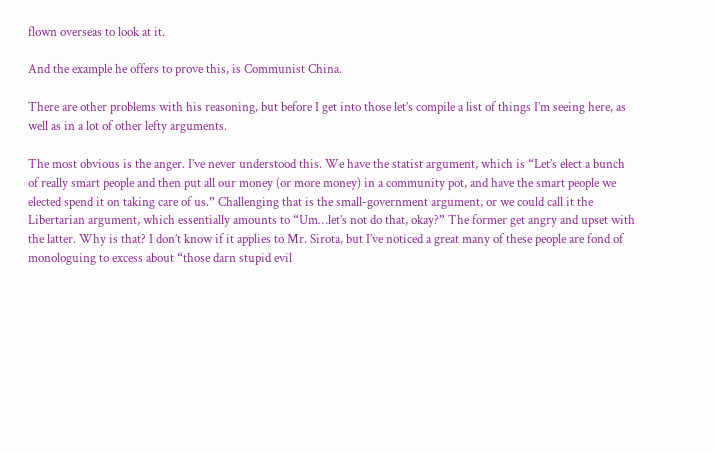flown overseas to look at it.

And the example he offers to prove this, is Communist China.

There are other problems with his reasoning, but before I get into those let’s compile a list of things I’m seeing here, as well as in a lot of other lefty arguments.

The most obvious is the anger. I’ve never understood this. We have the statist argument, which is “Let’s elect a bunch of really smart people and then put all our money (or more money) in a community pot, and have the smart people we elected spend it on taking care of us.” Challenging that is the small-government argument, or we could call it the Libertarian argument, which essentially amounts to “Um…let’s not do that, okay?” The former get angry and upset with the latter. Why is that? I don’t know if it applies to Mr. Sirota, but I’ve noticed a great many of these people are fond of monologuing to excess about “those darn stupid evil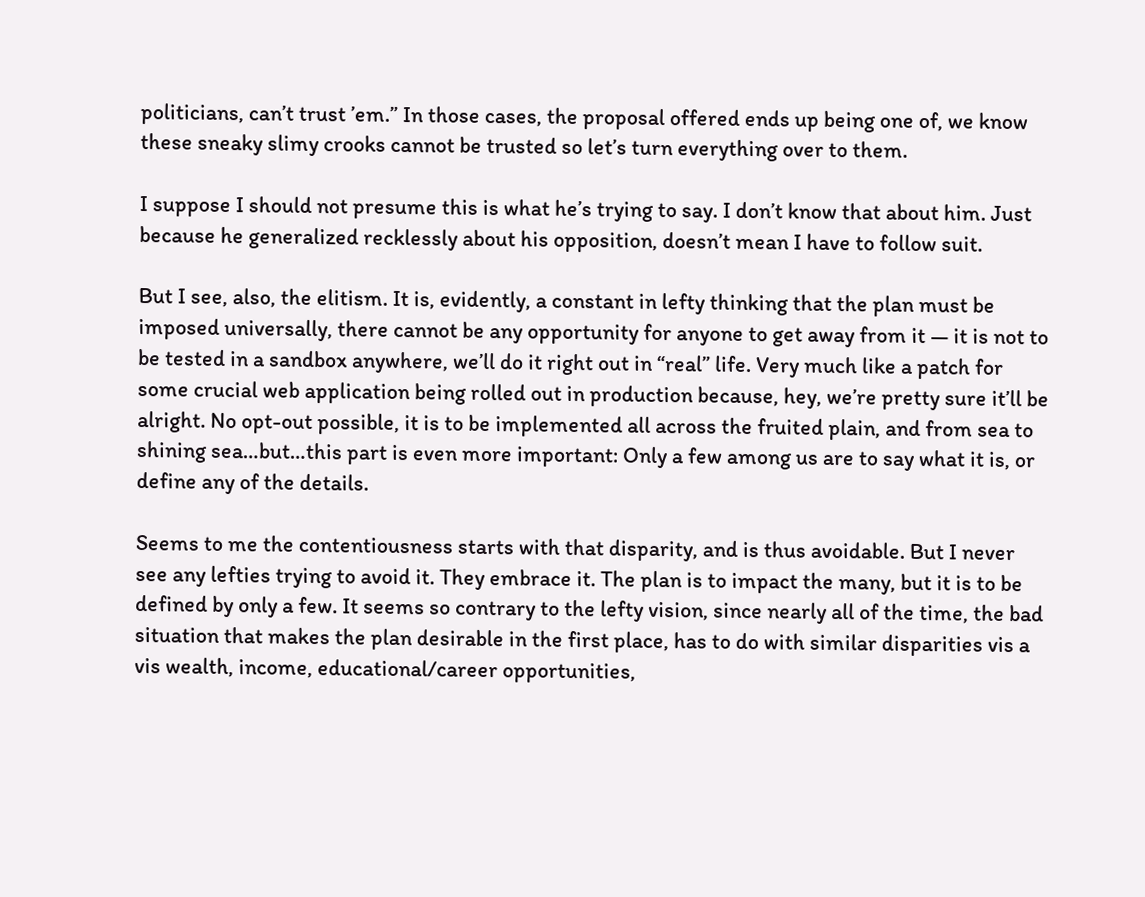politicians, can’t trust ’em.” In those cases, the proposal offered ends up being one of, we know these sneaky slimy crooks cannot be trusted so let’s turn everything over to them.

I suppose I should not presume this is what he’s trying to say. I don’t know that about him. Just because he generalized recklessly about his opposition, doesn’t mean I have to follow suit.

But I see, also, the elitism. It is, evidently, a constant in lefty thinking that the plan must be imposed universally, there cannot be any opportunity for anyone to get away from it — it is not to be tested in a sandbox anywhere, we’ll do it right out in “real” life. Very much like a patch for some crucial web application being rolled out in production because, hey, we’re pretty sure it’ll be alright. No opt-out possible, it is to be implemented all across the fruited plain, and from sea to shining sea…but…this part is even more important: Only a few among us are to say what it is, or define any of the details.

Seems to me the contentiousness starts with that disparity, and is thus avoidable. But I never see any lefties trying to avoid it. They embrace it. The plan is to impact the many, but it is to be defined by only a few. It seems so contrary to the lefty vision, since nearly all of the time, the bad situation that makes the plan desirable in the first place, has to do with similar disparities vis a vis wealth, income, educational/career opportunities,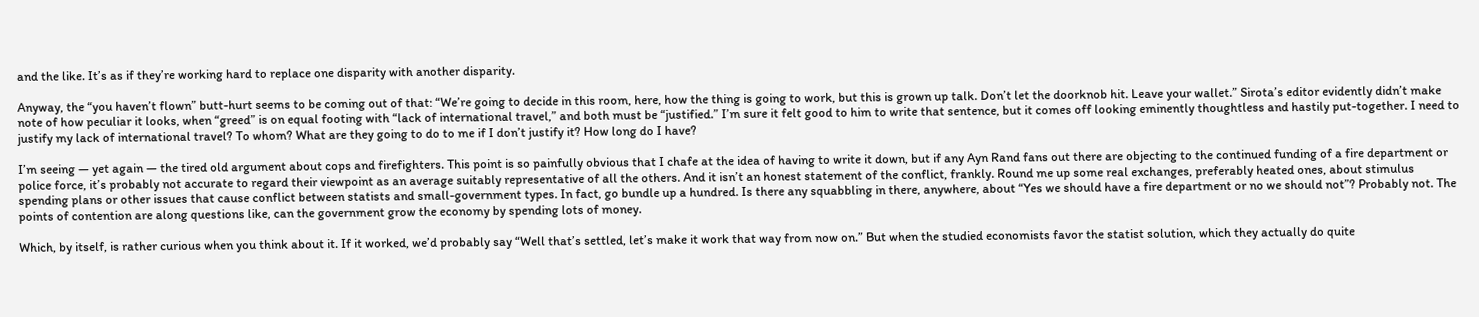and the like. It’s as if they’re working hard to replace one disparity with another disparity.

Anyway, the “you haven’t flown” butt-hurt seems to be coming out of that: “We’re going to decide in this room, here, how the thing is going to work, but this is grown up talk. Don’t let the doorknob hit. Leave your wallet.” Sirota’s editor evidently didn’t make note of how peculiar it looks, when “greed” is on equal footing with “lack of international travel,” and both must be “justified.” I’m sure it felt good to him to write that sentence, but it comes off looking eminently thoughtless and hastily put-together. I need to justify my lack of international travel? To whom? What are they going to do to me if I don’t justify it? How long do I have?

I’m seeing — yet again — the tired old argument about cops and firefighters. This point is so painfully obvious that I chafe at the idea of having to write it down, but if any Ayn Rand fans out there are objecting to the continued funding of a fire department or police force, it’s probably not accurate to regard their viewpoint as an average suitably representative of all the others. And it isn’t an honest statement of the conflict, frankly. Round me up some real exchanges, preferably heated ones, about stimulus spending plans or other issues that cause conflict between statists and small-government types. In fact, go bundle up a hundred. Is there any squabbling in there, anywhere, about “Yes we should have a fire department or no we should not”? Probably not. The points of contention are along questions like, can the government grow the economy by spending lots of money.

Which, by itself, is rather curious when you think about it. If it worked, we’d probably say “Well that’s settled, let’s make it work that way from now on.” But when the studied economists favor the statist solution, which they actually do quite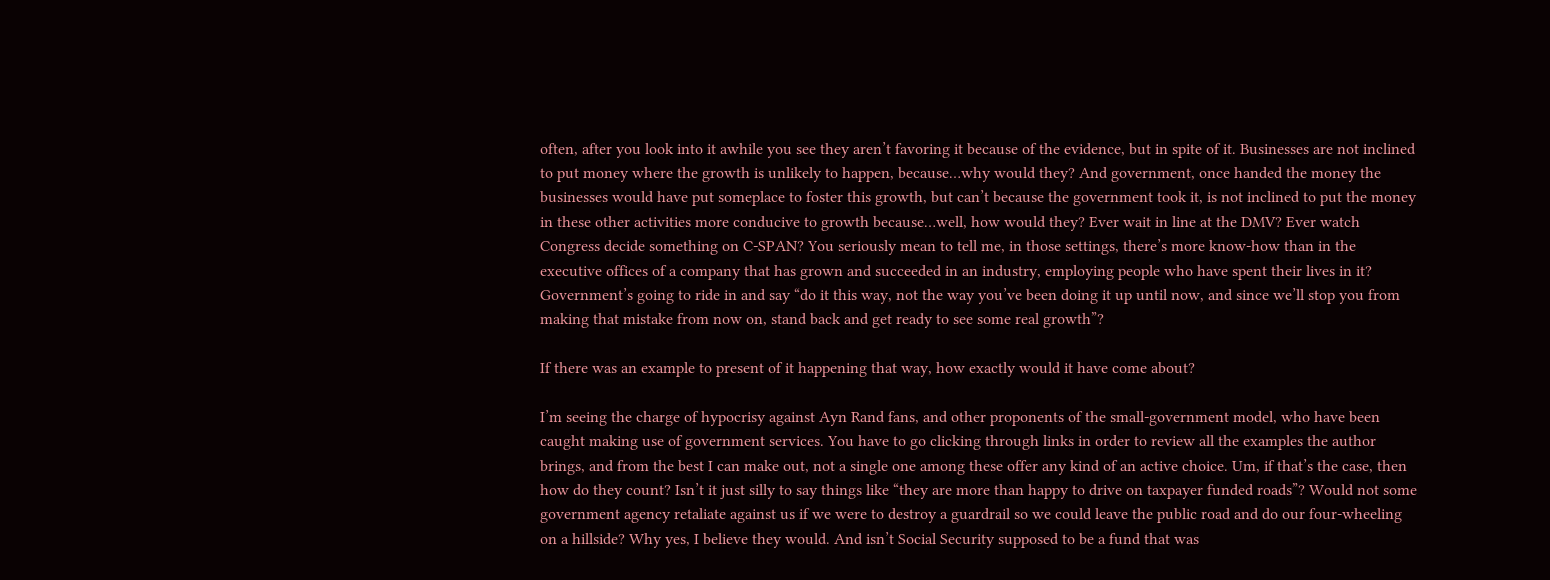often, after you look into it awhile you see they aren’t favoring it because of the evidence, but in spite of it. Businesses are not inclined to put money where the growth is unlikely to happen, because…why would they? And government, once handed the money the businesses would have put someplace to foster this growth, but can’t because the government took it, is not inclined to put the money in these other activities more conducive to growth because…well, how would they? Ever wait in line at the DMV? Ever watch Congress decide something on C-SPAN? You seriously mean to tell me, in those settings, there’s more know-how than in the executive offices of a company that has grown and succeeded in an industry, employing people who have spent their lives in it? Government’s going to ride in and say “do it this way, not the way you’ve been doing it up until now, and since we’ll stop you from making that mistake from now on, stand back and get ready to see some real growth”?

If there was an example to present of it happening that way, how exactly would it have come about?

I’m seeing the charge of hypocrisy against Ayn Rand fans, and other proponents of the small-government model, who have been caught making use of government services. You have to go clicking through links in order to review all the examples the author brings, and from the best I can make out, not a single one among these offer any kind of an active choice. Um, if that’s the case, then how do they count? Isn’t it just silly to say things like “they are more than happy to drive on taxpayer funded roads”? Would not some government agency retaliate against us if we were to destroy a guardrail so we could leave the public road and do our four-wheeling on a hillside? Why yes, I believe they would. And isn’t Social Security supposed to be a fund that was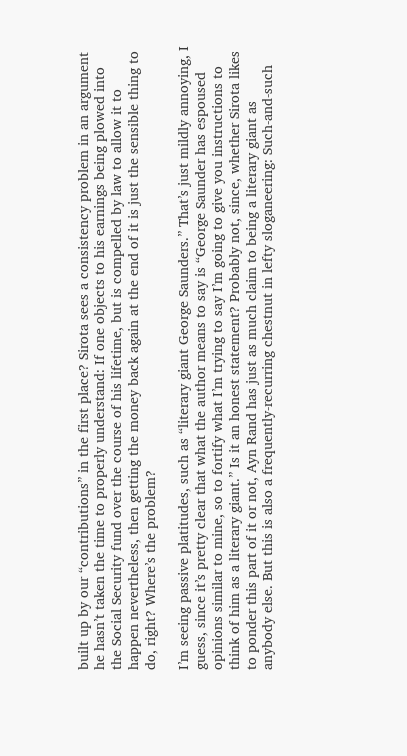built up by our “contributions” in the first place? Sirota sees a consistency problem in an argument he hasn’t taken the time to properly understand: If one objects to his earnings being plowed into the Social Security fund over the course of his lifetime, but is compelled by law to allow it to happen nevertheless, then getting the money back again at the end of it is just the sensible thing to do, right? Where’s the problem?

I’m seeing passive platitudes, such as “literary giant George Saunders.” That’s just mildly annoying, I guess, since it’s pretty clear that what the author means to say is “George Saunder has espoused opinions similar to mine, so to fortify what I’m trying to say I’m going to give you instructions to think of him as a literary giant.” Is it an honest statement? Probably not, since, whether Sirota likes to ponder this part of it or not, Ayn Rand has just as much claim to being a literary giant as anybody else. But this is also a frequently-recurring chestnut in lefty sloganeering: Such-and-such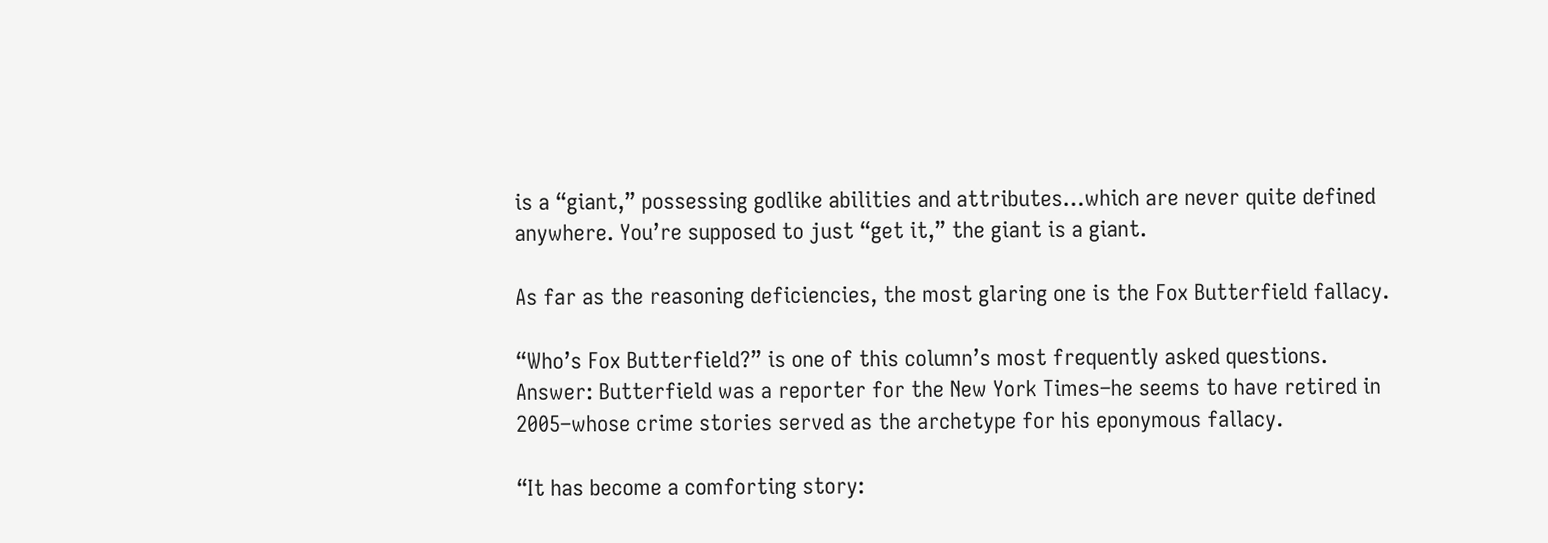is a “giant,” possessing godlike abilities and attributes…which are never quite defined anywhere. You’re supposed to just “get it,” the giant is a giant.

As far as the reasoning deficiencies, the most glaring one is the Fox Butterfield fallacy.

“Who’s Fox Butterfield?” is one of this column’s most frequently asked questions. Answer: Butterfield was a reporter for the New York Times–he seems to have retired in 2005–whose crime stories served as the archetype for his eponymous fallacy.

“It has become a comforting story: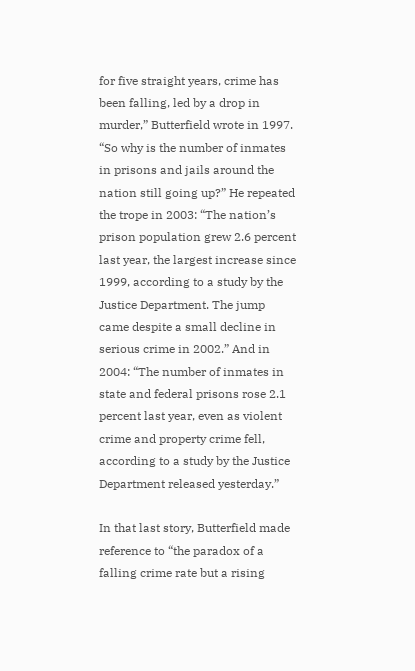for five straight years, crime has been falling, led by a drop in murder,” Butterfield wrote in 1997. “So why is the number of inmates in prisons and jails around the nation still going up?” He repeated the trope in 2003: “The nation’s prison population grew 2.6 percent last year, the largest increase since 1999, according to a study by the Justice Department. The jump came despite a small decline in serious crime in 2002.” And in 2004: “The number of inmates in state and federal prisons rose 2.1 percent last year, even as violent crime and property crime fell, according to a study by the Justice Department released yesterday.”

In that last story, Butterfield made reference to “the paradox of a falling crime rate but a rising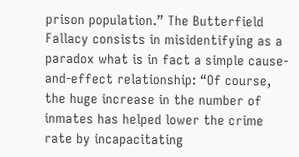prison population.” The Butterfield Fallacy consists in misidentifying as a paradox what is in fact a simple cause-and-effect relationship: “Of course, the huge increase in the number of inmates has helped lower the crime rate by incapacitating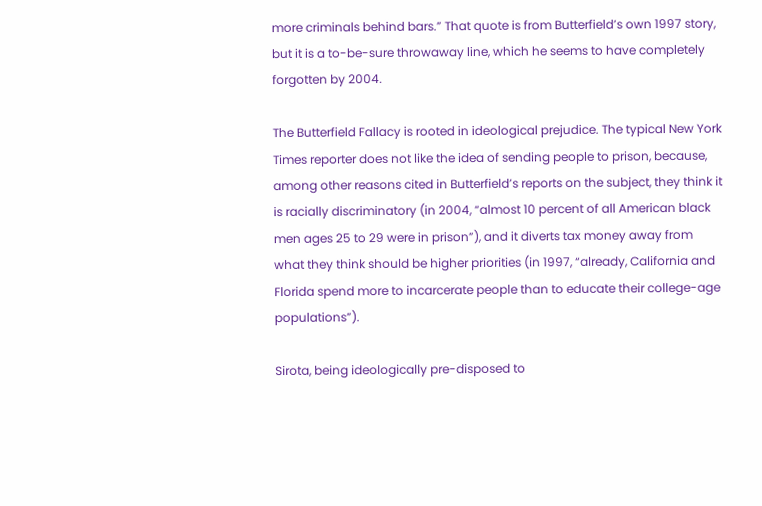more criminals behind bars.” That quote is from Butterfield’s own 1997 story, but it is a to-be-sure throwaway line, which he seems to have completely forgotten by 2004.

The Butterfield Fallacy is rooted in ideological prejudice. The typical New York Times reporter does not like the idea of sending people to prison, because, among other reasons cited in Butterfield’s reports on the subject, they think it is racially discriminatory (in 2004, “almost 10 percent of all American black men ages 25 to 29 were in prison”), and it diverts tax money away from what they think should be higher priorities (in 1997, “already, California and Florida spend more to incarcerate people than to educate their college-age populations”).

Sirota, being ideologically pre-disposed to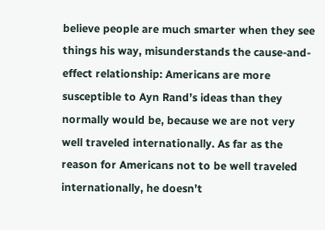believe people are much smarter when they see things his way, misunderstands the cause-and-effect relationship: Americans are more susceptible to Ayn Rand’s ideas than they normally would be, because we are not very well traveled internationally. As far as the reason for Americans not to be well traveled internationally, he doesn’t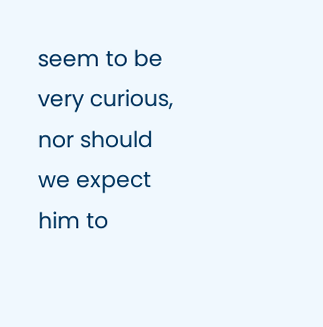seem to be very curious, nor should we expect him to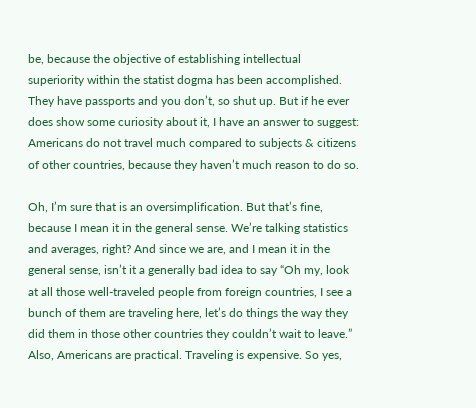be, because the objective of establishing intellectual superiority within the statist dogma has been accomplished. They have passports and you don’t, so shut up. But if he ever does show some curiosity about it, I have an answer to suggest: Americans do not travel much compared to subjects & citizens of other countries, because they haven’t much reason to do so.

Oh, I’m sure that is an oversimplification. But that’s fine, because I mean it in the general sense. We’re talking statistics and averages, right? And since we are, and I mean it in the general sense, isn’t it a generally bad idea to say “Oh my, look at all those well-traveled people from foreign countries, I see a bunch of them are traveling here, let’s do things the way they did them in those other countries they couldn’t wait to leave.” Also, Americans are practical. Traveling is expensive. So yes,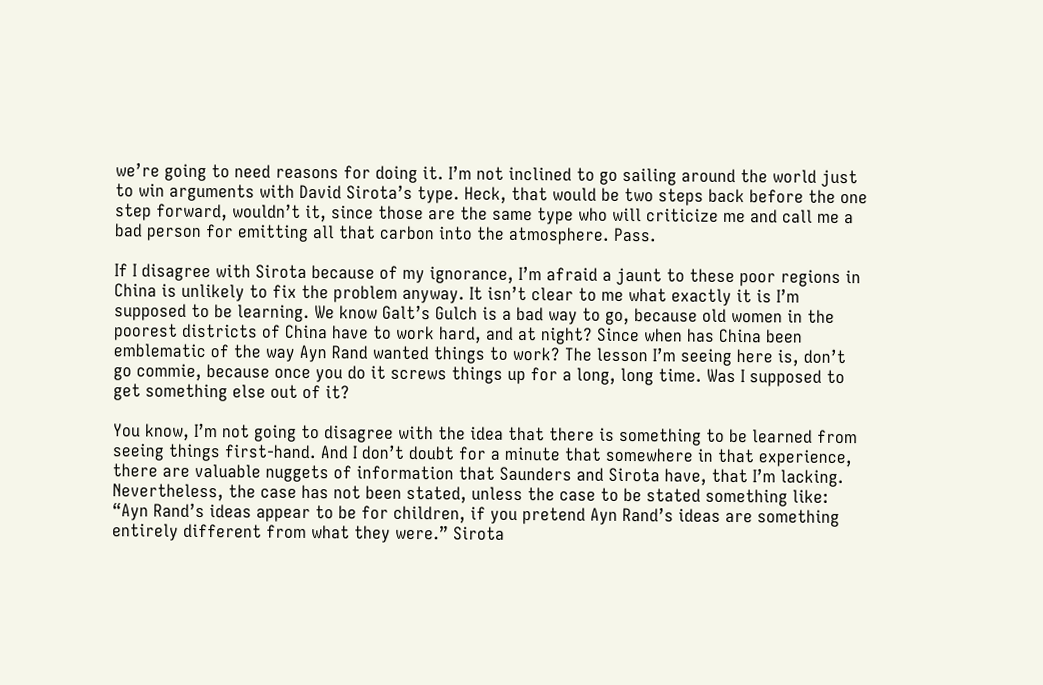we’re going to need reasons for doing it. I’m not inclined to go sailing around the world just to win arguments with David Sirota’s type. Heck, that would be two steps back before the one step forward, wouldn’t it, since those are the same type who will criticize me and call me a bad person for emitting all that carbon into the atmosphere. Pass.

If I disagree with Sirota because of my ignorance, I’m afraid a jaunt to these poor regions in China is unlikely to fix the problem anyway. It isn’t clear to me what exactly it is I’m supposed to be learning. We know Galt’s Gulch is a bad way to go, because old women in the poorest districts of China have to work hard, and at night? Since when has China been emblematic of the way Ayn Rand wanted things to work? The lesson I’m seeing here is, don’t go commie, because once you do it screws things up for a long, long time. Was I supposed to get something else out of it?

You know, I’m not going to disagree with the idea that there is something to be learned from seeing things first-hand. And I don’t doubt for a minute that somewhere in that experience, there are valuable nuggets of information that Saunders and Sirota have, that I’m lacking. Nevertheless, the case has not been stated, unless the case to be stated something like: “Ayn Rand’s ideas appear to be for children, if you pretend Ayn Rand’s ideas are something entirely different from what they were.” Sirota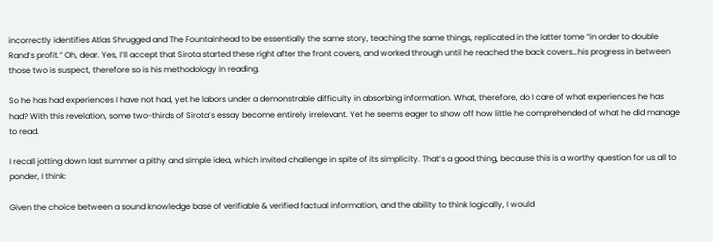incorrectly identifies Atlas Shrugged and The Fountainhead to be essentially the same story, teaching the same things, replicated in the latter tome “in order to double Rand’s profit.” Oh, dear. Yes, I’ll accept that Sirota started these right after the front covers, and worked through until he reached the back covers…his progress in between those two is suspect, therefore so is his methodology in reading.

So he has had experiences I have not had, yet he labors under a demonstrable difficulty in absorbing information. What, therefore, do I care of what experiences he has had? With this revelation, some two-thirds of Sirota’s essay become entirely irrelevant. Yet he seems eager to show off how little he comprehended of what he did manage to read.

I recall jotting down last summer a pithy and simple idea, which invited challenge in spite of its simplicity. That’s a good thing, because this is a worthy question for us all to ponder, I think:

Given the choice between a sound knowledge base of verifiable & verified factual information, and the ability to think logically, I would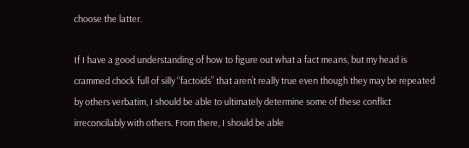choose the latter.

If I have a good understanding of how to figure out what a fact means, but my head is crammed chock full of silly “factoids” that aren’t really true even though they may be repeated by others verbatim, I should be able to ultimately determine some of these conflict irreconcilably with others. From there, I should be able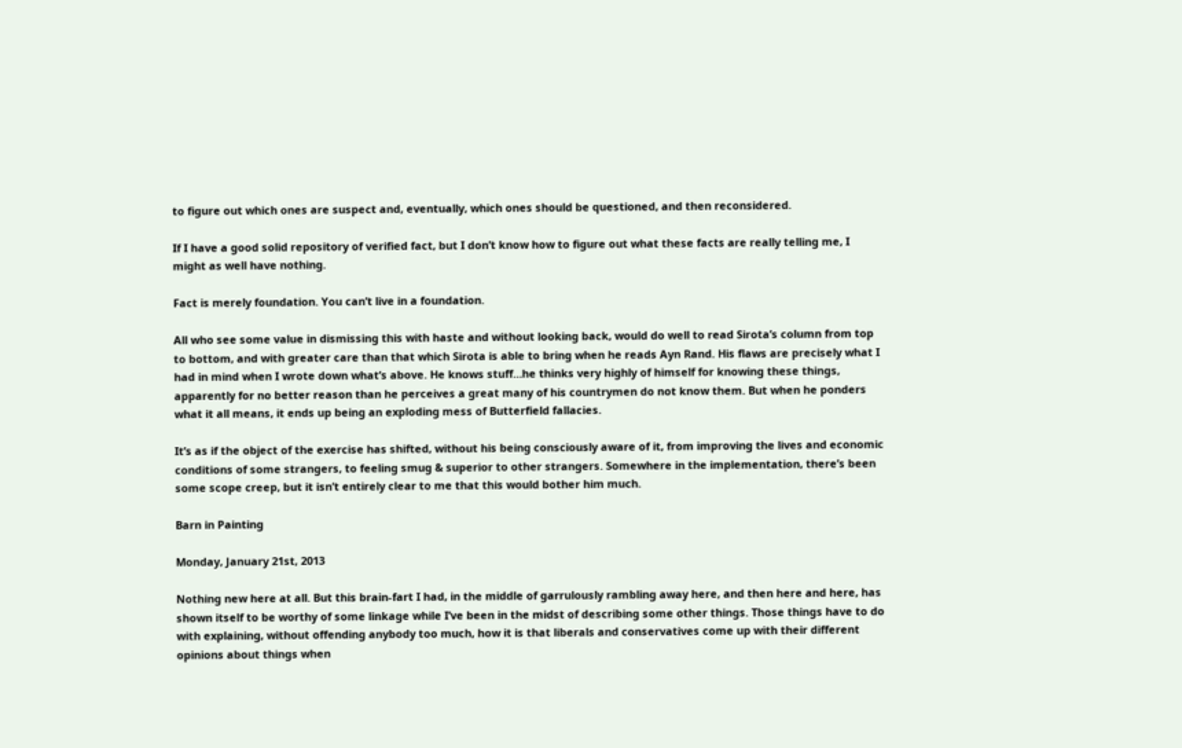to figure out which ones are suspect and, eventually, which ones should be questioned, and then reconsidered.

If I have a good solid repository of verified fact, but I don’t know how to figure out what these facts are really telling me, I might as well have nothing.

Fact is merely foundation. You can’t live in a foundation.

All who see some value in dismissing this with haste and without looking back, would do well to read Sirota’s column from top to bottom, and with greater care than that which Sirota is able to bring when he reads Ayn Rand. His flaws are precisely what I had in mind when I wrote down what’s above. He knows stuff…he thinks very highly of himself for knowing these things, apparently for no better reason than he perceives a great many of his countrymen do not know them. But when he ponders what it all means, it ends up being an exploding mess of Butterfield fallacies.

It’s as if the object of the exercise has shifted, without his being consciously aware of it, from improving the lives and economic conditions of some strangers, to feeling smug & superior to other strangers. Somewhere in the implementation, there’s been some scope creep, but it isn’t entirely clear to me that this would bother him much.

Barn in Painting

Monday, January 21st, 2013

Nothing new here at all. But this brain-fart I had, in the middle of garrulously rambling away here, and then here and here, has shown itself to be worthy of some linkage while I’ve been in the midst of describing some other things. Those things have to do with explaining, without offending anybody too much, how it is that liberals and conservatives come up with their different opinions about things when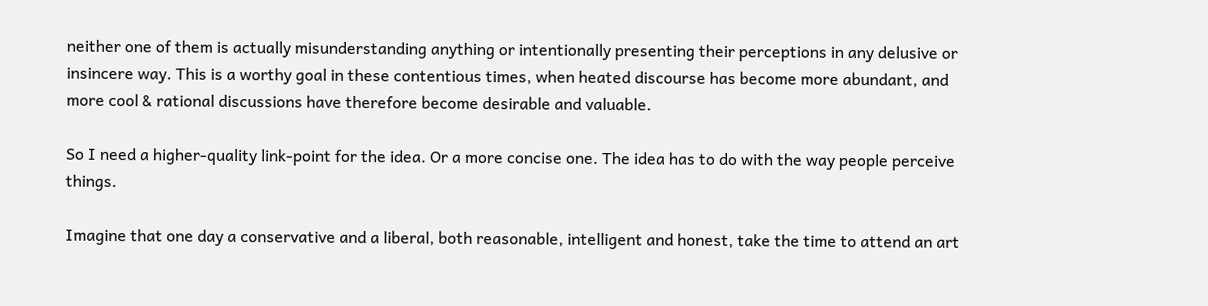neither one of them is actually misunderstanding anything or intentionally presenting their perceptions in any delusive or insincere way. This is a worthy goal in these contentious times, when heated discourse has become more abundant, and more cool & rational discussions have therefore become desirable and valuable.

So I need a higher-quality link-point for the idea. Or a more concise one. The idea has to do with the way people perceive things.

Imagine that one day a conservative and a liberal, both reasonable, intelligent and honest, take the time to attend an art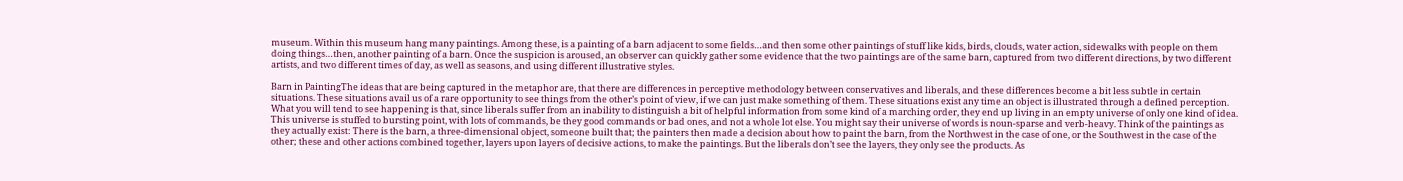museum. Within this museum hang many paintings. Among these, is a painting of a barn adjacent to some fields…and then some other paintings of stuff like kids, birds, clouds, water action, sidewalks with people on them doing things…then, another painting of a barn. Once the suspicion is aroused, an observer can quickly gather some evidence that the two paintings are of the same barn, captured from two different directions, by two different artists, and two different times of day, as well as seasons, and using different illustrative styles.

Barn in PaintingThe ideas that are being captured in the metaphor are, that there are differences in perceptive methodology between conservatives and liberals, and these differences become a bit less subtle in certain situations. These situations avail us of a rare opportunity to see things from the other’s point of view, if we can just make something of them. These situations exist any time an object is illustrated through a defined perception. What you will tend to see happening is that, since liberals suffer from an inability to distinguish a bit of helpful information from some kind of a marching order, they end up living in an empty universe of only one kind of idea. This universe is stuffed to bursting point, with lots of commands, be they good commands or bad ones, and not a whole lot else. You might say their universe of words is noun-sparse and verb-heavy. Think of the paintings as they actually exist: There is the barn, a three-dimensional object, someone built that; the painters then made a decision about how to paint the barn, from the Northwest in the case of one, or the Southwest in the case of the other; these and other actions combined together, layers upon layers of decisive actions, to make the paintings. But the liberals don’t see the layers, they only see the products. As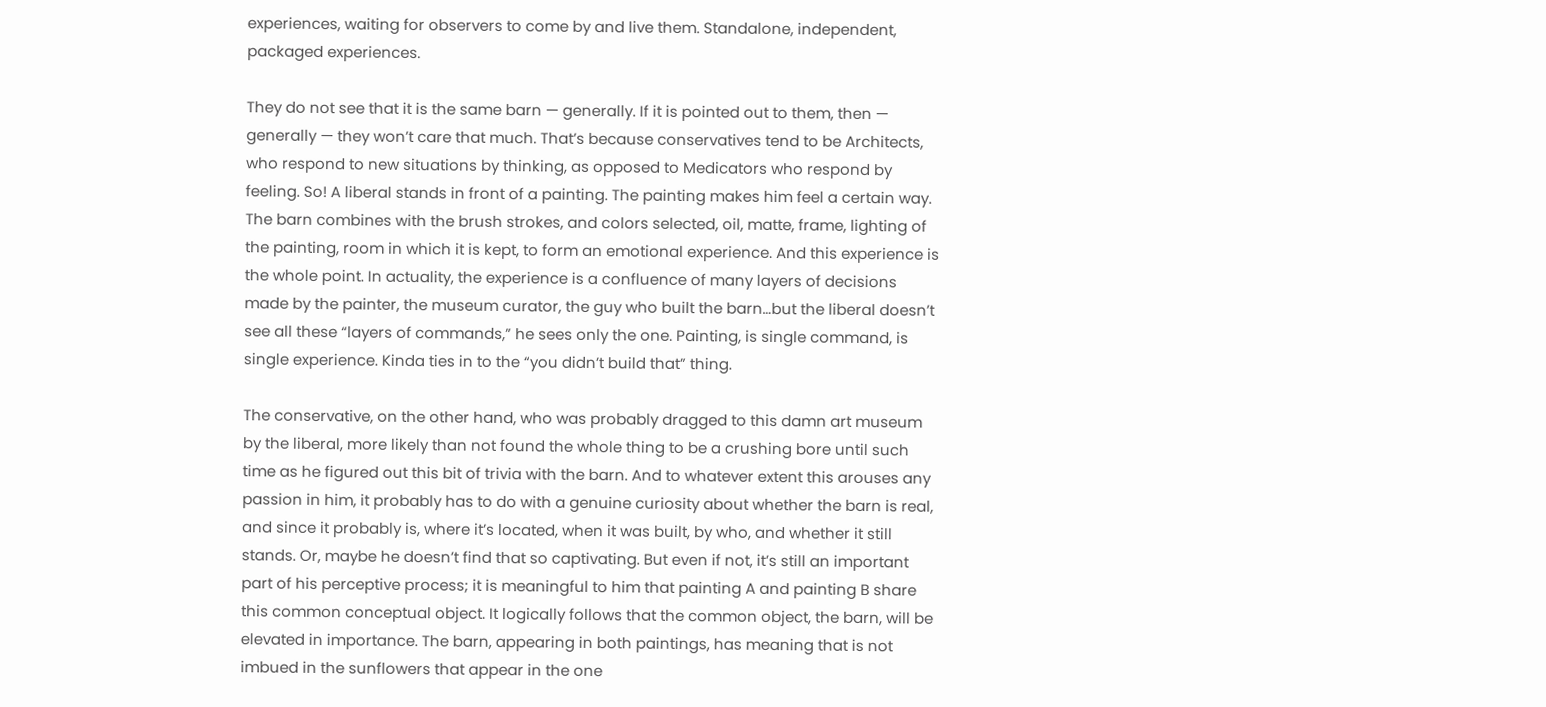experiences, waiting for observers to come by and live them. Standalone, independent, packaged experiences.

They do not see that it is the same barn — generally. If it is pointed out to them, then — generally — they won’t care that much. That’s because conservatives tend to be Architects, who respond to new situations by thinking, as opposed to Medicators who respond by feeling. So! A liberal stands in front of a painting. The painting makes him feel a certain way. The barn combines with the brush strokes, and colors selected, oil, matte, frame, lighting of the painting, room in which it is kept, to form an emotional experience. And this experience is the whole point. In actuality, the experience is a confluence of many layers of decisions made by the painter, the museum curator, the guy who built the barn…but the liberal doesn’t see all these “layers of commands,” he sees only the one. Painting, is single command, is single experience. Kinda ties in to the “you didn’t build that” thing.

The conservative, on the other hand, who was probably dragged to this damn art museum by the liberal, more likely than not found the whole thing to be a crushing bore until such time as he figured out this bit of trivia with the barn. And to whatever extent this arouses any passion in him, it probably has to do with a genuine curiosity about whether the barn is real, and since it probably is, where it’s located, when it was built, by who, and whether it still stands. Or, maybe he doesn’t find that so captivating. But even if not, it’s still an important part of his perceptive process; it is meaningful to him that painting A and painting B share this common conceptual object. It logically follows that the common object, the barn, will be elevated in importance. The barn, appearing in both paintings, has meaning that is not imbued in the sunflowers that appear in the one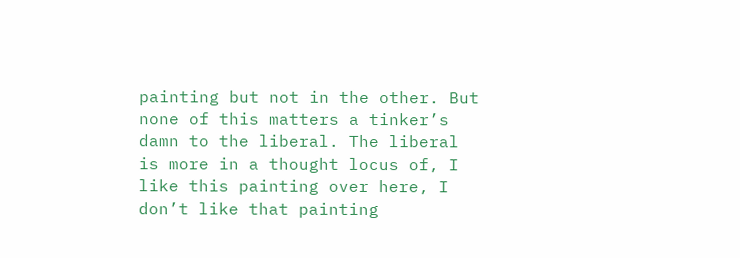painting but not in the other. But none of this matters a tinker’s damn to the liberal. The liberal is more in a thought locus of, I like this painting over here, I don’t like that painting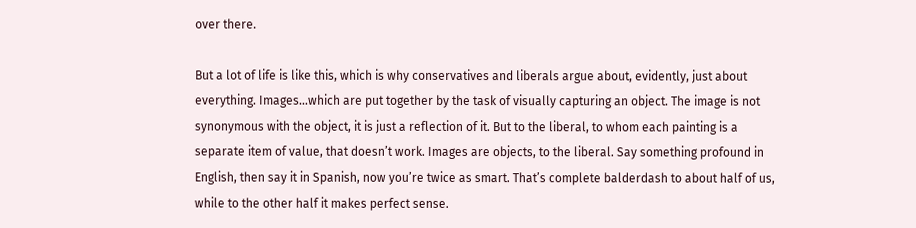over there.

But a lot of life is like this, which is why conservatives and liberals argue about, evidently, just about everything. Images…which are put together by the task of visually capturing an object. The image is not synonymous with the object, it is just a reflection of it. But to the liberal, to whom each painting is a separate item of value, that doesn’t work. Images are objects, to the liberal. Say something profound in English, then say it in Spanish, now you’re twice as smart. That’s complete balderdash to about half of us, while to the other half it makes perfect sense.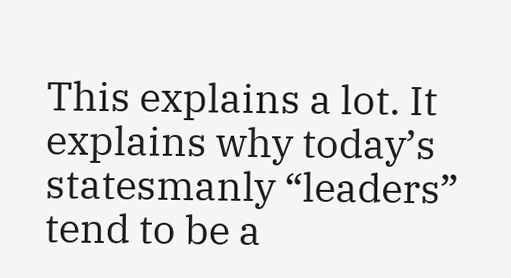This explains a lot. It explains why today’s statesmanly “leaders” tend to be a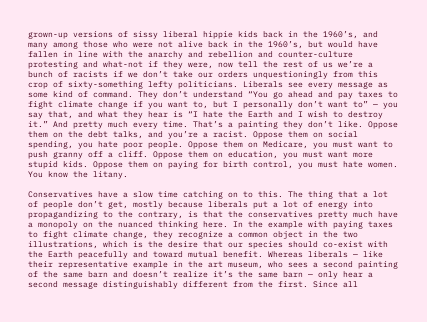grown-up versions of sissy liberal hippie kids back in the 1960’s, and many among those who were not alive back in the 1960’s, but would have fallen in line with the anarchy and rebellion and counter-culture protesting and what-not if they were, now tell the rest of us we’re a bunch of racists if we don’t take our orders unquestioningly from this crop of sixty-something lefty politicians. Liberals see every message as some kind of command. They don’t understand “You go ahead and pay taxes to fight climate change if you want to, but I personally don’t want to” — you say that, and what they hear is “I hate the Earth and I wish to destroy it.” And pretty much every time. That’s a painting they don’t like. Oppose them on the debt talks, and you’re a racist. Oppose them on social spending, you hate poor people. Oppose them on Medicare, you must want to push granny off a cliff. Oppose them on education, you must want more stupid kids. Oppose them on paying for birth control, you must hate women. You know the litany.

Conservatives have a slow time catching on to this. The thing that a lot of people don’t get, mostly because liberals put a lot of energy into propagandizing to the contrary, is that the conservatives pretty much have a monopoly on the nuanced thinking here. In the example with paying taxes to fight climate change, they recognize a common object in the two illustrations, which is the desire that our species should co-exist with the Earth peacefully and toward mutual benefit. Whereas liberals — like their representative example in the art museum, who sees a second painting of the same barn and doesn’t realize it’s the same barn — only hear a second message distinguishably different from the first. Since all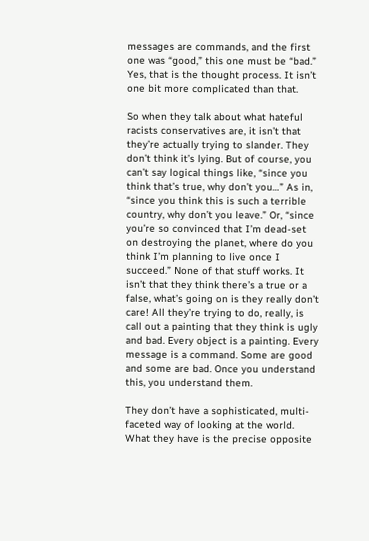messages are commands, and the first one was “good,” this one must be “bad.” Yes, that is the thought process. It isn’t one bit more complicated than that.

So when they talk about what hateful racists conservatives are, it isn’t that they’re actually trying to slander. They don’t think it’s lying. But of course, you can’t say logical things like, “since you think that’s true, why don’t you…” As in, “since you think this is such a terrible country, why don’t you leave.” Or, “since you’re so convinced that I’m dead-set on destroying the planet, where do you think I’m planning to live once I succeed.” None of that stuff works. It isn’t that they think there’s a true or a false, what’s going on is they really don’t care! All they’re trying to do, really, is call out a painting that they think is ugly and bad. Every object is a painting. Every message is a command. Some are good and some are bad. Once you understand this, you understand them.

They don’t have a sophisticated, multi-faceted way of looking at the world. What they have is the precise opposite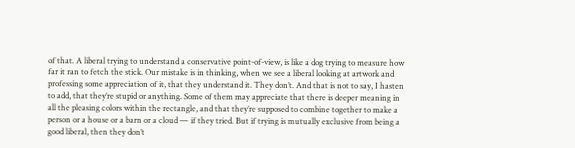of that. A liberal trying to understand a conservative point-of-view, is like a dog trying to measure how far it ran to fetch the stick. Our mistake is in thinking, when we see a liberal looking at artwork and professing some appreciation of it, that they understand it. They don’t. And that is not to say, I hasten to add, that they’re stupid or anything. Some of them may appreciate that there is deeper meaning in all the pleasing colors within the rectangle, and that they’re supposed to combine together to make a person or a house or a barn or a cloud — if they tried. But if trying is mutually exclusive from being a good liberal, then they don’t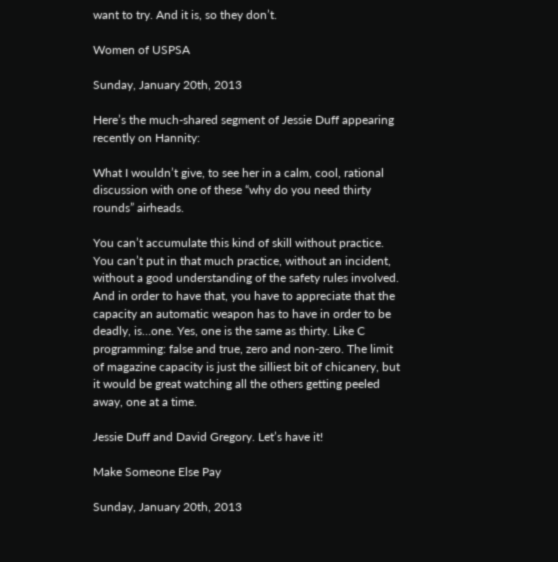want to try. And it is, so they don’t.

Women of USPSA

Sunday, January 20th, 2013

Here’s the much-shared segment of Jessie Duff appearing recently on Hannity:

What I wouldn’t give, to see her in a calm, cool, rational discussion with one of these “why do you need thirty rounds” airheads.

You can’t accumulate this kind of skill without practice. You can’t put in that much practice, without an incident, without a good understanding of the safety rules involved. And in order to have that, you have to appreciate that the capacity an automatic weapon has to have in order to be deadly, is…one. Yes, one is the same as thirty. Like C programming: false and true, zero and non-zero. The limit of magazine capacity is just the silliest bit of chicanery, but it would be great watching all the others getting peeled away, one at a time.

Jessie Duff and David Gregory. Let’s have it!

Make Someone Else Pay

Sunday, January 20th, 2013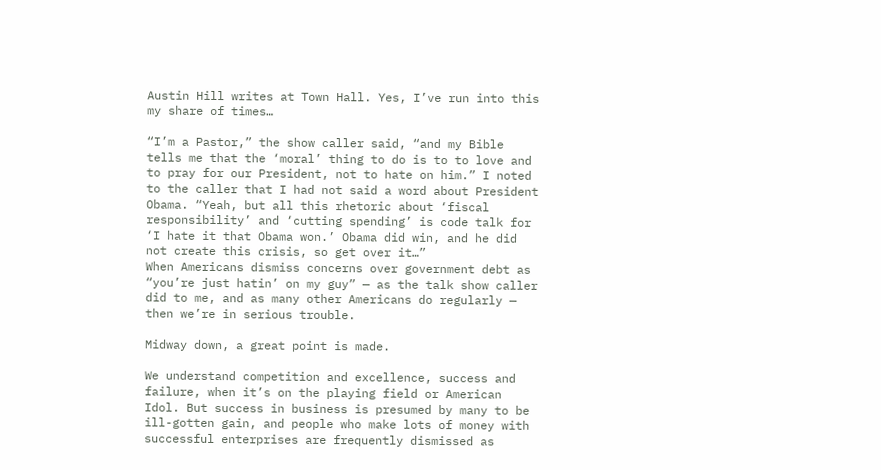Austin Hill writes at Town Hall. Yes, I’ve run into this my share of times…

“I’m a Pastor,” the show caller said, “and my Bible tells me that the ‘moral’ thing to do is to to love and to pray for our President, not to hate on him.” I noted to the caller that I had not said a word about President Obama. “Yeah, but all this rhetoric about ‘fiscal responsibility’ and ‘cutting spending’ is code talk for ‘I hate it that Obama won.’ Obama did win, and he did not create this crisis, so get over it…”
When Americans dismiss concerns over government debt as “you’re just hatin’ on my guy” — as the talk show caller did to me, and as many other Americans do regularly — then we’re in serious trouble.

Midway down, a great point is made.

We understand competition and excellence, success and failure, when it’s on the playing field or American Idol. But success in business is presumed by many to be ill-gotten gain, and people who make lots of money with successful enterprises are frequently dismissed as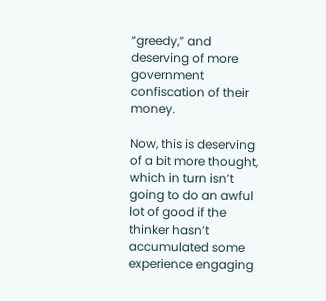“greedy,” and deserving of more government confiscation of their money.

Now, this is deserving of a bit more thought, which in turn isn’t going to do an awful lot of good if the thinker hasn’t accumulated some experience engaging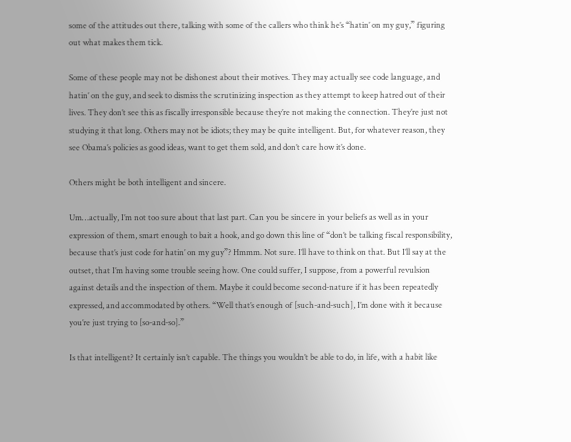some of the attitudes out there, talking with some of the callers who think he’s “hatin’ on my guy,” figuring out what makes them tick.

Some of these people may not be dishonest about their motives. They may actually see code language, and hatin’ on the guy, and seek to dismiss the scrutinizing inspection as they attempt to keep hatred out of their lives. They don’t see this as fiscally irresponsible because they’re not making the connection. They’re just not studying it that long. Others may not be idiots; they may be quite intelligent. But, for whatever reason, they see Obama’s policies as good ideas, want to get them sold, and don’t care how it’s done.

Others might be both intelligent and sincere.

Um…actually, I’m not too sure about that last part. Can you be sincere in your beliefs as well as in your expression of them, smart enough to bait a hook, and go down this line of “don’t be talking fiscal responsibility, because that’s just code for hatin’ on my guy”? Hmmm. Not sure. I’ll have to think on that. But I’ll say at the outset, that I’m having some trouble seeing how. One could suffer, I suppose, from a powerful revulsion against details and the inspection of them. Maybe it could become second-nature if it has been repeatedly expressed, and accommodated by others. “Well that’s enough of [such-and-such], I’m done with it because you’re just trying to [so-and-so].”

Is that intelligent? It certainly isn’t capable. The things you wouldn’t be able to do, in life, with a habit like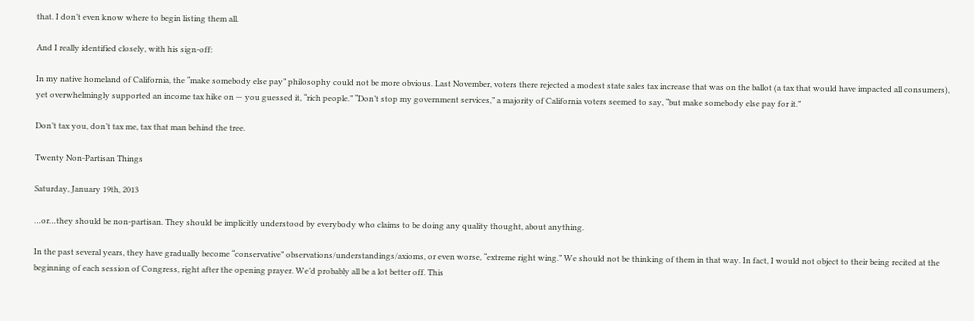that. I don’t even know where to begin listing them all.

And I really identified closely, with his sign-off:

In my native homeland of California, the “make somebody else pay” philosophy could not be more obvious. Last November, voters there rejected a modest state sales tax increase that was on the ballot (a tax that would have impacted all consumers), yet overwhelmingly supported an income tax hike on — you guessed it, “rich people.” “Don’t stop my government services,” a majority of California voters seemed to say, “but make somebody else pay for it.”

Don’t tax you, don’t tax me, tax that man behind the tree.

Twenty Non-Partisan Things

Saturday, January 19th, 2013

…or…they should be non-partisan. They should be implicitly understood by everybody who claims to be doing any quality thought, about anything.

In the past several years, they have gradually become “conservative” observations/understandings/axioms, or even worse, “extreme right wing.” We should not be thinking of them in that way. In fact, I would not object to their being recited at the beginning of each session of Congress, right after the opening prayer. We’d probably all be a lot better off. This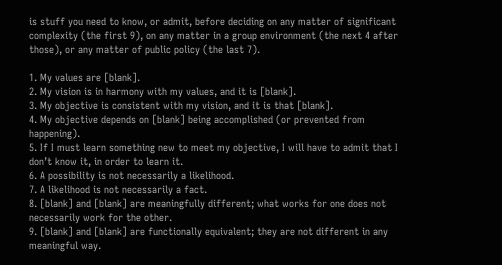is stuff you need to know, or admit, before deciding on any matter of significant complexity (the first 9), on any matter in a group environment (the next 4 after those), or any matter of public policy (the last 7).

1. My values are [blank].
2. My vision is in harmony with my values, and it is [blank].
3. My objective is consistent with my vision, and it is that [blank].
4. My objective depends on [blank] being accomplished (or prevented from happening).
5. If I must learn something new to meet my objective, I will have to admit that I don’t know it, in order to learn it.
6. A possibility is not necessarily a likelihood.
7. A likelihood is not necessarily a fact.
8. [blank] and [blank] are meaningfully different; what works for one does not necessarily work for the other.
9. [blank] and [blank] are functionally equivalent; they are not different in any meaningful way.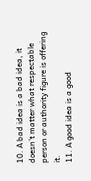10. A bad idea is a bad idea, it doesn’t matter what respectable person or authority figure is offering it.
11. A good idea is a good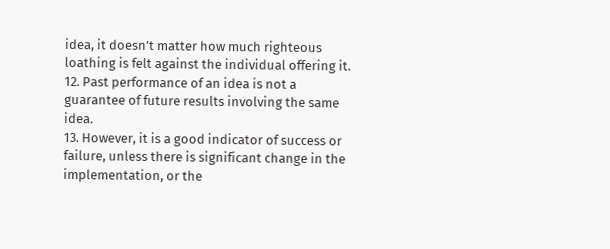idea, it doesn’t matter how much righteous loathing is felt against the individual offering it.
12. Past performance of an idea is not a guarantee of future results involving the same idea.
13. However, it is a good indicator of success or failure, unless there is significant change in the implementation, or the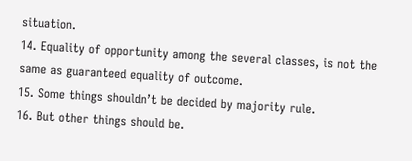situation.
14. Equality of opportunity among the several classes, is not the same as guaranteed equality of outcome.
15. Some things shouldn’t be decided by majority rule.
16. But other things should be.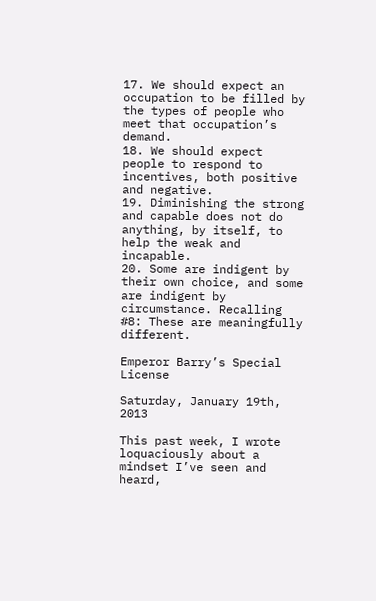17. We should expect an occupation to be filled by the types of people who meet that occupation’s demand.
18. We should expect people to respond to incentives, both positive and negative.
19. Diminishing the strong and capable does not do anything, by itself, to help the weak and incapable.
20. Some are indigent by their own choice, and some are indigent by circumstance. Recalling #8: These are meaningfully different.

Emperor Barry’s Special License

Saturday, January 19th, 2013

This past week, I wrote loquaciously about a mindset I’ve seen and heard,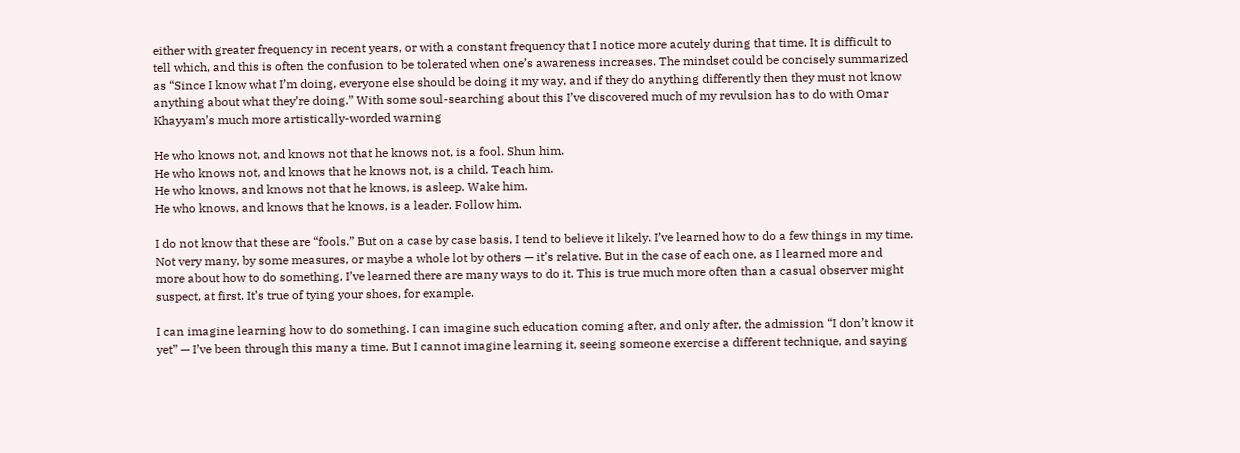either with greater frequency in recent years, or with a constant frequency that I notice more acutely during that time. It is difficult to tell which, and this is often the confusion to be tolerated when one’s awareness increases. The mindset could be concisely summarized as “Since I know what I’m doing, everyone else should be doing it my way, and if they do anything differently then they must not know anything about what they’re doing.” With some soul-searching about this I’ve discovered much of my revulsion has to do with Omar Khayyam’s much more artistically-worded warning

He who knows not, and knows not that he knows not, is a fool. Shun him.
He who knows not, and knows that he knows not, is a child. Teach him.
He who knows, and knows not that he knows, is asleep. Wake him.
He who knows, and knows that he knows, is a leader. Follow him.

I do not know that these are “fools.” But on a case by case basis, I tend to believe it likely. I’ve learned how to do a few things in my time. Not very many, by some measures, or maybe a whole lot by others — it’s relative. But in the case of each one, as I learned more and more about how to do something, I’ve learned there are many ways to do it. This is true much more often than a casual observer might suspect, at first. It’s true of tying your shoes, for example.

I can imagine learning how to do something. I can imagine such education coming after, and only after, the admission “I don’t know it yet” — I’ve been through this many a time. But I cannot imagine learning it, seeing someone exercise a different technique, and saying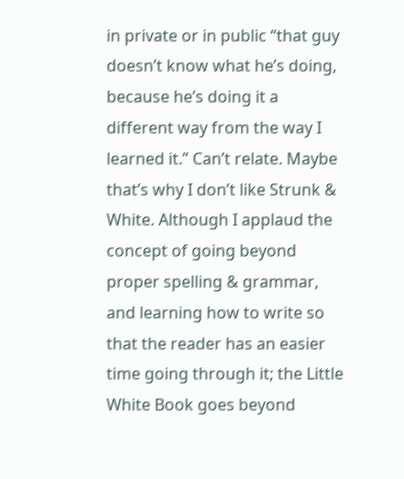in private or in public “that guy doesn’t know what he’s doing, because he’s doing it a different way from the way I learned it.” Can’t relate. Maybe that’s why I don’t like Strunk & White. Although I applaud the concept of going beyond proper spelling & grammar, and learning how to write so that the reader has an easier time going through it; the Little White Book goes beyond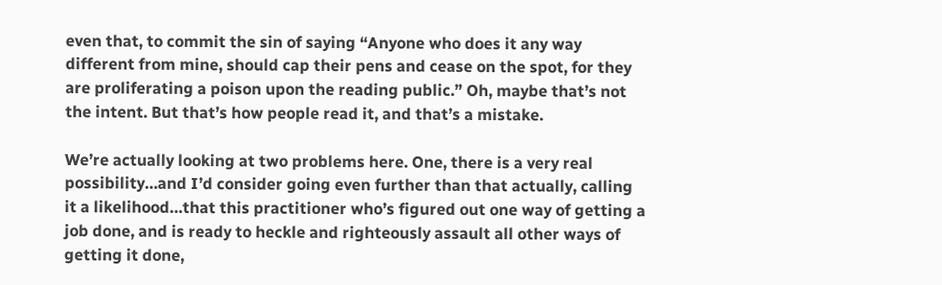even that, to commit the sin of saying “Anyone who does it any way different from mine, should cap their pens and cease on the spot, for they are proliferating a poison upon the reading public.” Oh, maybe that’s not the intent. But that’s how people read it, and that’s a mistake.

We’re actually looking at two problems here. One, there is a very real possibility…and I’d consider going even further than that actually, calling it a likelihood…that this practitioner who’s figured out one way of getting a job done, and is ready to heckle and righteously assault all other ways of getting it done,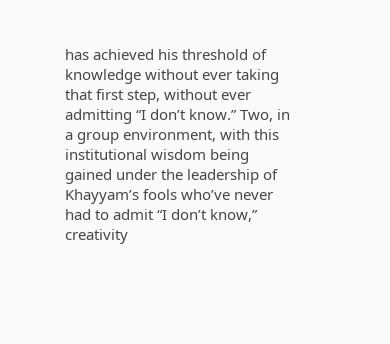has achieved his threshold of knowledge without ever taking that first step, without ever admitting “I don’t know.” Two, in a group environment, with this institutional wisdom being gained under the leadership of Khayyam’s fools who’ve never had to admit “I don’t know,” creativity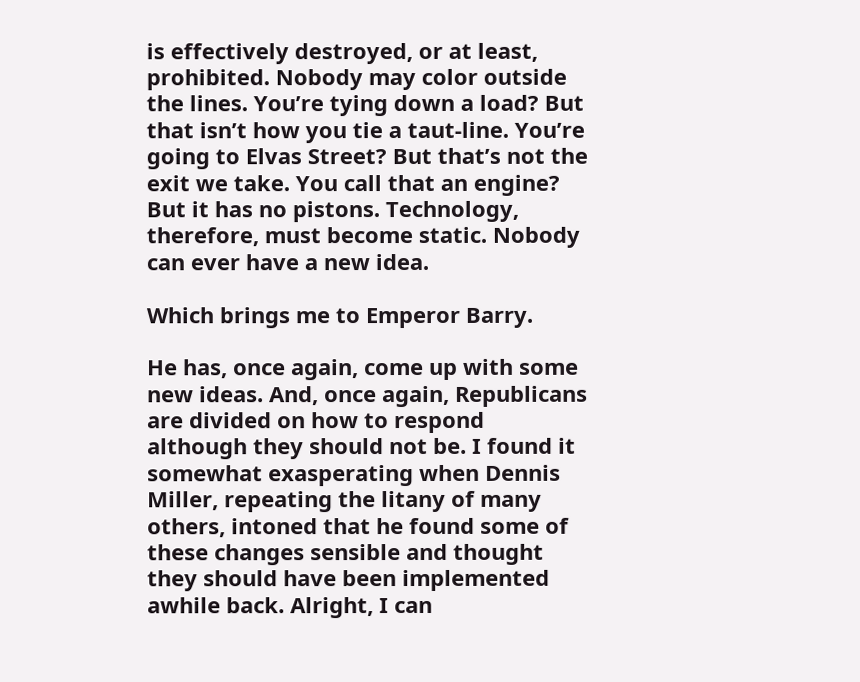is effectively destroyed, or at least, prohibited. Nobody may color outside the lines. You’re tying down a load? But that isn’t how you tie a taut-line. You’re going to Elvas Street? But that’s not the exit we take. You call that an engine? But it has no pistons. Technology, therefore, must become static. Nobody can ever have a new idea.

Which brings me to Emperor Barry.

He has, once again, come up with some new ideas. And, once again, Republicans are divided on how to respond although they should not be. I found it somewhat exasperating when Dennis Miller, repeating the litany of many others, intoned that he found some of these changes sensible and thought they should have been implemented awhile back. Alright, I can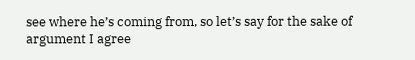see where he’s coming from, so let’s say for the sake of argument I agree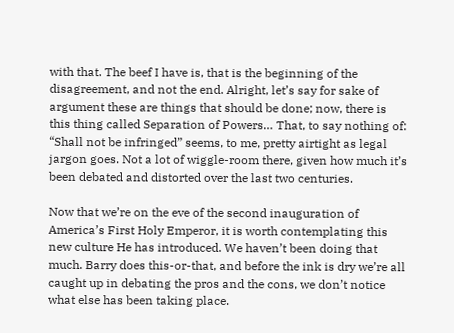with that. The beef I have is, that is the beginning of the disagreement, and not the end. Alright, let’s say for sake of argument these are things that should be done; now, there is this thing called Separation of Powers… That, to say nothing of: “Shall not be infringed” seems, to me, pretty airtight as legal jargon goes. Not a lot of wiggle-room there, given how much it’s been debated and distorted over the last two centuries.

Now that we’re on the eve of the second inauguration of America’s First Holy Emperor, it is worth contemplating this new culture He has introduced. We haven’t been doing that much. Barry does this-or-that, and before the ink is dry we’re all caught up in debating the pros and the cons, we don’t notice what else has been taking place.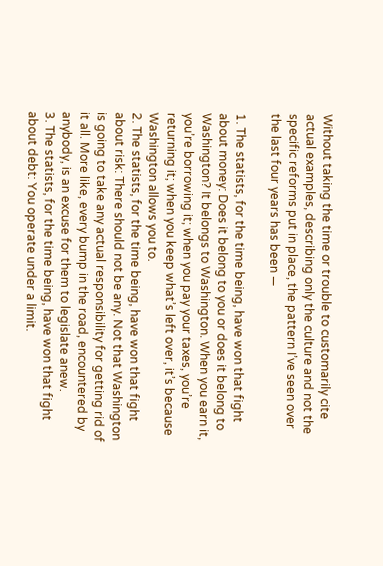Without taking the time or trouble to customarily cite actual examples, describing only the culture and not the specific reforms put in place, the pattern I’ve seen over the last four years has been —

1. The statists, for the time being, have won that fight about money: Does it belong to you or does it belong to Washington? It belongs to Washington. When you earn it, you’re borrowing it; when you pay your taxes, you’re returning it; when you keep what’s left over, it’s because Washington allows you to.
2. The statists, for the time being, have won that fight about risk: There should not be any. Not that Washington is going to take any actual responsibility for getting rid of it all. More like, every bump in the road, encountered by anybody, is an excuse for them to legislate anew.
3. The statists, for the time being, have won that fight about debt: You operate under a limit.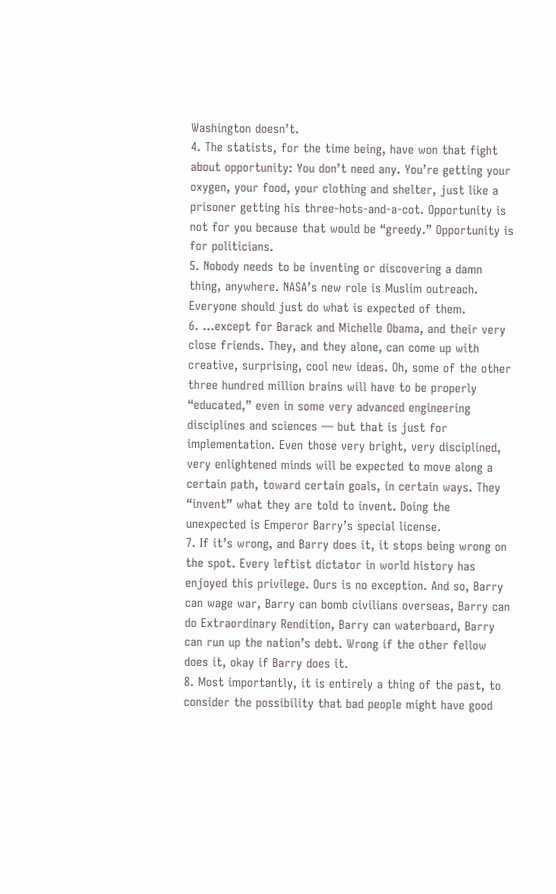Washington doesn’t.
4. The statists, for the time being, have won that fight about opportunity: You don’t need any. You’re getting your oxygen, your food, your clothing and shelter, just like a prisoner getting his three-hots-and-a-cot. Opportunity is not for you because that would be “greedy.” Opportunity is for politicians.
5. Nobody needs to be inventing or discovering a damn thing, anywhere. NASA’s new role is Muslim outreach. Everyone should just do what is expected of them.
6. …except for Barack and Michelle Obama, and their very close friends. They, and they alone, can come up with creative, surprising, cool new ideas. Oh, some of the other three hundred million brains will have to be properly “educated,” even in some very advanced engineering disciplines and sciences — but that is just for implementation. Even those very bright, very disciplined, very enlightened minds will be expected to move along a certain path, toward certain goals, in certain ways. They “invent” what they are told to invent. Doing the unexpected is Emperor Barry’s special license.
7. If it’s wrong, and Barry does it, it stops being wrong on the spot. Every leftist dictator in world history has enjoyed this privilege. Ours is no exception. And so, Barry can wage war, Barry can bomb civilians overseas, Barry can do Extraordinary Rendition, Barry can waterboard, Barry can run up the nation’s debt. Wrong if the other fellow does it, okay if Barry does it.
8. Most importantly, it is entirely a thing of the past, to consider the possibility that bad people might have good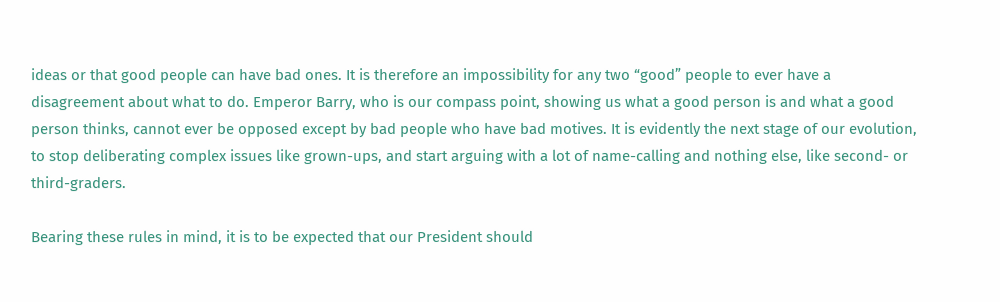ideas or that good people can have bad ones. It is therefore an impossibility for any two “good” people to ever have a disagreement about what to do. Emperor Barry, who is our compass point, showing us what a good person is and what a good person thinks, cannot ever be opposed except by bad people who have bad motives. It is evidently the next stage of our evolution, to stop deliberating complex issues like grown-ups, and start arguing with a lot of name-calling and nothing else, like second- or third-graders.

Bearing these rules in mind, it is to be expected that our President should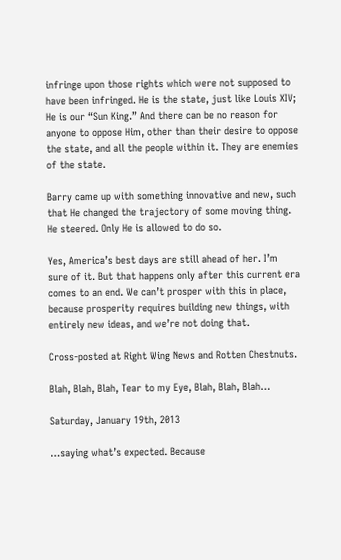infringe upon those rights which were not supposed to have been infringed. He is the state, just like Louis XIV; He is our “Sun King.” And there can be no reason for anyone to oppose Him, other than their desire to oppose the state, and all the people within it. They are enemies of the state.

Barry came up with something innovative and new, such that He changed the trajectory of some moving thing. He steered. Only He is allowed to do so.

Yes, America’s best days are still ahead of her. I’m sure of it. But that happens only after this current era comes to an end. We can’t prosper with this in place, because prosperity requires building new things, with entirely new ideas, and we’re not doing that.

Cross-posted at Right Wing News and Rotten Chestnuts.

Blah, Blah, Blah, Tear to my Eye, Blah, Blah, Blah…

Saturday, January 19th, 2013

…saying what’s expected. Because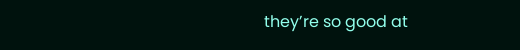they’re so good at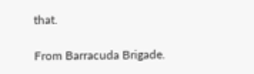that.

From Barracuda Brigade.